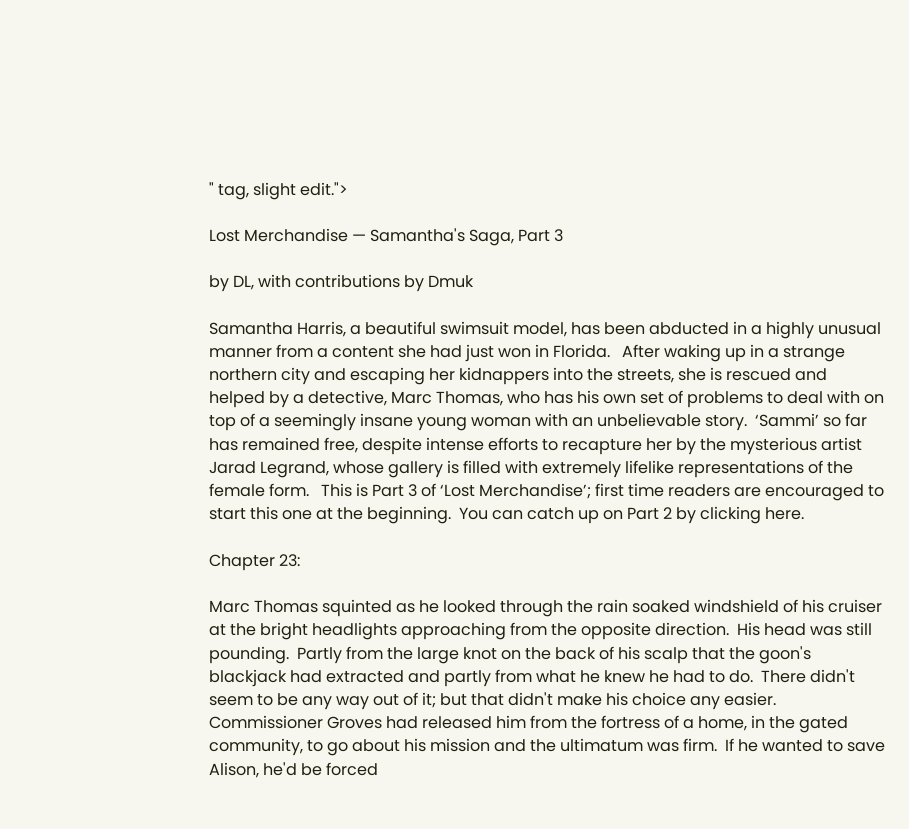" tag, slight edit.">

Lost Merchandise — Samantha's Saga, Part 3

by DL, with contributions by Dmuk

Samantha Harris, a beautiful swimsuit model, has been abducted in a highly unusual manner from a content she had just won in Florida.   After waking up in a strange northern city and escaping her kidnappers into the streets, she is rescued and helped by a detective, Marc Thomas, who has his own set of problems to deal with on top of a seemingly insane young woman with an unbelievable story.  ‘Sammi’ so far has remained free, despite intense efforts to recapture her by the mysterious artist Jarad Legrand, whose gallery is filled with extremely lifelike representations of the female form.   This is Part 3 of ‘Lost Merchandise’; first time readers are encouraged to start this one at the beginning.  You can catch up on Part 2 by clicking here.

Chapter 23:

Marc Thomas squinted as he looked through the rain soaked windshield of his cruiser at the bright headlights approaching from the opposite direction.  His head was still pounding.  Partly from the large knot on the back of his scalp that the goon's blackjack had extracted and partly from what he knew he had to do.  There didn't seem to be any way out of it; but that didn't make his choice any easier.  Commissioner Groves had released him from the fortress of a home, in the gated community, to go about his mission and the ultimatum was firm.  If he wanted to save Alison, he'd be forced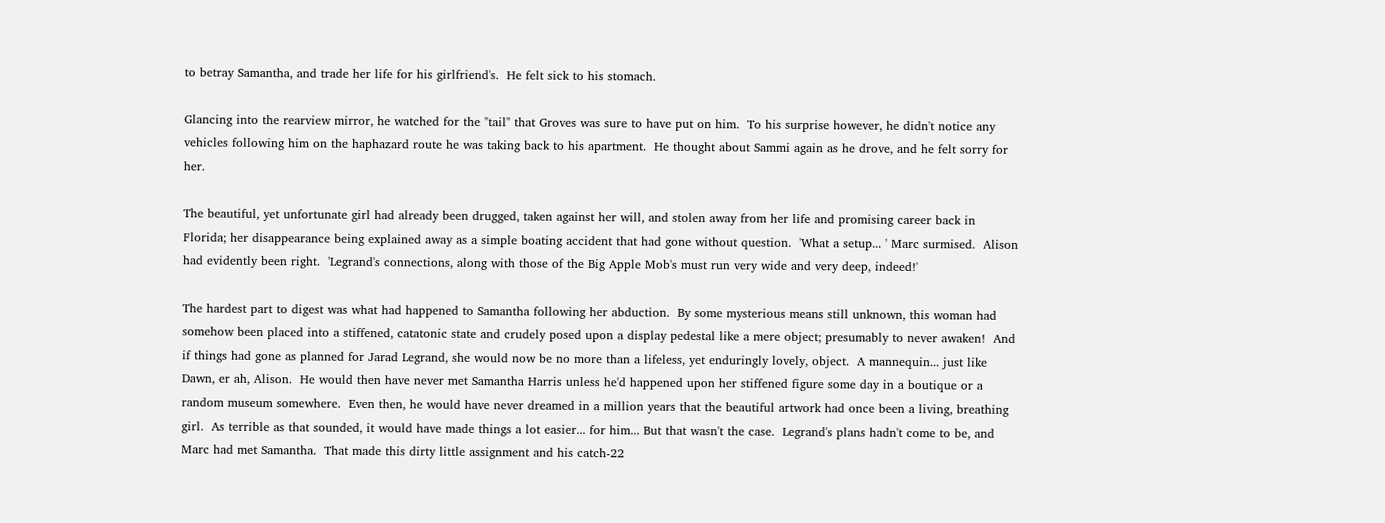to betray Samantha, and trade her life for his girlfriend's.  He felt sick to his stomach.

Glancing into the rearview mirror, he watched for the "tail" that Groves was sure to have put on him.  To his surprise however, he didn't notice any vehicles following him on the haphazard route he was taking back to his apartment.  He thought about Sammi again as he drove, and he felt sorry for her.

The beautiful, yet unfortunate girl had already been drugged, taken against her will, and stolen away from her life and promising career back in Florida; her disappearance being explained away as a simple boating accident that had gone without question.  'What a setup... ' Marc surmised.  Alison had evidently been right.  'Legrand's connections, along with those of the Big Apple Mob's must run very wide and very deep, indeed!'

The hardest part to digest was what had happened to Samantha following her abduction.  By some mysterious means still unknown, this woman had somehow been placed into a stiffened, catatonic state and crudely posed upon a display pedestal like a mere object; presumably to never awaken!  And if things had gone as planned for Jarad Legrand, she would now be no more than a lifeless, yet enduringly lovely, object.  A mannequin... just like Dawn, er ah, Alison.  He would then have never met Samantha Harris unless he'd happened upon her stiffened figure some day in a boutique or a random museum somewhere.  Even then, he would have never dreamed in a million years that the beautiful artwork had once been a living, breathing girl.  As terrible as that sounded, it would have made things a lot easier... for him... But that wasn't the case.  Legrand's plans hadn't come to be, and Marc had met Samantha.  That made this dirty little assignment and his catch-22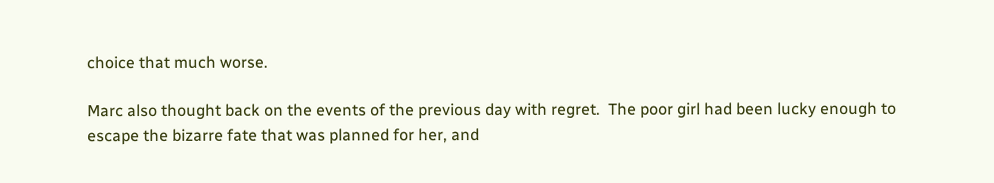choice that much worse.

Marc also thought back on the events of the previous day with regret.  The poor girl had been lucky enough to escape the bizarre fate that was planned for her, and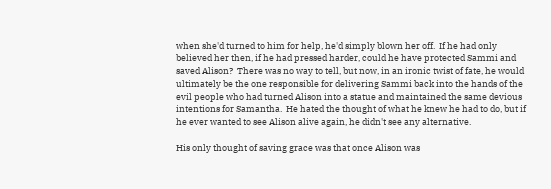when she'd turned to him for help, he'd simply blown her off.  If he had only believed her then, if he had pressed harder, could he have protected Sammi and saved Alison?  There was no way to tell, but now, in an ironic twist of fate, he would ultimately be the one responsible for delivering Sammi back into the hands of the evil people who had turned Alison into a statue and maintained the same devious intentions for Samantha.  He hated the thought of what he knew he had to do, but if he ever wanted to see Alison alive again, he didn't see any alternative.

His only thought of saving grace was that once Alison was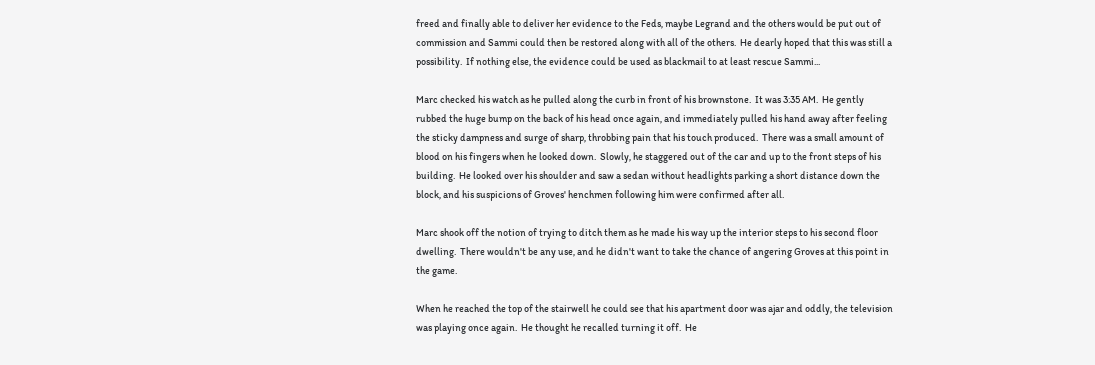freed and finally able to deliver her evidence to the Feds, maybe Legrand and the others would be put out of commission and Sammi could then be restored along with all of the others.  He dearly hoped that this was still a possibility.  If nothing else, the evidence could be used as blackmail to at least rescue Sammi...

Marc checked his watch as he pulled along the curb in front of his brownstone.  It was 3:35 AM.  He gently rubbed the huge bump on the back of his head once again, and immediately pulled his hand away after feeling the sticky dampness and surge of sharp, throbbing pain that his touch produced.  There was a small amount of blood on his fingers when he looked down.  Slowly, he staggered out of the car and up to the front steps of his building.  He looked over his shoulder and saw a sedan without headlights parking a short distance down the block, and his suspicions of Groves' henchmen following him were confirmed after all.

Marc shook off the notion of trying to ditch them as he made his way up the interior steps to his second floor dwelling.  There wouldn't be any use, and he didn't want to take the chance of angering Groves at this point in the game.

When he reached the top of the stairwell he could see that his apartment door was ajar and oddly, the television was playing once again.  He thought he recalled turning it off.  He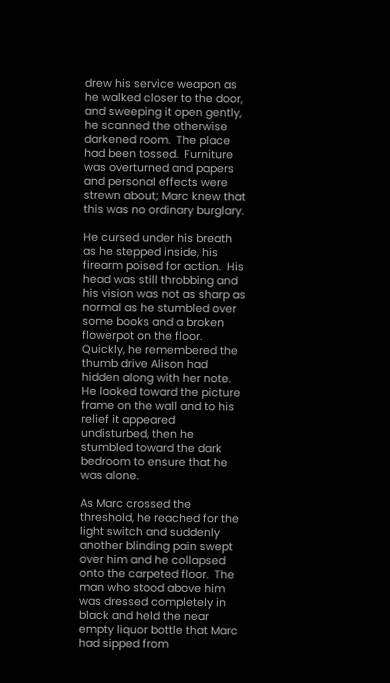drew his service weapon as he walked closer to the door, and sweeping it open gently, he scanned the otherwise darkened room.  The place had been tossed.  Furniture was overturned and papers and personal effects were strewn about; Marc knew that this was no ordinary burglary.

He cursed under his breath as he stepped inside, his firearm poised for action.  His head was still throbbing and his vision was not as sharp as normal as he stumbled over some books and a broken flowerpot on the floor.  Quickly, he remembered the thumb drive Alison had hidden along with her note.  He looked toward the picture frame on the wall and to his relief it appeared undisturbed, then he stumbled toward the dark bedroom to ensure that he was alone.

As Marc crossed the threshold, he reached for the light switch and suddenly another blinding pain swept over him and he collapsed onto the carpeted floor.  The man who stood above him was dressed completely in black and held the near empty liquor bottle that Marc had sipped from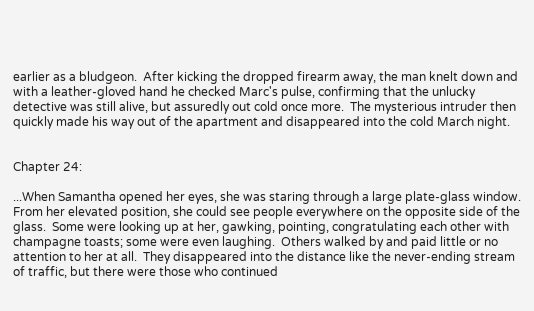earlier as a bludgeon.  After kicking the dropped firearm away, the man knelt down and with a leather-gloved hand he checked Marc's pulse, confirming that the unlucky detective was still alive, but assuredly out cold once more.  The mysterious intruder then quickly made his way out of the apartment and disappeared into the cold March night.


Chapter 24:

...When Samantha opened her eyes, she was staring through a large plate-glass window.  From her elevated position, she could see people everywhere on the opposite side of the glass.  Some were looking up at her, gawking, pointing, congratulating each other with champagne toasts; some were even laughing.  Others walked by and paid little or no attention to her at all.  They disappeared into the distance like the never-ending stream of traffic, but there were those who continued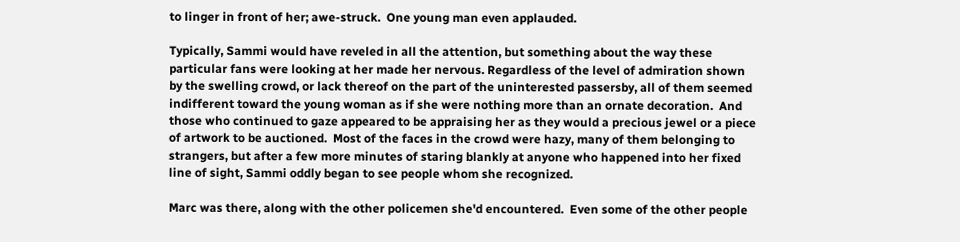to linger in front of her; awe-struck.  One young man even applauded.

Typically, Sammi would have reveled in all the attention, but something about the way these particular fans were looking at her made her nervous. Regardless of the level of admiration shown by the swelling crowd, or lack thereof on the part of the uninterested passersby, all of them seemed indifferent toward the young woman as if she were nothing more than an ornate decoration.  And those who continued to gaze appeared to be appraising her as they would a precious jewel or a piece of artwork to be auctioned.  Most of the faces in the crowd were hazy, many of them belonging to strangers, but after a few more minutes of staring blankly at anyone who happened into her fixed line of sight, Sammi oddly began to see people whom she recognized.

Marc was there, along with the other policemen she'd encountered.  Even some of the other people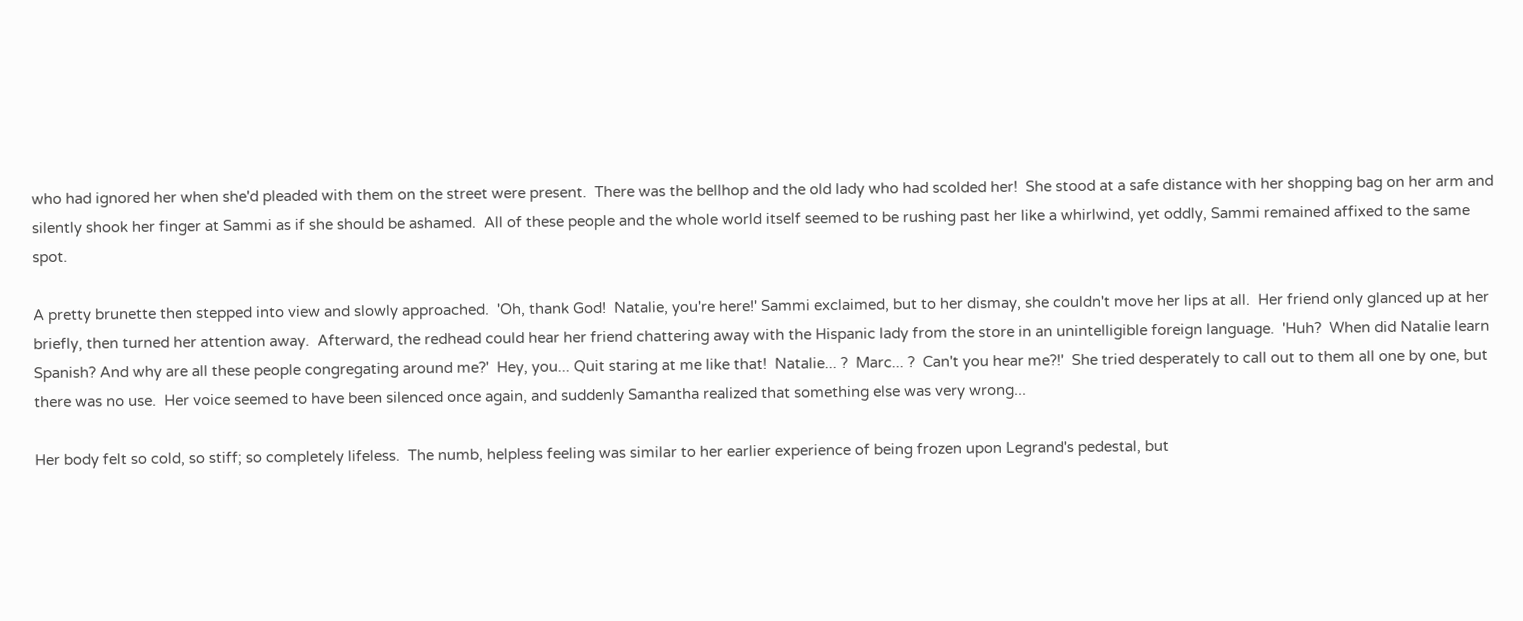who had ignored her when she'd pleaded with them on the street were present.  There was the bellhop and the old lady who had scolded her!  She stood at a safe distance with her shopping bag on her arm and silently shook her finger at Sammi as if she should be ashamed.  All of these people and the whole world itself seemed to be rushing past her like a whirlwind, yet oddly, Sammi remained affixed to the same spot.

A pretty brunette then stepped into view and slowly approached.  'Oh, thank God!  Natalie, you're here!' Sammi exclaimed, but to her dismay, she couldn't move her lips at all.  Her friend only glanced up at her briefly, then turned her attention away.  Afterward, the redhead could hear her friend chattering away with the Hispanic lady from the store in an unintelligible foreign language.  'Huh?  When did Natalie learn Spanish? And why are all these people congregating around me?'  Hey, you... Quit staring at me like that!  Natalie... ?  Marc... ?  Can't you hear me?!'  She tried desperately to call out to them all one by one, but there was no use.  Her voice seemed to have been silenced once again, and suddenly Samantha realized that something else was very wrong...

Her body felt so cold, so stiff; so completely lifeless.  The numb, helpless feeling was similar to her earlier experience of being frozen upon Legrand's pedestal, but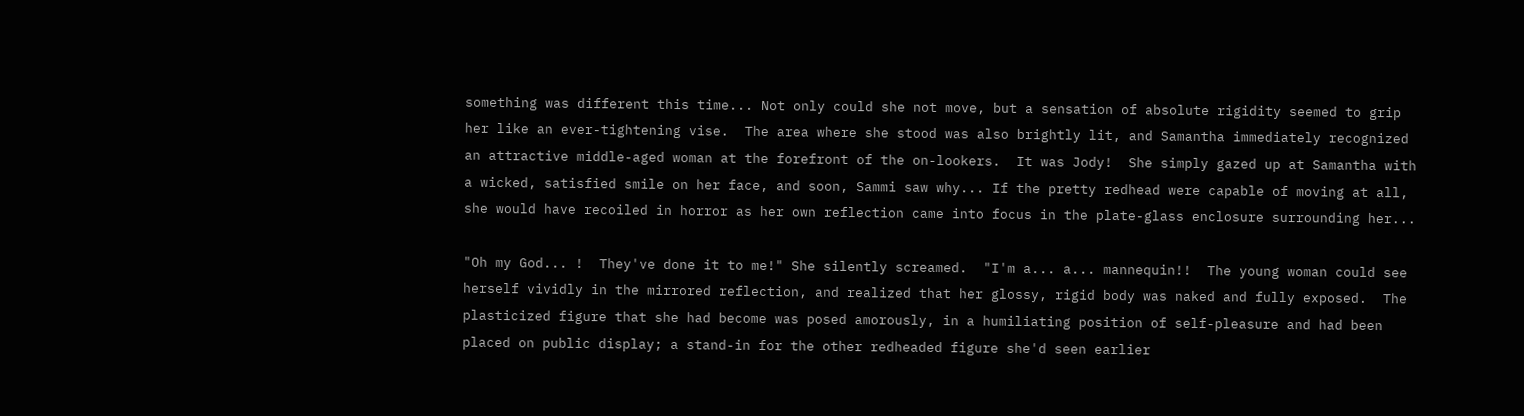something was different this time... Not only could she not move, but a sensation of absolute rigidity seemed to grip her like an ever-tightening vise.  The area where she stood was also brightly lit, and Samantha immediately recognized an attractive middle-aged woman at the forefront of the on-lookers.  It was Jody!  She simply gazed up at Samantha with a wicked, satisfied smile on her face, and soon, Sammi saw why... If the pretty redhead were capable of moving at all, she would have recoiled in horror as her own reflection came into focus in the plate-glass enclosure surrounding her...

"Oh my God... !  They've done it to me!" She silently screamed.  "I'm a... a... mannequin!!  The young woman could see herself vividly in the mirrored reflection, and realized that her glossy, rigid body was naked and fully exposed.  The plasticized figure that she had become was posed amorously, in a humiliating position of self-pleasure and had been placed on public display; a stand-in for the other redheaded figure she'd seen earlier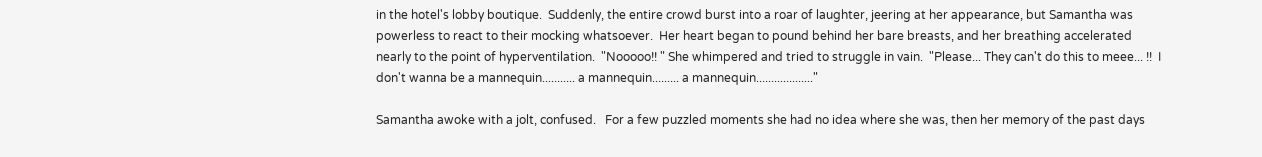in the hotel's lobby boutique.  Suddenly, the entire crowd burst into a roar of laughter, jeering at her appearance, but Samantha was powerless to react to their mocking whatsoever.  Her heart began to pound behind her bare breasts, and her breathing accelerated nearly to the point of hyperventilation.  "Nooooo!! " She whimpered and tried to struggle in vain.  "Please... They can't do this to meee... !!  I don't wanna be a mannequin........... a mannequin......... a mannequin..................."

Samantha awoke with a jolt, confused.   For a few puzzled moments she had no idea where she was, then her memory of the past days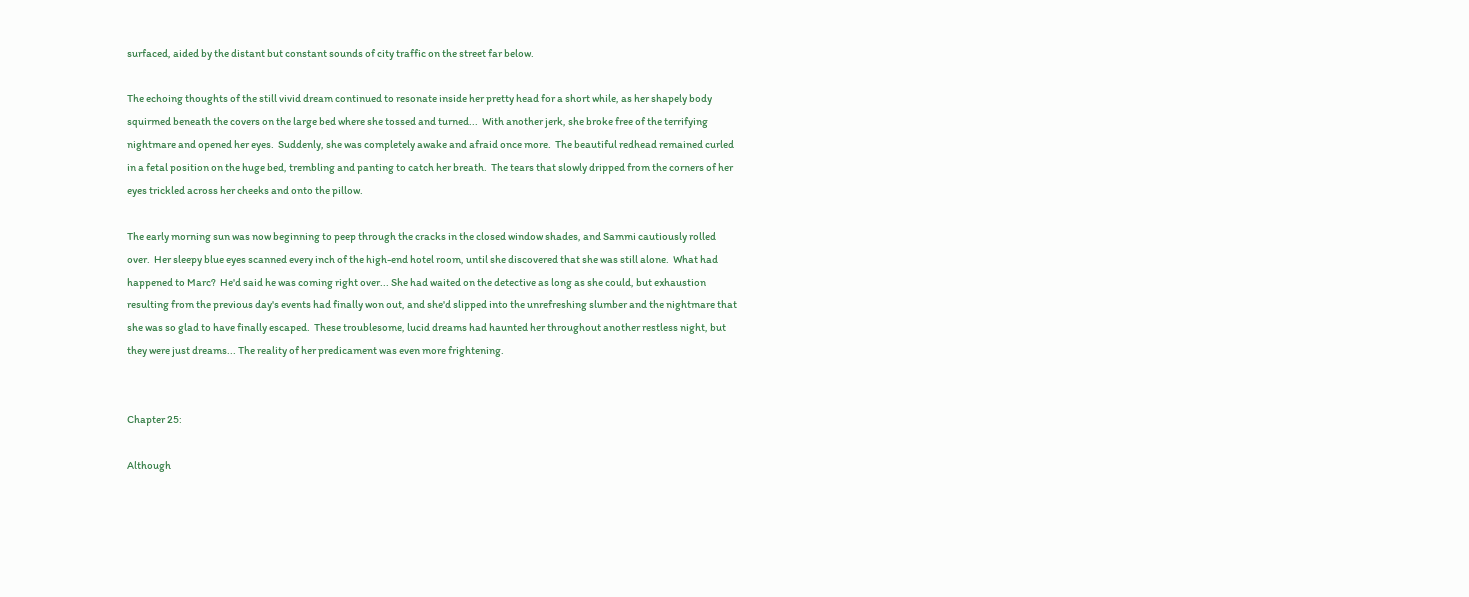surfaced, aided by the distant but constant sounds of city traffic on the street far below.

The echoing thoughts of the still vivid dream continued to resonate inside her pretty head for a short while, as her shapely body squirmed beneath the covers on the large bed where she tossed and turned...  With another jerk, she broke free of the terrifying nightmare and opened her eyes.  Suddenly, she was completely awake and afraid once more.  The beautiful redhead remained curled in a fetal position on the huge bed, trembling and panting to catch her breath.  The tears that slowly dripped from the corners of her eyes trickled across her cheeks and onto the pillow.

The early morning sun was now beginning to peep through the cracks in the closed window shades, and Sammi cautiously rolled over.  Her sleepy blue eyes scanned every inch of the high-end hotel room, until she discovered that she was still alone.  What had happened to Marc?  He'd said he was coming right over... She had waited on the detective as long as she could, but exhaustion resulting from the previous day's events had finally won out, and she'd slipped into the unrefreshing slumber and the nightmare that she was so glad to have finally escaped.  These troublesome, lucid dreams had haunted her throughout another restless night, but they were just dreams... The reality of her predicament was even more frightening.


Chapter 25:

Although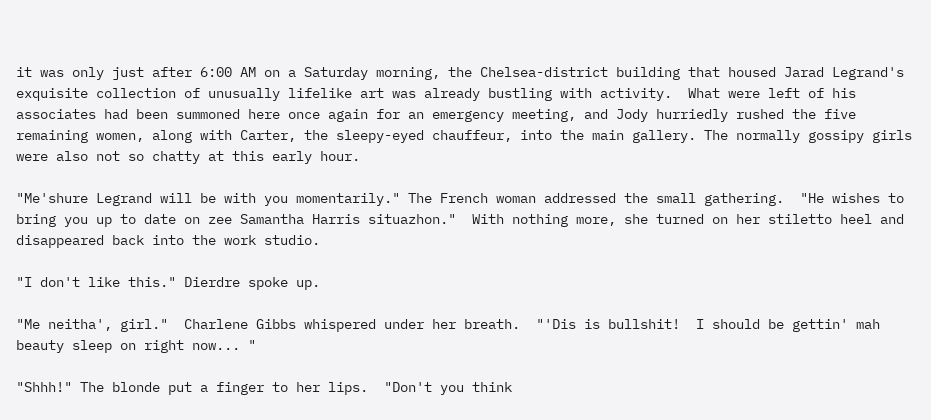it was only just after 6:00 AM on a Saturday morning, the Chelsea-district building that housed Jarad Legrand's exquisite collection of unusually lifelike art was already bustling with activity.  What were left of his associates had been summoned here once again for an emergency meeting, and Jody hurriedly rushed the five remaining women, along with Carter, the sleepy-eyed chauffeur, into the main gallery. The normally gossipy girls were also not so chatty at this early hour.

"Me'shure Legrand will be with you momentarily." The French woman addressed the small gathering.  "He wishes to bring you up to date on zee Samantha Harris situazhon."  With nothing more, she turned on her stiletto heel and disappeared back into the work studio.

"I don't like this." Dierdre spoke up.

"Me neitha', girl."  Charlene Gibbs whispered under her breath.  "'Dis is bullshit!  I should be gettin' mah beauty sleep on right now... "

"Shhh!" The blonde put a finger to her lips.  "Don't you think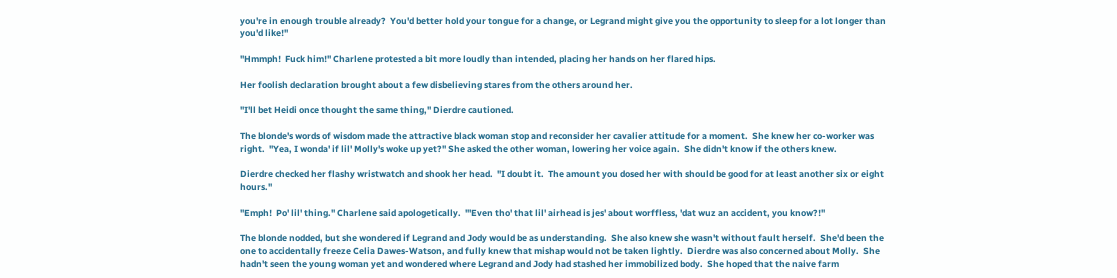you're in enough trouble already?  You'd better hold your tongue for a change, or Legrand might give you the opportunity to sleep for a lot longer than you'd like!"

"Hmmph!  Fuck him!" Charlene protested a bit more loudly than intended, placing her hands on her flared hips.

Her foolish declaration brought about a few disbelieving stares from the others around her.

"I'll bet Heidi once thought the same thing," Dierdre cautioned.

The blonde's words of wisdom made the attractive black woman stop and reconsider her cavalier attitude for a moment.  She knew her co-worker was right.  "Yea, I wonda' if lil' Molly's woke up yet?" She asked the other woman, lowering her voice again.  She didn't know if the others knew.

Dierdre checked her flashy wristwatch and shook her head.  "I doubt it.  The amount you dosed her with should be good for at least another six or eight hours."

"Emph!  Po' lil' thing." Charlene said apologetically.  "'Even tho' that lil' airhead is jes' about worffless, 'dat wuz an accident, you know?!"

The blonde nodded, but she wondered if Legrand and Jody would be as understanding.  She also knew she wasn't without fault herself.  She'd been the one to accidentally freeze Celia Dawes-Watson, and fully knew that mishap would not be taken lightly.  Dierdre was also concerned about Molly.  She hadn't seen the young woman yet and wondered where Legrand and Jody had stashed her immobilized body.  She hoped that the naive farm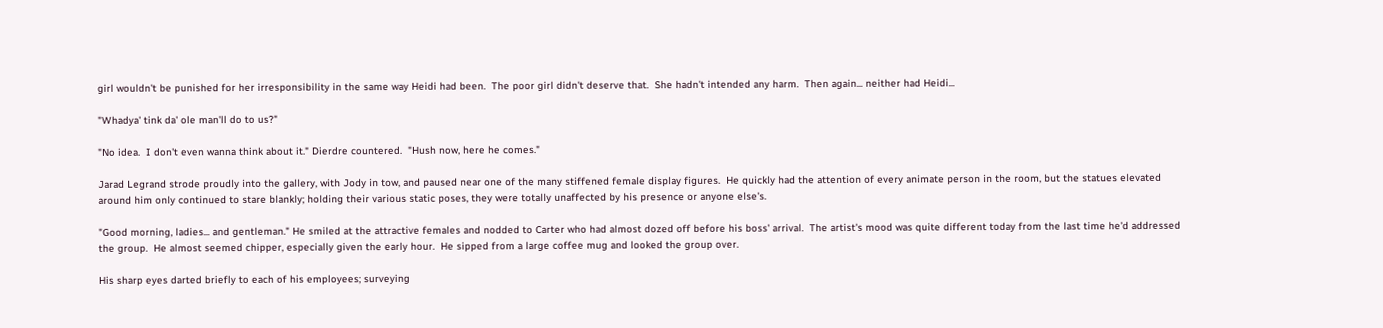girl wouldn't be punished for her irresponsibility in the same way Heidi had been.  The poor girl didn't deserve that.  She hadn't intended any harm.  Then again... neither had Heidi...

"Whadya' tink da' ole man'll do to us?"

"No idea.  I don't even wanna think about it." Dierdre countered.  "Hush now, here he comes."

Jarad Legrand strode proudly into the gallery, with Jody in tow, and paused near one of the many stiffened female display figures.  He quickly had the attention of every animate person in the room, but the statues elevated around him only continued to stare blankly; holding their various static poses, they were totally unaffected by his presence or anyone else's.

"Good morning, ladies... and gentleman." He smiled at the attractive females and nodded to Carter who had almost dozed off before his boss' arrival.  The artist's mood was quite different today from the last time he'd addressed the group.  He almost seemed chipper, especially given the early hour.  He sipped from a large coffee mug and looked the group over.

His sharp eyes darted briefly to each of his employees; surveying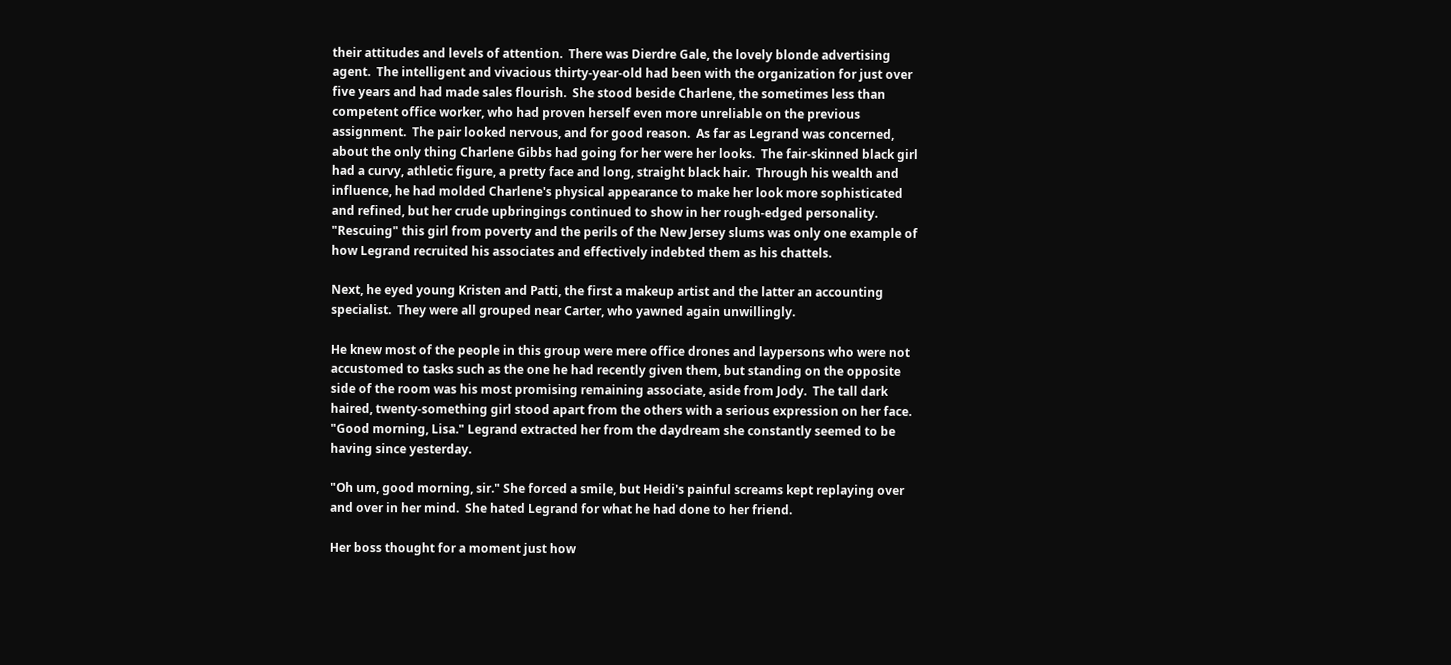their attitudes and levels of attention.  There was Dierdre Gale, the lovely blonde advertising agent.  The intelligent and vivacious thirty-year-old had been with the organization for just over five years and had made sales flourish.  She stood beside Charlene, the sometimes less than competent office worker, who had proven herself even more unreliable on the previous assignment.  The pair looked nervous, and for good reason.  As far as Legrand was concerned, about the only thing Charlene Gibbs had going for her were her looks.  The fair-skinned black girl had a curvy, athletic figure, a pretty face and long, straight black hair.  Through his wealth and influence, he had molded Charlene's physical appearance to make her look more sophisticated and refined, but her crude upbringings continued to show in her rough-edged personality.  "Rescuing" this girl from poverty and the perils of the New Jersey slums was only one example of how Legrand recruited his associates and effectively indebted them as his chattels.

Next, he eyed young Kristen and Patti, the first a makeup artist and the latter an accounting specialist.  They were all grouped near Carter, who yawned again unwillingly.

He knew most of the people in this group were mere office drones and laypersons who were not accustomed to tasks such as the one he had recently given them, but standing on the opposite side of the room was his most promising remaining associate, aside from Jody.  The tall dark haired, twenty-something girl stood apart from the others with a serious expression on her face.  "Good morning, Lisa." Legrand extracted her from the daydream she constantly seemed to be having since yesterday.

"Oh um, good morning, sir." She forced a smile, but Heidi's painful screams kept replaying over and over in her mind.  She hated Legrand for what he had done to her friend.

Her boss thought for a moment just how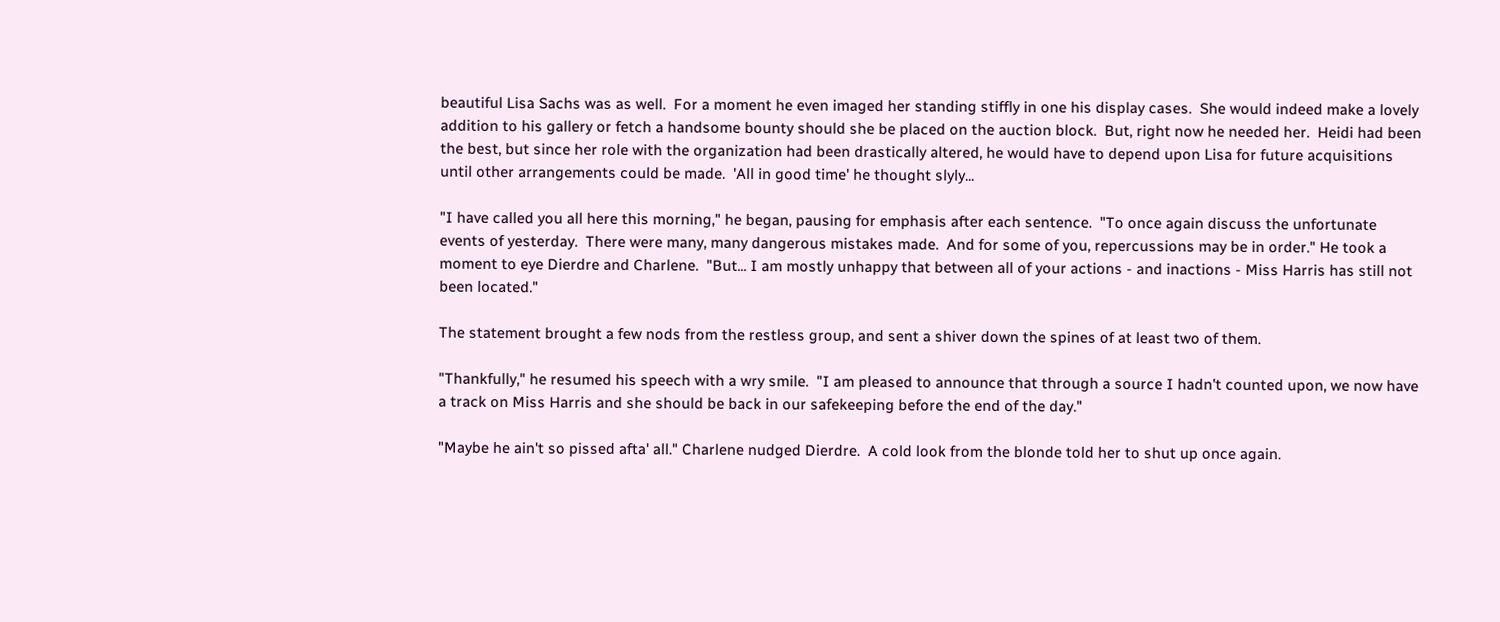beautiful Lisa Sachs was as well.  For a moment he even imaged her standing stiffly in one his display cases.  She would indeed make a lovely addition to his gallery or fetch a handsome bounty should she be placed on the auction block.  But, right now he needed her.  Heidi had been the best, but since her role with the organization had been drastically altered, he would have to depend upon Lisa for future acquisitions until other arrangements could be made.  'All in good time' he thought slyly...

"I have called you all here this morning," he began, pausing for emphasis after each sentence.  "To once again discuss the unfortunate events of yesterday.  There were many, many dangerous mistakes made.  And for some of you, repercussions may be in order." He took a moment to eye Dierdre and Charlene.  "But... I am mostly unhappy that between all of your actions - and inactions - Miss Harris has still not been located."

The statement brought a few nods from the restless group, and sent a shiver down the spines of at least two of them.

"Thankfully," he resumed his speech with a wry smile.  "I am pleased to announce that through a source I hadn't counted upon, we now have a track on Miss Harris and she should be back in our safekeeping before the end of the day."

"Maybe he ain't so pissed afta' all." Charlene nudged Dierdre.  A cold look from the blonde told her to shut up once again.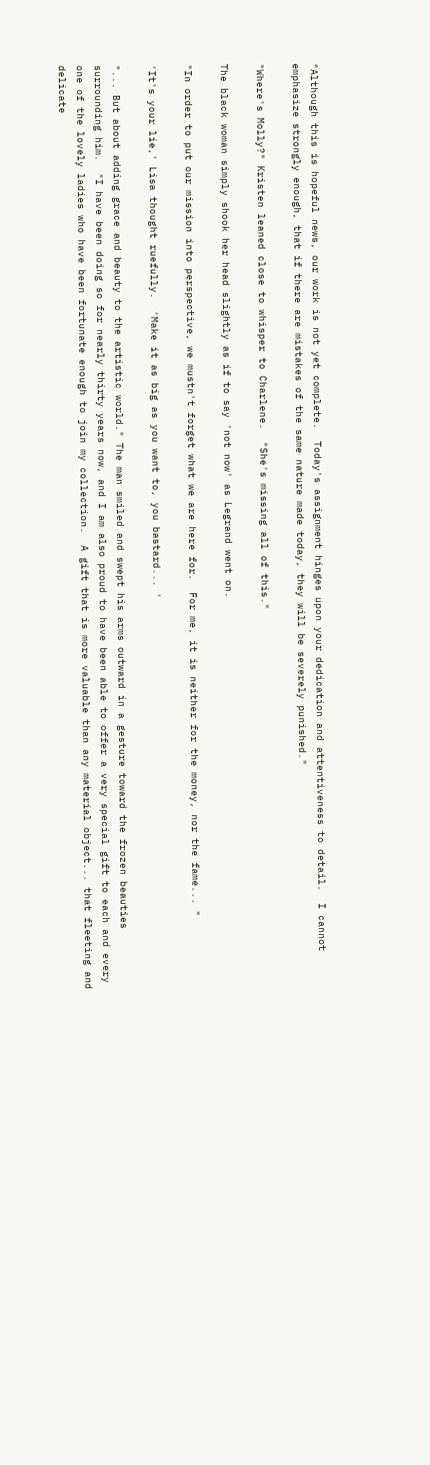"Although this is hopeful news, our work is not yet complete.  Today's assignment hinges upon your dedication and attentiveness to detail.  I cannot emphasize strongly enough, that if there are mistakes of the same nature made today, they will be severely punished."

"Where's Molly?" Kristen leaned close to whisper to Charlene.  "She's missing all of this."

The black woman simply shook her head slightly as if to say 'not now' as Legrand went on.

"In order to put our mission into perspective, we mustn't forget what we are here for.  For me, it is neither for the money, nor the fame... "

'It's your lie,' Lisa thought ruefully.  'Make it as big as you want to, you bastard... '

"... But about adding grace and beauty to the artistic world." The man smiled and swept his arms outward in a gesture toward the frozen beauties surrounding him.  "I have been doing so for nearly thirty years now, and I am also proud to have been able to offer a very special gift to each and every one of the lovely ladies who have been fortunate enough to join my collection.  A gift that is more valuable than any material object... that fleeting and delicate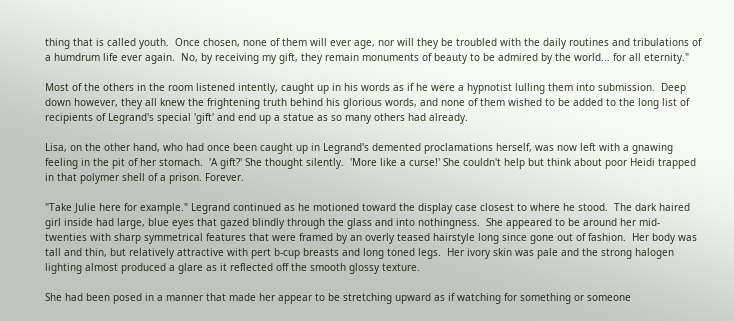thing that is called youth.  Once chosen, none of them will ever age, nor will they be troubled with the daily routines and tribulations of a humdrum life ever again.  No, by receiving my gift, they remain monuments of beauty to be admired by the world... for all eternity."

Most of the others in the room listened intently, caught up in his words as if he were a hypnotist lulling them into submission.  Deep down however, they all knew the frightening truth behind his glorious words, and none of them wished to be added to the long list of recipients of Legrand's special 'gift' and end up a statue as so many others had already.

Lisa, on the other hand, who had once been caught up in Legrand's demented proclamations herself, was now left with a gnawing feeling in the pit of her stomach.  'A gift?' She thought silently.  'More like a curse!' She couldn't help but think about poor Heidi trapped in that polymer shell of a prison. Forever.

"Take Julie here for example." Legrand continued as he motioned toward the display case closest to where he stood.  The dark haired girl inside had large, blue eyes that gazed blindly through the glass and into nothingness.  She appeared to be around her mid-twenties with sharp symmetrical features that were framed by an overly teased hairstyle long since gone out of fashion.  Her body was tall and thin, but relatively attractive with pert b-cup breasts and long toned legs.  Her ivory skin was pale and the strong halogen lighting almost produced a glare as it reflected off the smooth glossy texture.

She had been posed in a manner that made her appear to be stretching upward as if watching for something or someone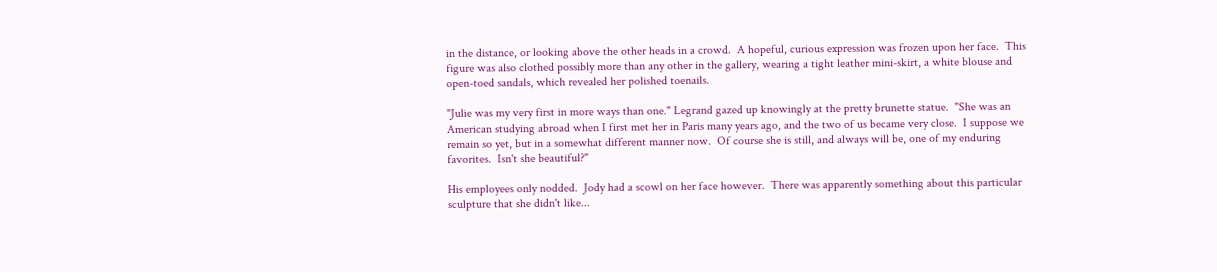in the distance, or looking above the other heads in a crowd.  A hopeful, curious expression was frozen upon her face.  This figure was also clothed possibly more than any other in the gallery, wearing a tight leather mini-skirt, a white blouse and open-toed sandals, which revealed her polished toenails.

"Julie was my very first in more ways than one." Legrand gazed up knowingly at the pretty brunette statue.  "She was an American studying abroad when I first met her in Paris many years ago, and the two of us became very close.  I suppose we remain so yet, but in a somewhat different manner now.  Of course she is still, and always will be, one of my enduring favorites.  Isn't she beautiful?"

His employees only nodded.  Jody had a scowl on her face however.  There was apparently something about this particular sculpture that she didn't like...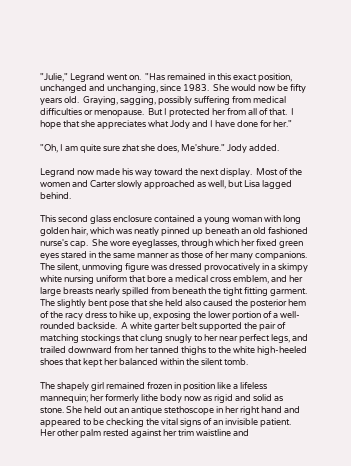"Julie," Legrand went on.  "Has remained in this exact position, unchanged and unchanging, since 1983.  She would now be fifty years old.  Graying, sagging, possibly suffering from medical difficulties or menopause.  But I protected her from all of that.  I hope that she appreciates what Jody and I have done for her."

"Oh, I am quite sure zhat she does, Me'shure." Jody added.

Legrand now made his way toward the next display.  Most of the women and Carter slowly approached as well, but Lisa lagged behind.

This second glass enclosure contained a young woman with long golden hair, which was neatly pinned up beneath an old fashioned nurse's cap.  She wore eyeglasses, through which her fixed green eyes stared in the same manner as those of her many companions.  The silent, unmoving figure was dressed provocatively in a skimpy white nursing uniform that bore a medical cross emblem, and her large breasts nearly spilled from beneath the tight fitting garment.  The slightly bent pose that she held also caused the posterior hem of the racy dress to hike up, exposing the lower portion of a well-rounded backside.  A white garter belt supported the pair of matching stockings that clung snugly to her near perfect legs, and trailed downward from her tanned thighs to the white high-heeled shoes that kept her balanced within the silent tomb.

The shapely girl remained frozen in position like a lifeless mannequin; her formerly lithe body now as rigid and solid as stone. She held out an antique stethoscope in her right hand and appeared to be checking the vital signs of an invisible patient.  Her other palm rested against her trim waistline and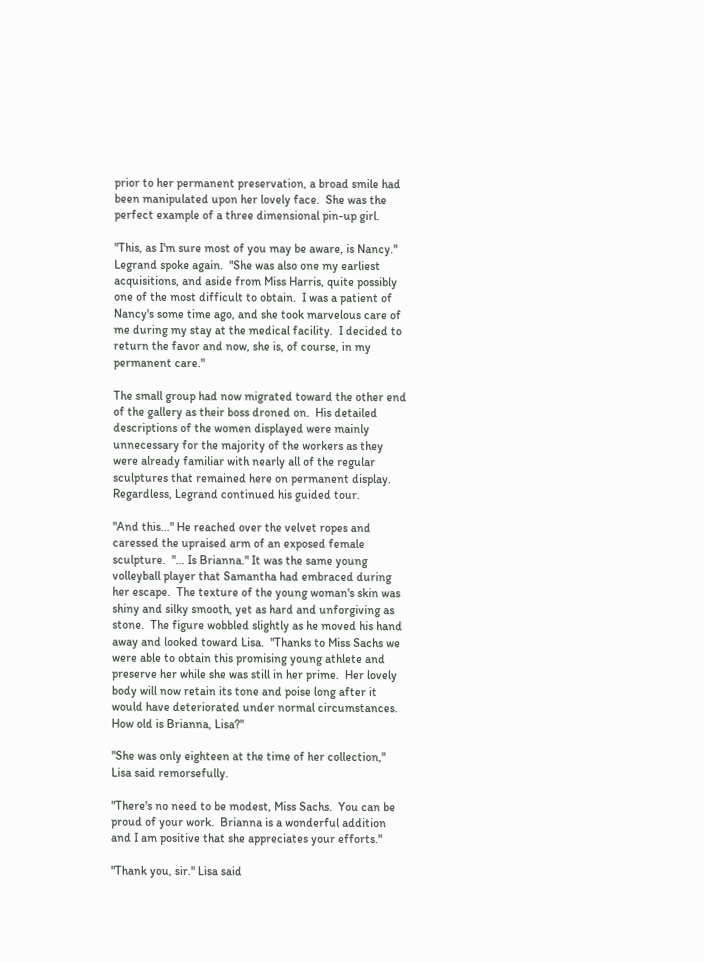prior to her permanent preservation, a broad smile had been manipulated upon her lovely face.  She was the perfect example of a three dimensional pin-up girl.

"This, as I'm sure most of you may be aware, is Nancy." Legrand spoke again.  "She was also one my earliest acquisitions, and aside from Miss Harris, quite possibly one of the most difficult to obtain.  I was a patient of Nancy's some time ago, and she took marvelous care of me during my stay at the medical facility.  I decided to return the favor and now, she is, of course, in my permanent care."

The small group had now migrated toward the other end of the gallery as their boss droned on.  His detailed descriptions of the women displayed were mainly unnecessary for the majority of the workers as they were already familiar with nearly all of the regular sculptures that remained here on permanent display.  Regardless, Legrand continued his guided tour.

"And this..." He reached over the velvet ropes and caressed the upraised arm of an exposed female sculpture.  "... Is Brianna." It was the same young volleyball player that Samantha had embraced during her escape.  The texture of the young woman's skin was shiny and silky smooth, yet as hard and unforgiving as stone.  The figure wobbled slightly as he moved his hand away and looked toward Lisa.  "Thanks to Miss Sachs we were able to obtain this promising young athlete and preserve her while she was still in her prime.  Her lovely body will now retain its tone and poise long after it would have deteriorated under normal circumstances.  How old is Brianna, Lisa?"

"She was only eighteen at the time of her collection," Lisa said remorsefully.

"There's no need to be modest, Miss Sachs.  You can be proud of your work.  Brianna is a wonderful addition and I am positive that she appreciates your efforts."

"Thank you, sir." Lisa said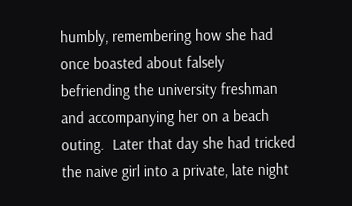humbly, remembering how she had once boasted about falsely befriending the university freshman and accompanying her on a beach outing.  Later that day she had tricked the naive girl into a private, late night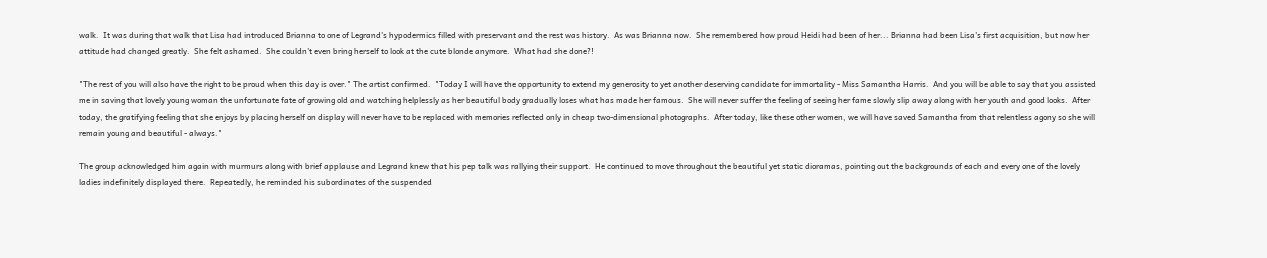walk.  It was during that walk that Lisa had introduced Brianna to one of Legrand's hypodermics filled with preservant and the rest was history.  As was Brianna now.  She remembered how proud Heidi had been of her... Brianna had been Lisa's first acquisition, but now her attitude had changed greatly.  She felt ashamed.  She couldn't even bring herself to look at the cute blonde anymore.  What had she done?!

"The rest of you will also have the right to be proud when this day is over." The artist confirmed.  "Today I will have the opportunity to extend my generosity to yet another deserving candidate for immortality - Miss Samantha Harris.  And you will be able to say that you assisted me in saving that lovely young woman the unfortunate fate of growing old and watching helplessly as her beautiful body gradually loses what has made her famous.  She will never suffer the feeling of seeing her fame slowly slip away along with her youth and good looks.  After today, the gratifying feeling that she enjoys by placing herself on display will never have to be replaced with memories reflected only in cheap two-dimensional photographs.  After today, like these other women, we will have saved Samantha from that relentless agony so she will remain young and beautiful - always."

The group acknowledged him again with murmurs along with brief applause and Legrand knew that his pep talk was rallying their support.  He continued to move throughout the beautiful yet static dioramas, pointing out the backgrounds of each and every one of the lovely ladies indefinitely displayed there.  Repeatedly, he reminded his subordinates of the suspended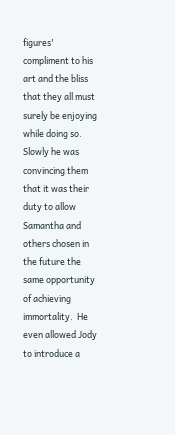figures' compliment to his art and the bliss that they all must surely be enjoying while doing so.  Slowly he was convincing them that it was their duty to allow Samantha and others chosen in the future the same opportunity of achieving immortality.  He even allowed Jody to introduce a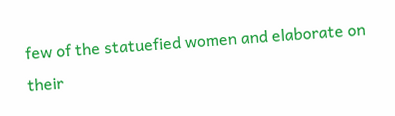few of the statuefied women and elaborate on their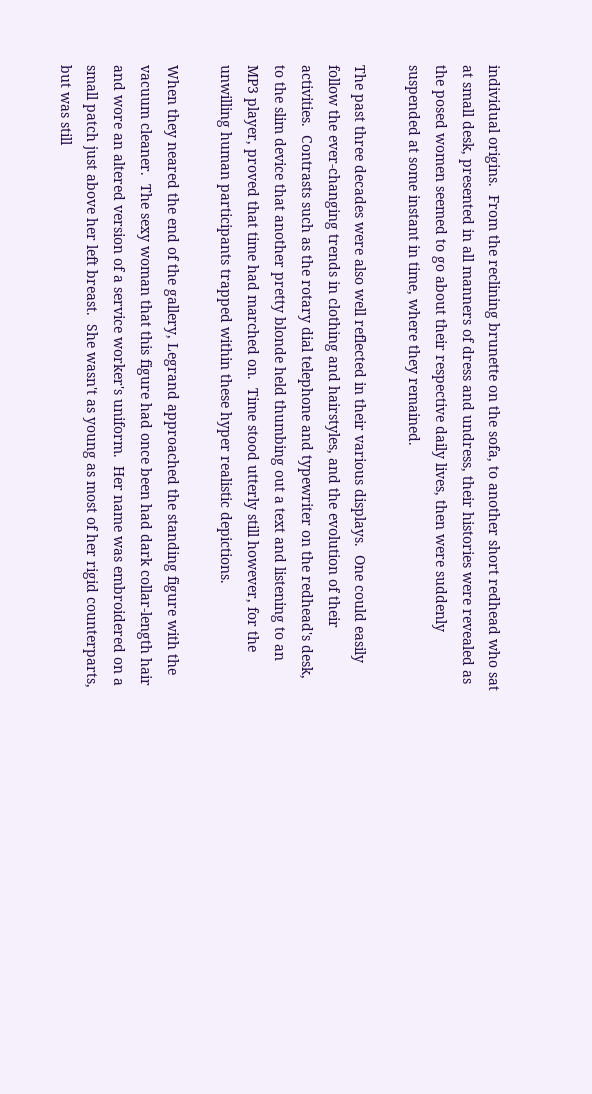individual origins.  From the reclining brunette on the sofa, to another short redhead who sat at small desk, presented in all manners of dress and undress, their histories were revealed as the posed women seemed to go about their respective daily lives, then were suddenly suspended at some instant in time, where they remained.

The past three decades were also well reflected in their various displays.  One could easily follow the ever-changing trends in clothing and hairstyles, and the evolution of their activities.  Contrasts such as the rotary dial telephone and typewriter on the redhead's desk, to the slim device that another pretty blonde held thumbing out a text and listening to an MP3 player, proved that time had marched on.  Time stood utterly still however, for the unwilling human participants trapped within these hyper realistic depictions.

When they neared the end of the gallery, Legrand approached the standing figure with the vacuum cleaner.  The sexy woman that this figure had once been had dark collar-length hair and wore an altered version of a service worker's uniform.  Her name was embroidered on a small patch just above her left breast.  She wasn't as young as most of her rigid counterparts, but was still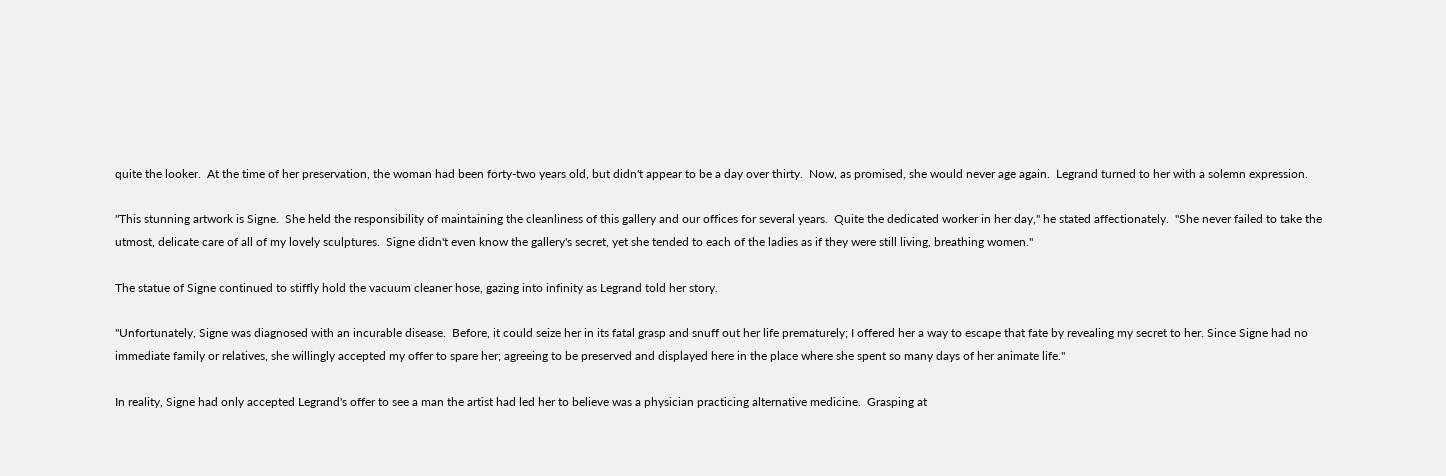quite the looker.  At the time of her preservation, the woman had been forty-two years old, but didn't appear to be a day over thirty.  Now, as promised, she would never age again.  Legrand turned to her with a solemn expression.

"This stunning artwork is Signe.  She held the responsibility of maintaining the cleanliness of this gallery and our offices for several years.  Quite the dedicated worker in her day," he stated affectionately.  "She never failed to take the utmost, delicate care of all of my lovely sculptures.  Signe didn't even know the gallery's secret, yet she tended to each of the ladies as if they were still living, breathing women."

The statue of Signe continued to stiffly hold the vacuum cleaner hose, gazing into infinity as Legrand told her story.

"Unfortunately, Signe was diagnosed with an incurable disease.  Before, it could seize her in its fatal grasp and snuff out her life prematurely; I offered her a way to escape that fate by revealing my secret to her. Since Signe had no immediate family or relatives, she willingly accepted my offer to spare her; agreeing to be preserved and displayed here in the place where she spent so many days of her animate life."

In reality, Signe had only accepted Legrand's offer to see a man the artist had led her to believe was a physician practicing alternative medicine.  Grasping at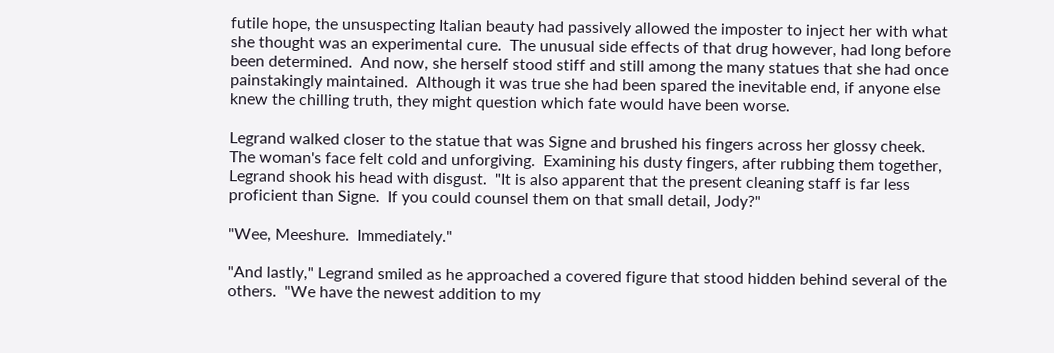futile hope, the unsuspecting Italian beauty had passively allowed the imposter to inject her with what she thought was an experimental cure.  The unusual side effects of that drug however, had long before been determined.  And now, she herself stood stiff and still among the many statues that she had once painstakingly maintained.  Although it was true she had been spared the inevitable end, if anyone else knew the chilling truth, they might question which fate would have been worse.

Legrand walked closer to the statue that was Signe and brushed his fingers across her glossy cheek.  The woman's face felt cold and unforgiving.  Examining his dusty fingers, after rubbing them together, Legrand shook his head with disgust.  "It is also apparent that the present cleaning staff is far less proficient than Signe.  If you could counsel them on that small detail, Jody?"

"Wee, Meeshure.  Immediately."

"And lastly," Legrand smiled as he approached a covered figure that stood hidden behind several of the others.  "We have the newest addition to my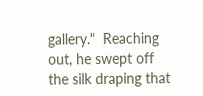gallery."  Reaching out, he swept off the silk draping that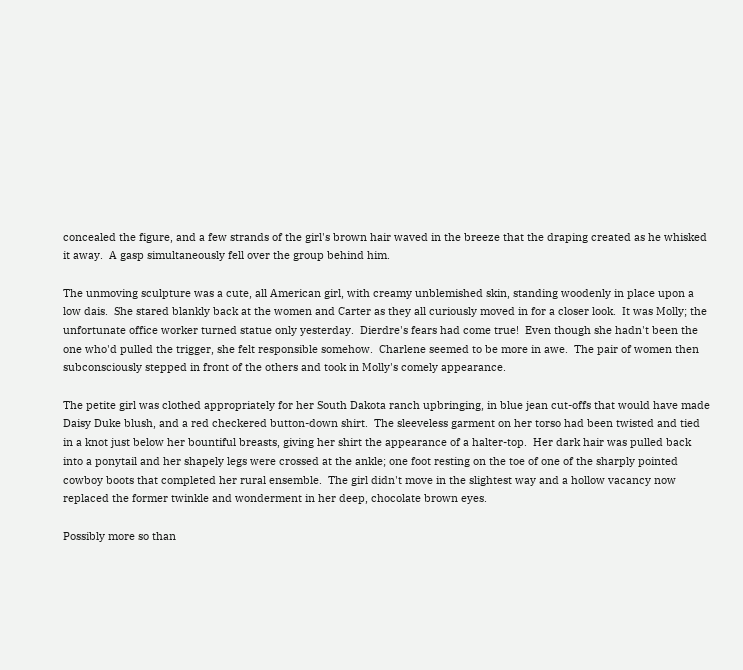concealed the figure, and a few strands of the girl's brown hair waved in the breeze that the draping created as he whisked it away.  A gasp simultaneously fell over the group behind him.

The unmoving sculpture was a cute, all American girl, with creamy unblemished skin, standing woodenly in place upon a low dais.  She stared blankly back at the women and Carter as they all curiously moved in for a closer look.  It was Molly; the unfortunate office worker turned statue only yesterday.  Dierdre's fears had come true!  Even though she hadn't been the one who'd pulled the trigger, she felt responsible somehow.  Charlene seemed to be more in awe.  The pair of women then subconsciously stepped in front of the others and took in Molly's comely appearance.

The petite girl was clothed appropriately for her South Dakota ranch upbringing, in blue jean cut-offs that would have made Daisy Duke blush, and a red checkered button-down shirt.  The sleeveless garment on her torso had been twisted and tied in a knot just below her bountiful breasts, giving her shirt the appearance of a halter-top.  Her dark hair was pulled back into a ponytail and her shapely legs were crossed at the ankle; one foot resting on the toe of one of the sharply pointed cowboy boots that completed her rural ensemble.  The girl didn't move in the slightest way and a hollow vacancy now replaced the former twinkle and wonderment in her deep, chocolate brown eyes.

Possibly more so than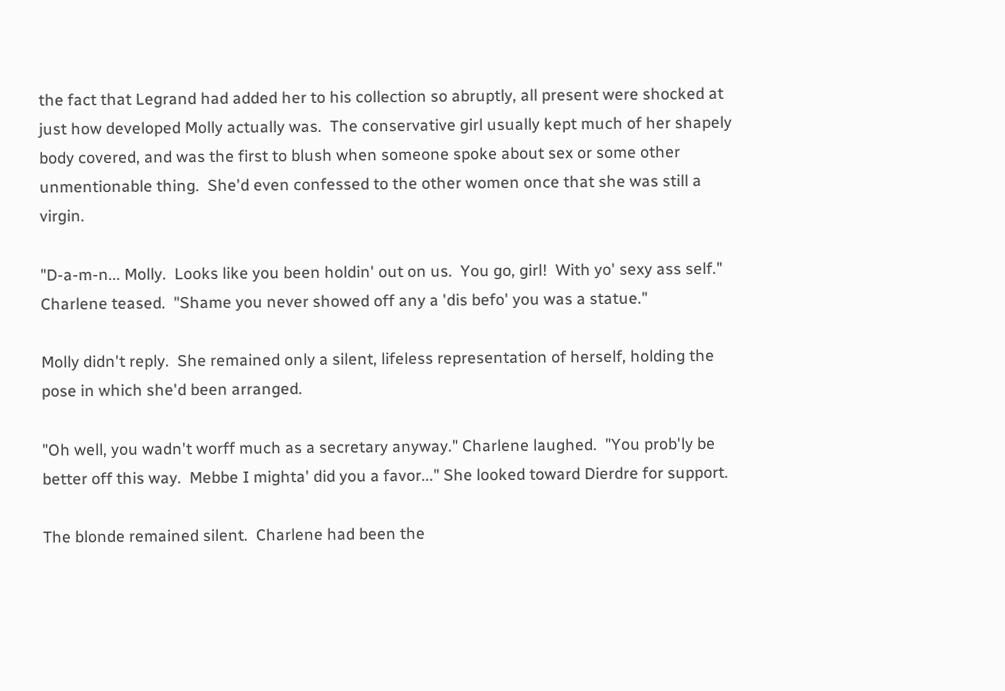the fact that Legrand had added her to his collection so abruptly, all present were shocked at just how developed Molly actually was.  The conservative girl usually kept much of her shapely body covered, and was the first to blush when someone spoke about sex or some other unmentionable thing.  She'd even confessed to the other women once that she was still a virgin.

"D-a-m-n... Molly.  Looks like you been holdin' out on us.  You go, girl!  With yo' sexy ass self." Charlene teased.  "Shame you never showed off any a 'dis befo' you was a statue."

Molly didn't reply.  She remained only a silent, lifeless representation of herself, holding the pose in which she'd been arranged.

"Oh well, you wadn't worff much as a secretary anyway." Charlene laughed.  "You prob'ly be better off this way.  Mebbe I mighta' did you a favor..." She looked toward Dierdre for support.

The blonde remained silent.  Charlene had been the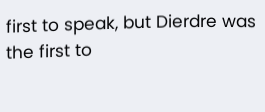first to speak, but Dierdre was the first to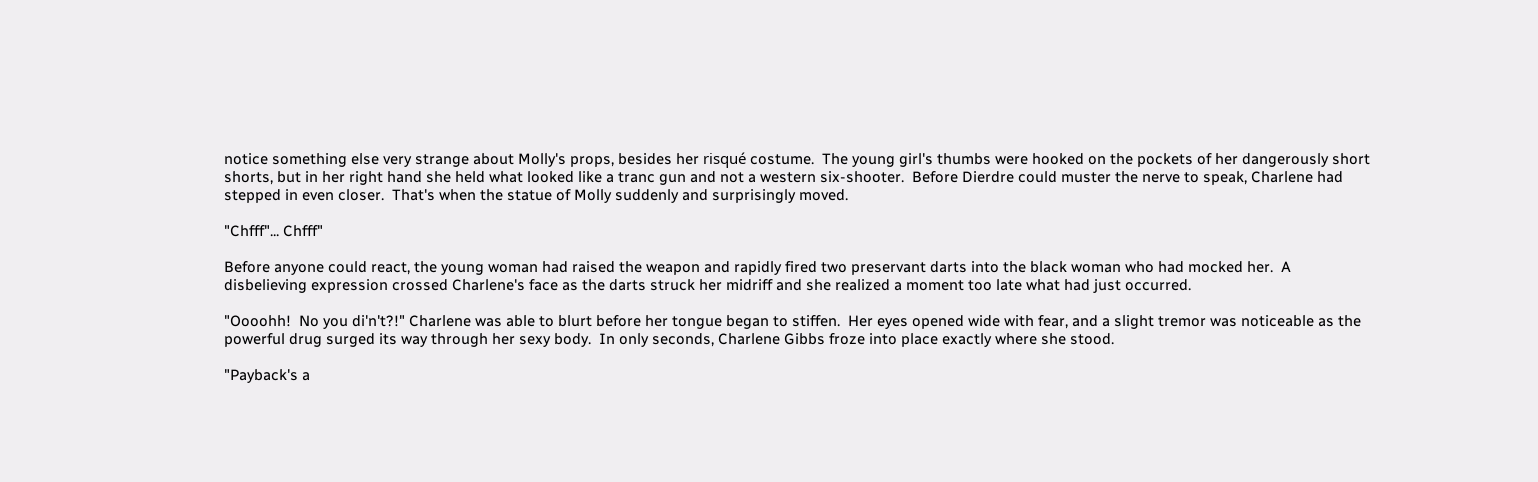notice something else very strange about Molly's props, besides her risqué costume.  The young girl's thumbs were hooked on the pockets of her dangerously short shorts, but in her right hand she held what looked like a tranc gun and not a western six-shooter.  Before Dierdre could muster the nerve to speak, Charlene had stepped in even closer.  That's when the statue of Molly suddenly and surprisingly moved.

"Chfff"... Chfff"

Before anyone could react, the young woman had raised the weapon and rapidly fired two preservant darts into the black woman who had mocked her.  A disbelieving expression crossed Charlene's face as the darts struck her midriff and she realized a moment too late what had just occurred.

"Oooohh!  No you di'n't?!" Charlene was able to blurt before her tongue began to stiffen.  Her eyes opened wide with fear, and a slight tremor was noticeable as the powerful drug surged its way through her sexy body.  In only seconds, Charlene Gibbs froze into place exactly where she stood.

"Payback's a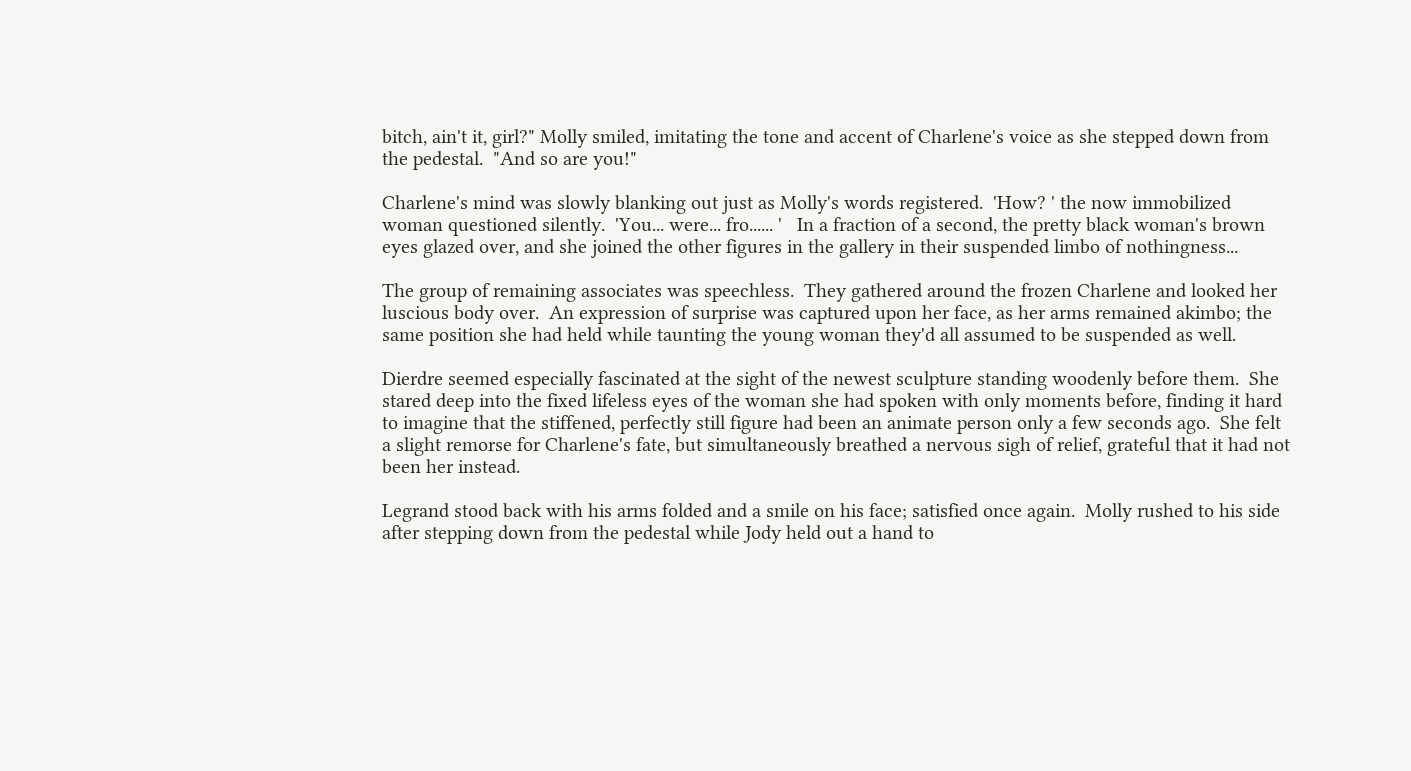bitch, ain't it, girl?" Molly smiled, imitating the tone and accent of Charlene's voice as she stepped down from the pedestal.  "And so are you!"

Charlene's mind was slowly blanking out just as Molly's words registered.  'How? ' the now immobilized woman questioned silently.  'You... were... fro...... '   In a fraction of a second, the pretty black woman's brown eyes glazed over, and she joined the other figures in the gallery in their suspended limbo of nothingness...

The group of remaining associates was speechless.  They gathered around the frozen Charlene and looked her luscious body over.  An expression of surprise was captured upon her face, as her arms remained akimbo; the same position she had held while taunting the young woman they'd all assumed to be suspended as well.

Dierdre seemed especially fascinated at the sight of the newest sculpture standing woodenly before them.  She stared deep into the fixed lifeless eyes of the woman she had spoken with only moments before, finding it hard to imagine that the stiffened, perfectly still figure had been an animate person only a few seconds ago.  She felt a slight remorse for Charlene's fate, but simultaneously breathed a nervous sigh of relief, grateful that it had not been her instead.

Legrand stood back with his arms folded and a smile on his face; satisfied once again.  Molly rushed to his side after stepping down from the pedestal while Jody held out a hand to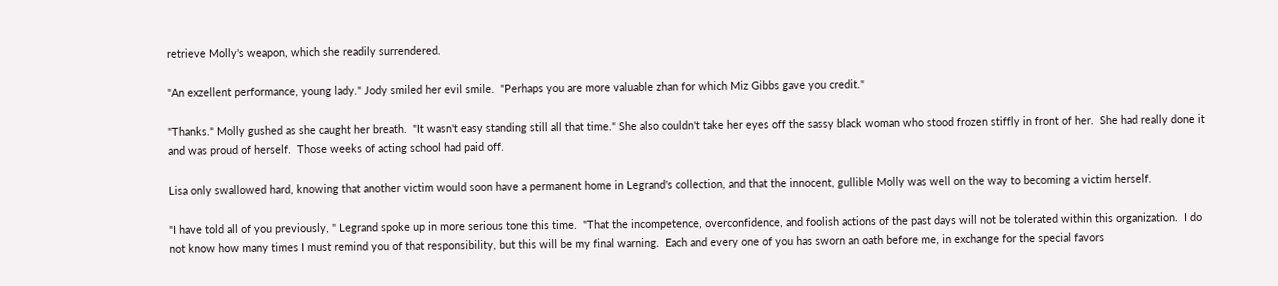retrieve Molly's weapon, which she readily surrendered.

"An exzellent performance, young lady." Jody smiled her evil smile.  "Perhaps you are more valuable zhan for which Miz Gibbs gave you credit."

"Thanks." Molly gushed as she caught her breath.  "It wasn't easy standing still all that time." She also couldn't take her eyes off the sassy black woman who stood frozen stiffly in front of her.  She had really done it and was proud of herself.  Those weeks of acting school had paid off.

Lisa only swallowed hard, knowing that another victim would soon have a permanent home in Legrand's collection, and that the innocent, gullible Molly was well on the way to becoming a victim herself.

"I have told all of you previously, " Legrand spoke up in more serious tone this time.  "That the incompetence, overconfidence, and foolish actions of the past days will not be tolerated within this organization.  I do not know how many times I must remind you of that responsibility, but this will be my final warning.  Each and every one of you has sworn an oath before me, in exchange for the special favors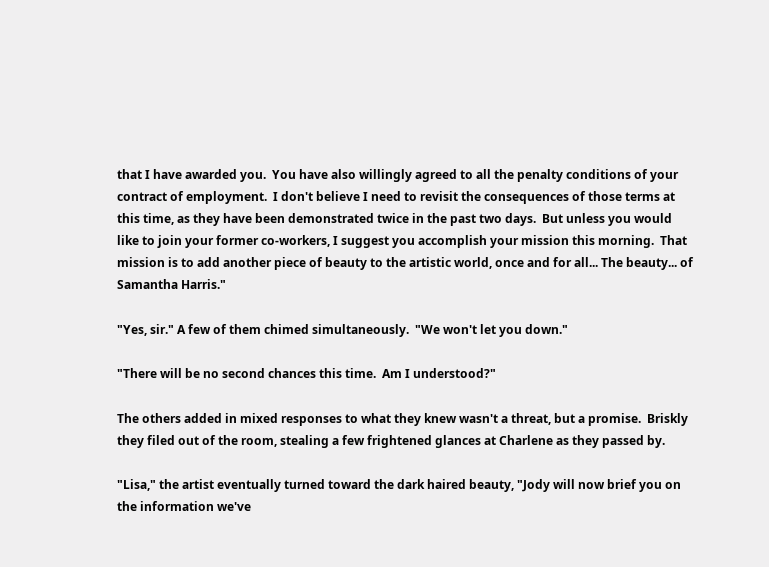that I have awarded you.  You have also willingly agreed to all the penalty conditions of your contract of employment.  I don't believe I need to revisit the consequences of those terms at this time, as they have been demonstrated twice in the past two days.  But unless you would like to join your former co-workers, I suggest you accomplish your mission this morning.  That mission is to add another piece of beauty to the artistic world, once and for all... The beauty... of Samantha Harris."

"Yes, sir." A few of them chimed simultaneously.  "We won't let you down."

"There will be no second chances this time.  Am I understood?"

The others added in mixed responses to what they knew wasn't a threat, but a promise.  Briskly they filed out of the room, stealing a few frightened glances at Charlene as they passed by.

"Lisa," the artist eventually turned toward the dark haired beauty, "Jody will now brief you on the information we've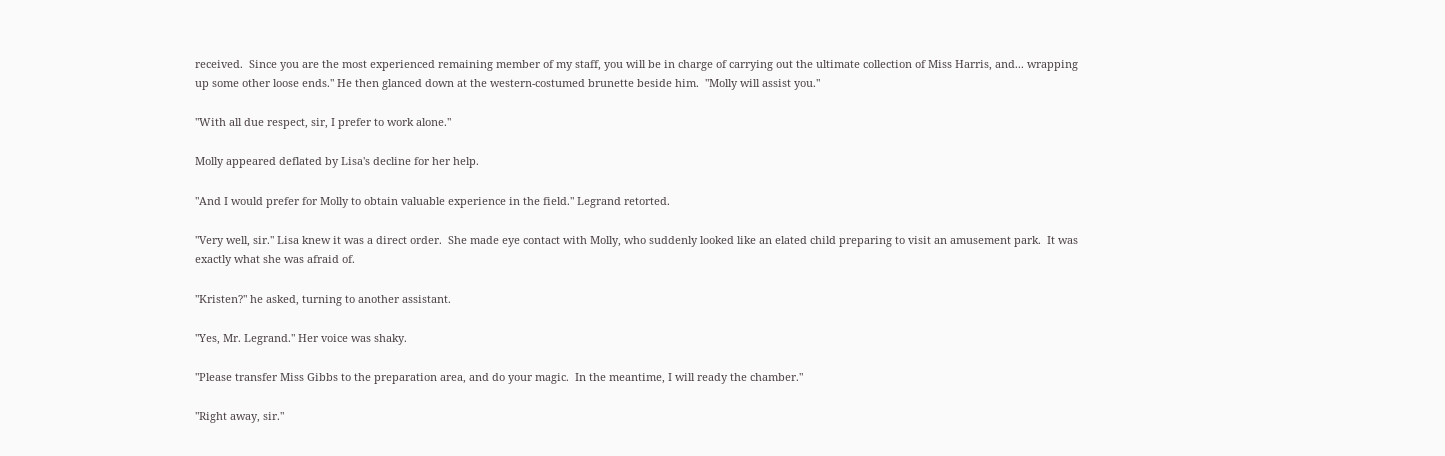received.  Since you are the most experienced remaining member of my staff, you will be in charge of carrying out the ultimate collection of Miss Harris, and... wrapping up some other loose ends." He then glanced down at the western-costumed brunette beside him.  "Molly will assist you."

"With all due respect, sir, I prefer to work alone."

Molly appeared deflated by Lisa's decline for her help.

"And I would prefer for Molly to obtain valuable experience in the field." Legrand retorted.

"Very well, sir." Lisa knew it was a direct order.  She made eye contact with Molly, who suddenly looked like an elated child preparing to visit an amusement park.  It was exactly what she was afraid of.

"Kristen?" he asked, turning to another assistant.

"Yes, Mr. Legrand." Her voice was shaky.

"Please transfer Miss Gibbs to the preparation area, and do your magic.  In the meantime, I will ready the chamber."

"Right away, sir."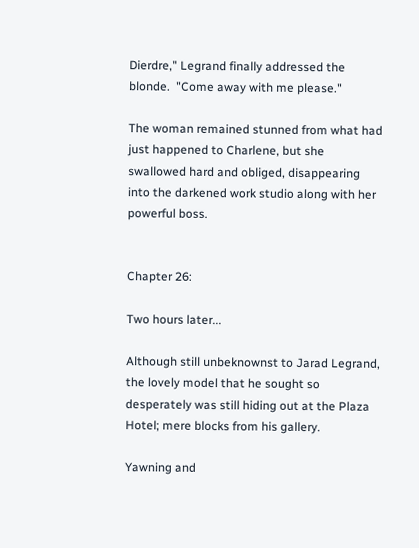Dierdre," Legrand finally addressed the blonde.  "Come away with me please."

The woman remained stunned from what had just happened to Charlene, but she swallowed hard and obliged, disappearing into the darkened work studio along with her powerful boss.


Chapter 26:

Two hours later...

Although still unbeknownst to Jarad Legrand, the lovely model that he sought so desperately was still hiding out at the Plaza Hotel; mere blocks from his gallery.

Yawning and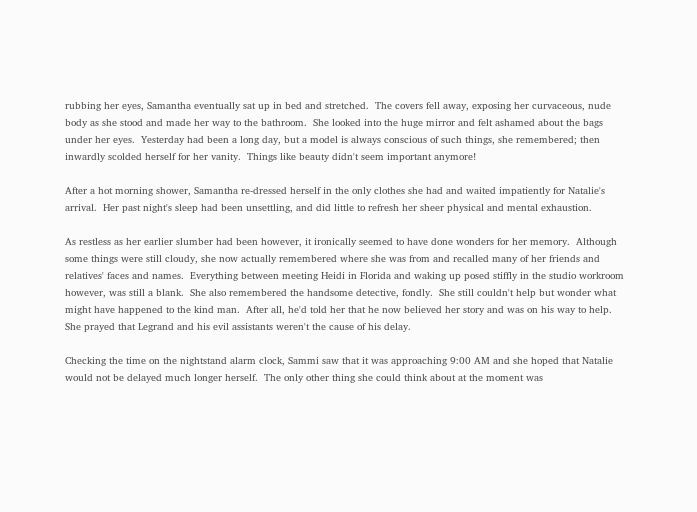rubbing her eyes, Samantha eventually sat up in bed and stretched.  The covers fell away, exposing her curvaceous, nude body as she stood and made her way to the bathroom.  She looked into the huge mirror and felt ashamed about the bags under her eyes.  Yesterday had been a long day, but a model is always conscious of such things, she remembered; then inwardly scolded herself for her vanity.  Things like beauty didn't seem important anymore!

After a hot morning shower, Samantha re-dressed herself in the only clothes she had and waited impatiently for Natalie's arrival.  Her past night's sleep had been unsettling, and did little to refresh her sheer physical and mental exhaustion.

As restless as her earlier slumber had been however, it ironically seemed to have done wonders for her memory.  Although some things were still cloudy, she now actually remembered where she was from and recalled many of her friends and relatives' faces and names.  Everything between meeting Heidi in Florida and waking up posed stiffly in the studio workroom however, was still a blank.  She also remembered the handsome detective, fondly.  She still couldn't help but wonder what might have happened to the kind man.  After all, he'd told her that he now believed her story and was on his way to help.  She prayed that Legrand and his evil assistants weren't the cause of his delay.

Checking the time on the nightstand alarm clock, Sammi saw that it was approaching 9:00 AM and she hoped that Natalie would not be delayed much longer herself.  The only other thing she could think about at the moment was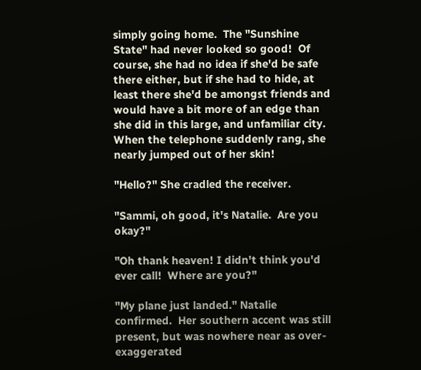simply going home.  The "Sunshine State" had never looked so good!  Of course, she had no idea if she'd be safe there either, but if she had to hide, at least there she'd be amongst friends and would have a bit more of an edge than she did in this large, and unfamiliar city.  When the telephone suddenly rang, she nearly jumped out of her skin!

"Hello?" She cradled the receiver.

"Sammi, oh good, it's Natalie.  Are you okay?"

"Oh thank heaven! I didn't think you'd ever call!  Where are you?"

"My plane just landed." Natalie confirmed.  Her southern accent was still present, but was nowhere near as over-exaggerated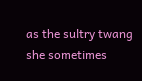as the sultry twang she sometimes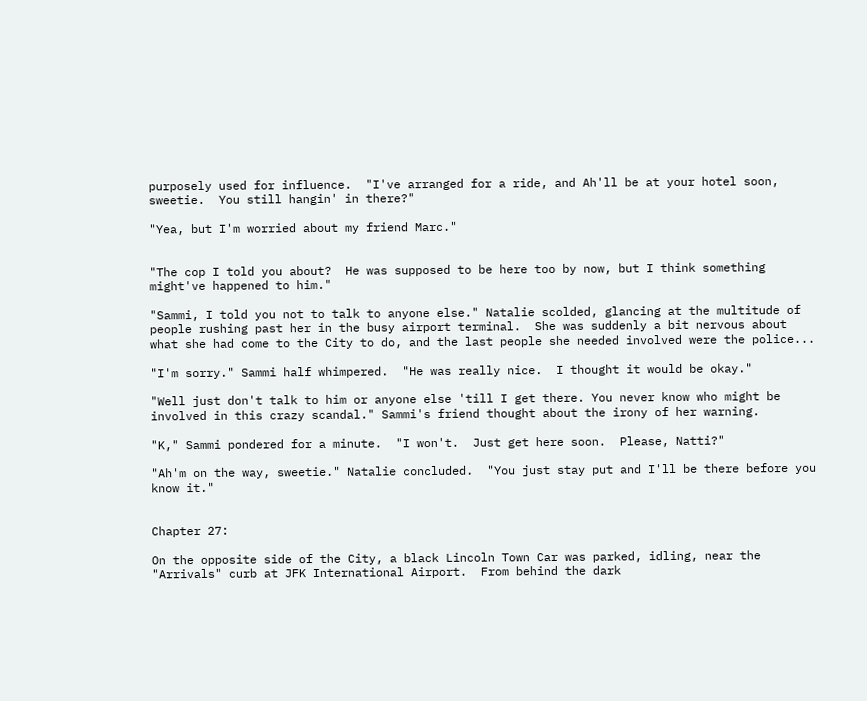purposely used for influence.  "I've arranged for a ride, and Ah'll be at your hotel soon, sweetie.  You still hangin' in there?"

"Yea, but I'm worried about my friend Marc."


"The cop I told you about?  He was supposed to be here too by now, but I think something might've happened to him."

"Sammi, I told you not to talk to anyone else." Natalie scolded, glancing at the multitude of people rushing past her in the busy airport terminal.  She was suddenly a bit nervous about what she had come to the City to do, and the last people she needed involved were the police...

"I'm sorry." Sammi half whimpered.  "He was really nice.  I thought it would be okay."

"Well just don't talk to him or anyone else 'till I get there. You never know who might be involved in this crazy scandal." Sammi's friend thought about the irony of her warning.

"K," Sammi pondered for a minute.  "I won't.  Just get here soon.  Please, Natti?"

"Ah'm on the way, sweetie." Natalie concluded.  "You just stay put and I'll be there before you know it."


Chapter 27:

On the opposite side of the City, a black Lincoln Town Car was parked, idling, near the "Arrivals" curb at JFK International Airport.  From behind the dark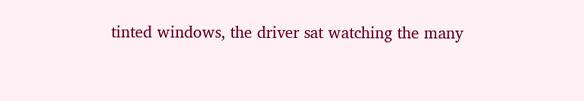tinted windows, the driver sat watching the many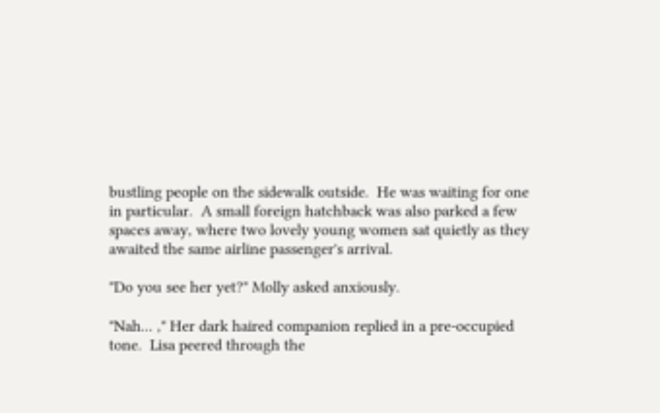bustling people on the sidewalk outside.  He was waiting for one in particular.  A small foreign hatchback was also parked a few spaces away, where two lovely young women sat quietly as they awaited the same airline passenger's arrival.

"Do you see her yet?" Molly asked anxiously.

"Nah... ," Her dark haired companion replied in a pre-occupied tone.  Lisa peered through the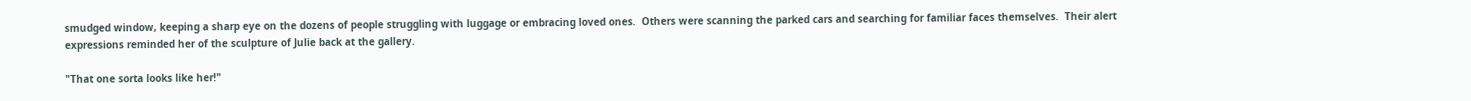smudged window, keeping a sharp eye on the dozens of people struggling with luggage or embracing loved ones.  Others were scanning the parked cars and searching for familiar faces themselves.  Their alert expressions reminded her of the sculpture of Julie back at the gallery.

"That one sorta looks like her!"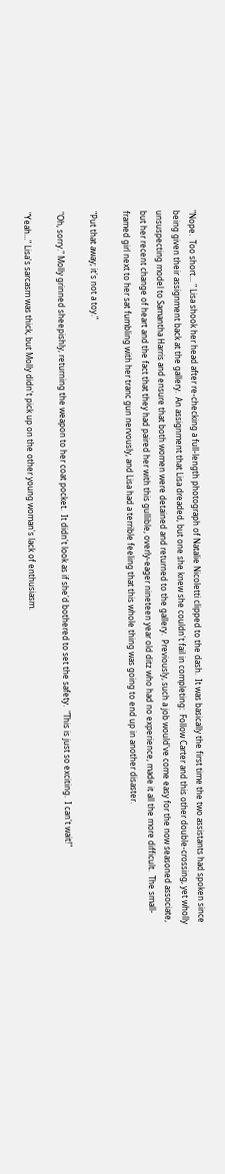"Nope.  Too short... " Lisa shook her head after re-checking a full-length photograph of Natalie Nicoletti clipped to the dash.  It was basically the first time the two assistants had spoken since being given their assignment back at the gallery.  An assignment that Lisa dreaded, but one she knew she couldn't fail in completing:  Follow Carter and this other double-crossing, yet wholly unsuspecting model to Samantha Harris and ensure that both women were detained and returned to the gallery.  Previously, such a job would've come easy for the now seasoned associate, but her recent change of heart and the fact that they had paired her with this gullible, overly-eager nineteen year old ditz who had no experience, made it all the more difficult.  The small-framed girl next to her sat fumbling with her tranc gun nervously, and Lisa had a terrible feeling that this whole thing was going to end up in another disaster.

"Put that away; it's not a toy."

"Oh, sorry." Molly grinned sheepishly, returning the weapon to her coat pocket.  It didn't look as if she'd bothered to set the safety.  "This is just so exciting.  I can't wait!"

"Yeah..." Lisa's sarcasm was thick, but Molly didn't pick up on the other young woman's lack of enthusiasm.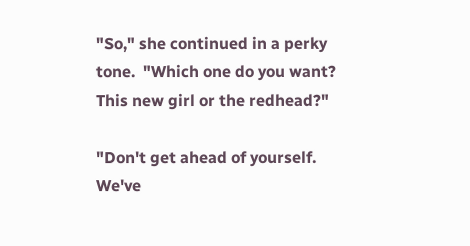"So," she continued in a perky tone.  "Which one do you want?  This new girl or the redhead?"

"Don't get ahead of yourself.  We've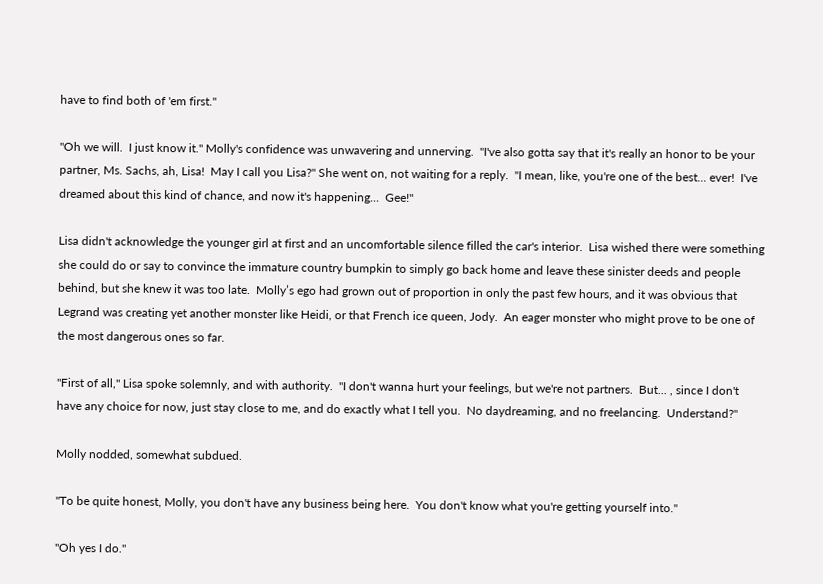have to find both of 'em first."

"Oh we will.  I just know it." Molly's confidence was unwavering and unnerving.  "I've also gotta say that it's really an honor to be your partner, Ms. Sachs, ah, Lisa!  May I call you Lisa?" She went on, not waiting for a reply.  "I mean, like, you're one of the best... ever!  I've dreamed about this kind of chance, and now it's happening...  Gee!"

Lisa didn't acknowledge the younger girl at first and an uncomfortable silence filled the car's interior.  Lisa wished there were something she could do or say to convince the immature country bumpkin to simply go back home and leave these sinister deeds and people behind, but she knew it was too late.  Molly’s ego had grown out of proportion in only the past few hours, and it was obvious that Legrand was creating yet another monster like Heidi, or that French ice queen, Jody.  An eager monster who might prove to be one of the most dangerous ones so far.

"First of all," Lisa spoke solemnly, and with authority.  "I don't wanna hurt your feelings, but we're not partners.  But... , since I don't have any choice for now, just stay close to me, and do exactly what I tell you.  No daydreaming, and no freelancing.  Understand?"

Molly nodded, somewhat subdued.

"To be quite honest, Molly, you don't have any business being here.  You don't know what you're getting yourself into."

"Oh yes I do."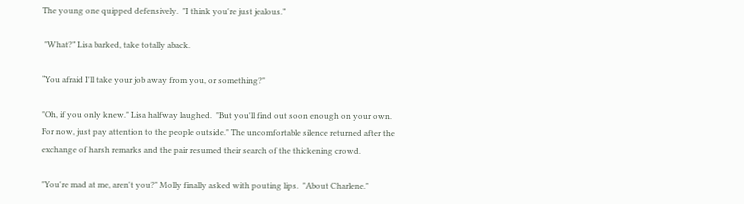The young one quipped defensively.  "I think you're just jealous.”

 "What?” Lisa barked, take totally aback.

“You afraid I'll take your job away from you, or something?"

"Oh, if you only knew." Lisa halfway laughed.  "But you'll find out soon enough on your own.  For now, just pay attention to the people outside." The uncomfortable silence returned after the exchange of harsh remarks and the pair resumed their search of the thickening crowd.

"You're mad at me, aren't you?" Molly finally asked with pouting lips.  "About Charlene."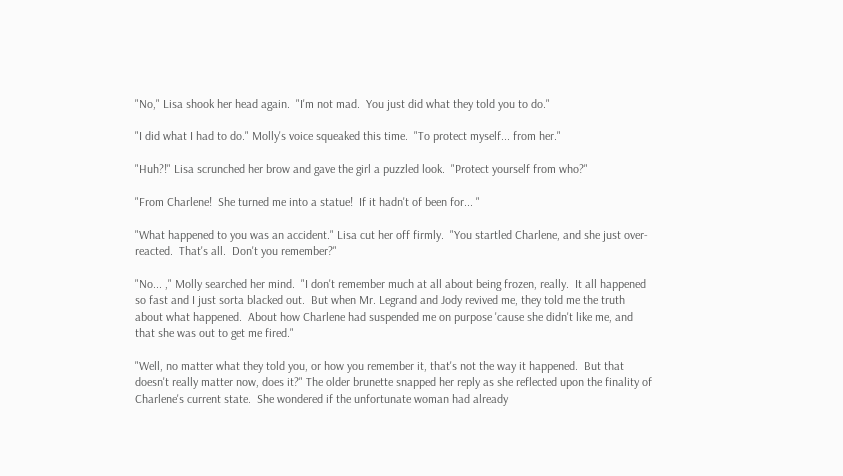"No," Lisa shook her head again.  "I'm not mad.  You just did what they told you to do."

"I did what I had to do." Molly's voice squeaked this time.  "To protect myself... from her."

"Huh?!" Lisa scrunched her brow and gave the girl a puzzled look.  "Protect yourself from who?"

"From Charlene!  She turned me into a statue!  If it hadn't of been for... "

"What happened to you was an accident." Lisa cut her off firmly.  "You startled Charlene, and she just over-reacted.  That's all.  Don't you remember?"

"No... ," Molly searched her mind.  "I don't remember much at all about being frozen, really.  It all happened so fast and I just sorta blacked out.  But when Mr. Legrand and Jody revived me, they told me the truth about what happened.  About how Charlene had suspended me on purpose 'cause she didn't like me, and that she was out to get me fired."

"Well, no matter what they told you, or how you remember it, that's not the way it happened.  But that doesn't really matter now, does it?" The older brunette snapped her reply as she reflected upon the finality of Charlene's current state.  She wondered if the unfortunate woman had already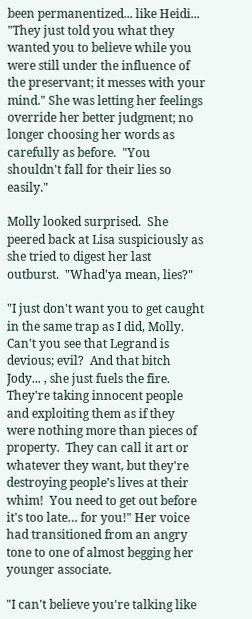been permanentized... like Heidi...  "They just told you what they wanted you to believe while you were still under the influence of the preservant; it messes with your mind." She was letting her feelings override her better judgment; no longer choosing her words as carefully as before.  "You shouldn't fall for their lies so easily."

Molly looked surprised.  She peered back at Lisa suspiciously as she tried to digest her last outburst.  "Whad'ya mean, lies?"

"I just don't want you to get caught in the same trap as I did, Molly.  Can't you see that Legrand is devious; evil?  And that bitch Jody... , she just fuels the fire.  They're taking innocent people and exploiting them as if they were nothing more than pieces of property.  They can call it art or whatever they want, but they're destroying people’s lives at their whim!  You need to get out before it's too late… for you!" Her voice had transitioned from an angry tone to one of almost begging her younger associate.

"I can't believe you're talking like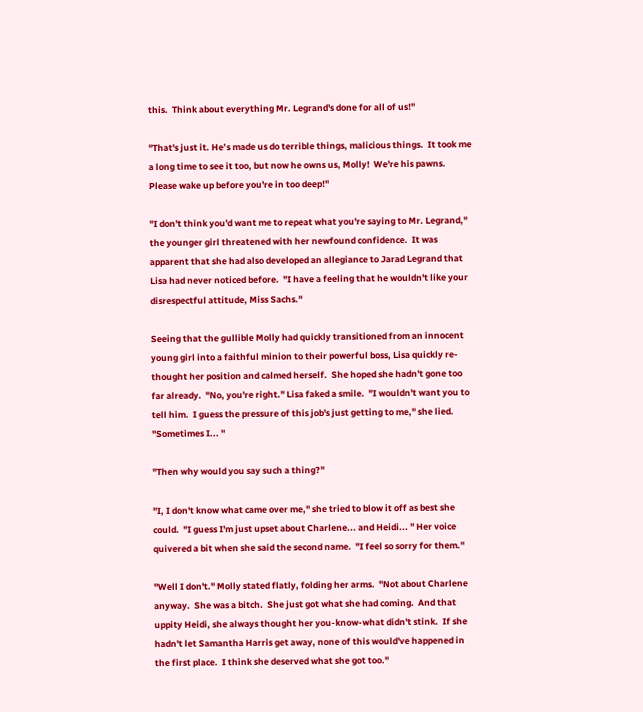this.  Think about everything Mr. Legrand's done for all of us!"

"That's just it. He’s made us do terrible things, malicious things.  It took me a long time to see it too, but now he owns us, Molly!  We're his pawns.  Please wake up before you're in too deep!"

"I don't think you'd want me to repeat what you're saying to Mr. Legrand," the younger girl threatened with her newfound confidence.  It was apparent that she had also developed an allegiance to Jarad Legrand that Lisa had never noticed before.  "I have a feeling that he wouldn't like your disrespectful attitude, Miss Sachs."

Seeing that the gullible Molly had quickly transitioned from an innocent young girl into a faithful minion to their powerful boss, Lisa quickly re-thought her position and calmed herself.  She hoped she hadn't gone too far already.  "No, you're right." Lisa faked a smile.  "I wouldn't want you to tell him.  I guess the pressure of this job's just getting to me," she lied.  "Sometimes I... "

"Then why would you say such a thing?"

"I, I don't know what came over me," she tried to blow it off as best she could.  "I guess I'm just upset about Charlene... and Heidi... " Her voice quivered a bit when she said the second name.  "I feel so sorry for them."

"Well I don't." Molly stated flatly, folding her arms.  "Not about Charlene anyway.  She was a bitch.  She just got what she had coming.  And that uppity Heidi, she always thought her you-know-what didn't stink.  If she hadn't let Samantha Harris get away, none of this would've happened in the first place.  I think she deserved what she got too."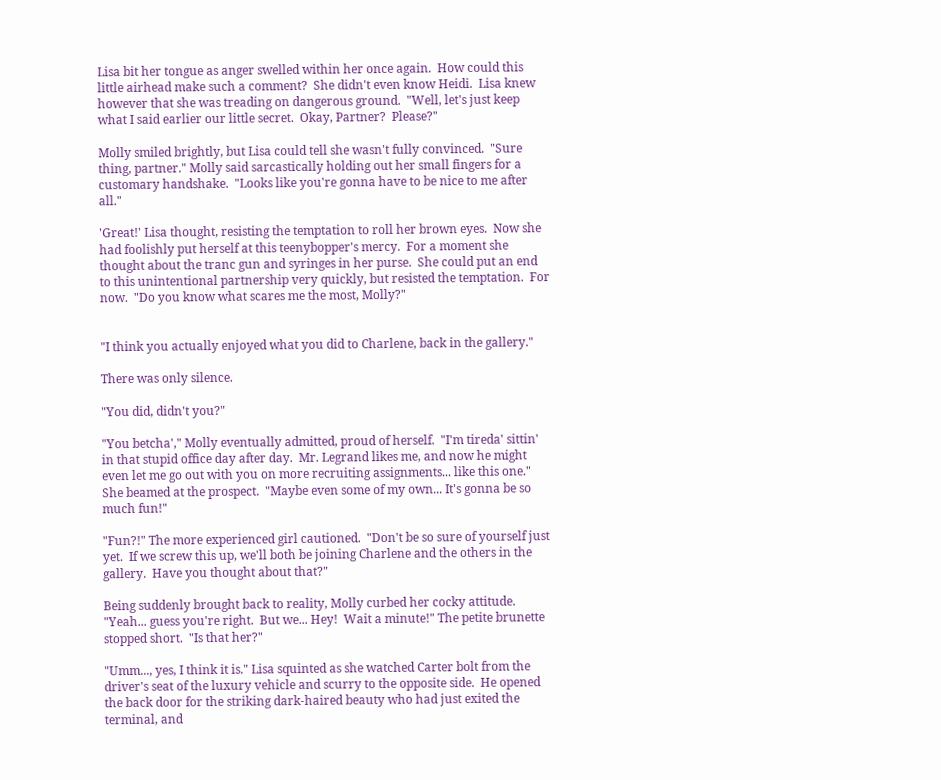Lisa bit her tongue as anger swelled within her once again.  How could this little airhead make such a comment?  She didn't even know Heidi.  Lisa knew however that she was treading on dangerous ground.  "Well, let's just keep what I said earlier our little secret.  Okay, Partner?  Please?"

Molly smiled brightly, but Lisa could tell she wasn't fully convinced.  "Sure thing, partner." Molly said sarcastically holding out her small fingers for a customary handshake.  "Looks like you're gonna have to be nice to me after all."

'Great!' Lisa thought, resisting the temptation to roll her brown eyes.  Now she had foolishly put herself at this teenybopper's mercy.  For a moment she thought about the tranc gun and syringes in her purse.  She could put an end to this unintentional partnership very quickly, but resisted the temptation.  For now.  "Do you know what scares me the most, Molly?"


"I think you actually enjoyed what you did to Charlene, back in the gallery."

There was only silence.

"You did, didn't you?"

"You betcha'," Molly eventually admitted, proud of herself.  "I'm tireda' sittin' in that stupid office day after day.  Mr. Legrand likes me, and now he might even let me go out with you on more recruiting assignments... like this one."  She beamed at the prospect.  "Maybe even some of my own... It's gonna be so much fun!"

"Fun?!" The more experienced girl cautioned.  "Don't be so sure of yourself just yet.  If we screw this up, we'll both be joining Charlene and the others in the gallery.  Have you thought about that?"

Being suddenly brought back to reality, Molly curbed her cocky attitude.  "Yeah... guess you're right.  But we... Hey!  Wait a minute!" The petite brunette stopped short.  "Is that her?"

"Umm..., yes, I think it is." Lisa squinted as she watched Carter bolt from the driver's seat of the luxury vehicle and scurry to the opposite side.  He opened the back door for the striking dark-haired beauty who had just exited the terminal, and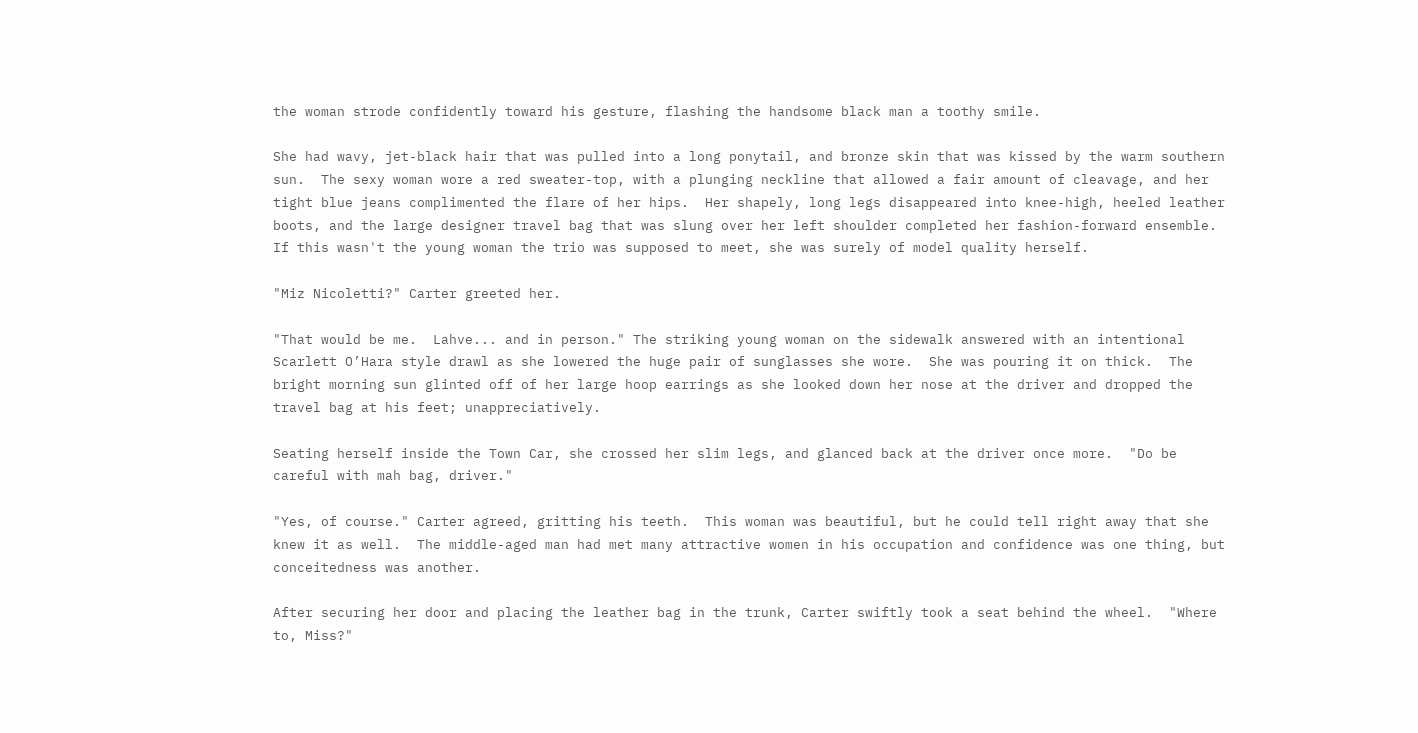the woman strode confidently toward his gesture, flashing the handsome black man a toothy smile.

She had wavy, jet-black hair that was pulled into a long ponytail, and bronze skin that was kissed by the warm southern sun.  The sexy woman wore a red sweater-top, with a plunging neckline that allowed a fair amount of cleavage, and her tight blue jeans complimented the flare of her hips.  Her shapely, long legs disappeared into knee-high, heeled leather boots, and the large designer travel bag that was slung over her left shoulder completed her fashion-forward ensemble.  If this wasn't the young woman the trio was supposed to meet, she was surely of model quality herself.

"Miz Nicoletti?" Carter greeted her.

"That would be me.  Lahve... and in person." The striking young woman on the sidewalk answered with an intentional Scarlett O’Hara style drawl as she lowered the huge pair of sunglasses she wore.  She was pouring it on thick.  The bright morning sun glinted off of her large hoop earrings as she looked down her nose at the driver and dropped the travel bag at his feet; unappreciatively.

Seating herself inside the Town Car, she crossed her slim legs, and glanced back at the driver once more.  "Do be careful with mah bag, driver."

"Yes, of course." Carter agreed, gritting his teeth.  This woman was beautiful, but he could tell right away that she knew it as well.  The middle-aged man had met many attractive women in his occupation and confidence was one thing, but conceitedness was another.

After securing her door and placing the leather bag in the trunk, Carter swiftly took a seat behind the wheel.  "Where to, Miss?"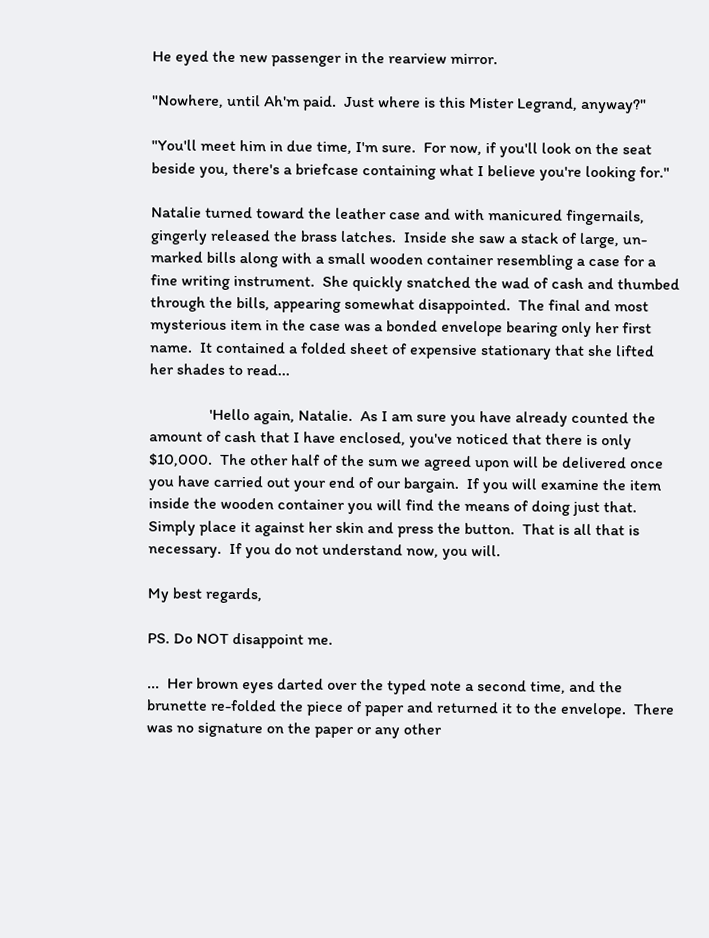He eyed the new passenger in the rearview mirror.

"Nowhere, until Ah'm paid.  Just where is this Mister Legrand, anyway?"

"You'll meet him in due time, I'm sure.  For now, if you'll look on the seat beside you, there's a briefcase containing what I believe you're looking for."

Natalie turned toward the leather case and with manicured fingernails, gingerly released the brass latches.  Inside she saw a stack of large, un-marked bills along with a small wooden container resembling a case for a fine writing instrument.  She quickly snatched the wad of cash and thumbed through the bills, appearing somewhat disappointed.  The final and most mysterious item in the case was a bonded envelope bearing only her first name.  It contained a folded sheet of expensive stationary that she lifted her shades to read...

               'Hello again, Natalie.  As I am sure you have already counted the amount of cash that I have enclosed, you've noticed that there is only $10,000.  The other half of the sum we agreed upon will be delivered once you have carried out your end of our bargain.  If you will examine the item inside the wooden container you will find the means of doing just that.  Simply place it against her skin and press the button.  That is all that is necessary.  If you do not understand now, you will.

My best regards,

PS. Do NOT disappoint me.

...  Her brown eyes darted over the typed note a second time, and the brunette re-folded the piece of paper and returned it to the envelope.  There was no signature on the paper or any other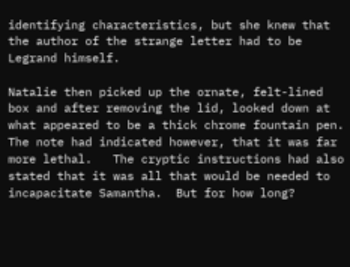identifying characteristics, but she knew that the author of the strange letter had to be Legrand himself.

Natalie then picked up the ornate, felt-lined box and after removing the lid, looked down at what appeared to be a thick chrome fountain pen.  The note had indicated however, that it was far more lethal.   The cryptic instructions had also stated that it was all that would be needed to incapacitate Samantha.  But for how long?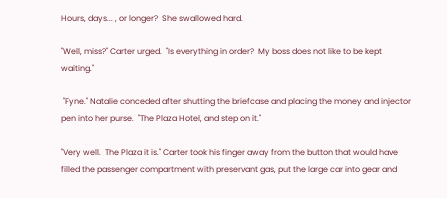Hours, days... , or longer?  She swallowed hard.

"Well, miss?" Carter urged.  "Is everything in order?  My boss does not like to be kept waiting."

 "Fyne." Natalie conceded after shutting the briefcase and placing the money and injector pen into her purse.  "The Plaza Hotel, and step on it."

"Very well.  The Plaza it is." Carter took his finger away from the button that would have filled the passenger compartment with preservant gas, put the large car into gear and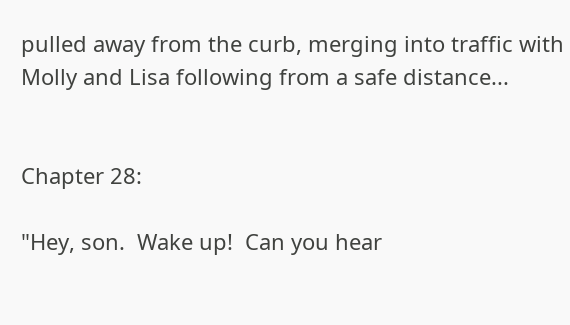pulled away from the curb, merging into traffic with Molly and Lisa following from a safe distance...


Chapter 28:

"Hey, son.  Wake up!  Can you hear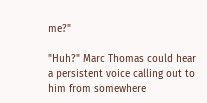me?"

"Huh?" Marc Thomas could hear a persistent voice calling out to him from somewhere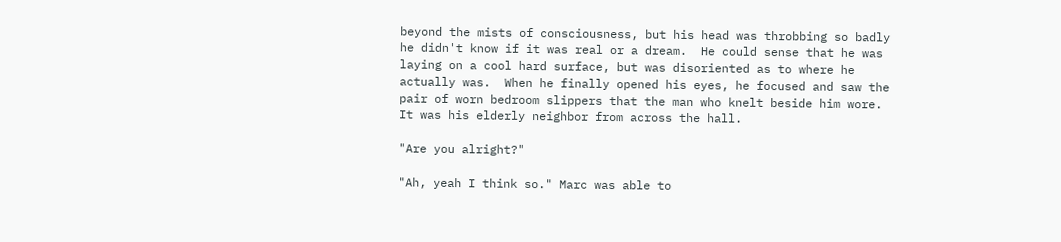beyond the mists of consciousness, but his head was throbbing so badly he didn't know if it was real or a dream.  He could sense that he was laying on a cool hard surface, but was disoriented as to where he actually was.  When he finally opened his eyes, he focused and saw the pair of worn bedroom slippers that the man who knelt beside him wore.  It was his elderly neighbor from across the hall.

"Are you alright?"

"Ah, yeah I think so." Marc was able to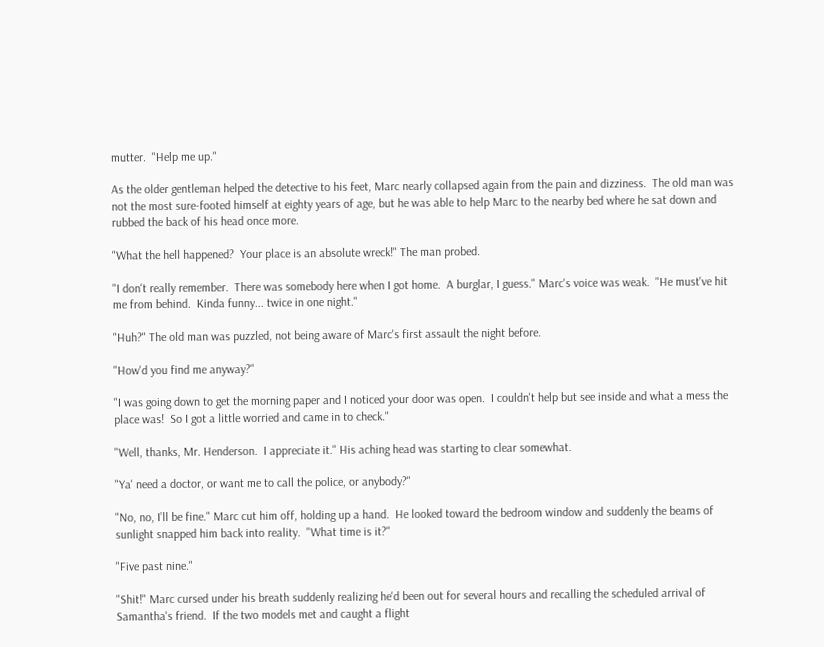mutter.  "Help me up."

As the older gentleman helped the detective to his feet, Marc nearly collapsed again from the pain and dizziness.  The old man was not the most sure-footed himself at eighty years of age, but he was able to help Marc to the nearby bed where he sat down and rubbed the back of his head once more.

"What the hell happened?  Your place is an absolute wreck!" The man probed.

"I don't really remember.  There was somebody here when I got home.  A burglar, I guess." Marc's voice was weak.  "He must've hit me from behind.  Kinda funny... twice in one night."

"Huh?" The old man was puzzled, not being aware of Marc's first assault the night before.

"How'd you find me anyway?"

"I was going down to get the morning paper and I noticed your door was open.  I couldn't help but see inside and what a mess the place was!  So I got a little worried and came in to check."

"Well, thanks, Mr. Henderson.  I appreciate it." His aching head was starting to clear somewhat.

"Ya' need a doctor, or want me to call the police, or anybody?"

"No, no, I’ll be fine." Marc cut him off, holding up a hand.  He looked toward the bedroom window and suddenly the beams of sunlight snapped him back into reality.  "What time is it?"

"Five past nine."

"Shit!" Marc cursed under his breath suddenly realizing he'd been out for several hours and recalling the scheduled arrival of Samantha's friend.  If the two models met and caught a flight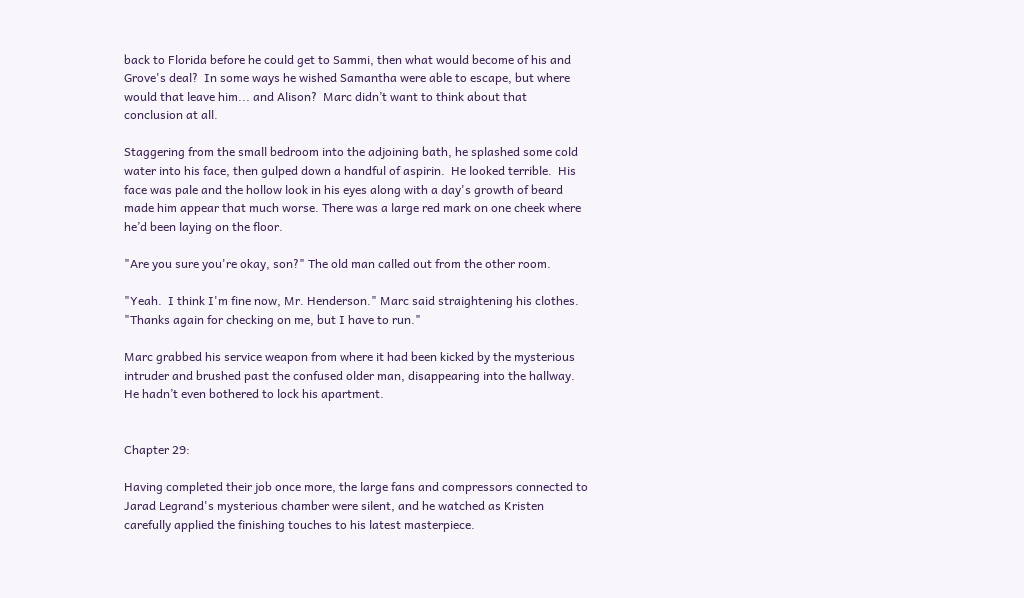back to Florida before he could get to Sammi, then what would become of his and Grove's deal?  In some ways he wished Samantha were able to escape, but where would that leave him... and Alison?  Marc didn’t want to think about that conclusion at all.

Staggering from the small bedroom into the adjoining bath, he splashed some cold water into his face, then gulped down a handful of aspirin.  He looked terrible.  His face was pale and the hollow look in his eyes along with a day's growth of beard made him appear that much worse. There was a large red mark on one cheek where he’d been laying on the floor.

"Are you sure you're okay, son?" The old man called out from the other room.

"Yeah.  I think I'm fine now, Mr. Henderson." Marc said straightening his clothes.  "Thanks again for checking on me, but I have to run."

Marc grabbed his service weapon from where it had been kicked by the mysterious intruder and brushed past the confused older man, disappearing into the hallway. He hadn’t even bothered to lock his apartment.


Chapter 29:

Having completed their job once more, the large fans and compressors connected to Jarad Legrand's mysterious chamber were silent, and he watched as Kristen carefully applied the finishing touches to his latest masterpiece.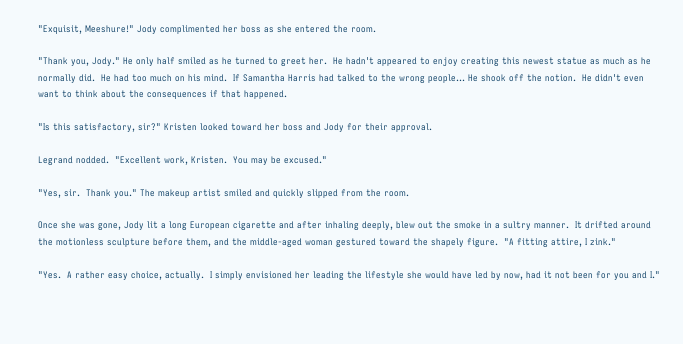"Exquisit, Meeshure!" Jody complimented her boss as she entered the room.

"Thank you, Jody." He only half smiled as he turned to greet her.  He hadn't appeared to enjoy creating this newest statue as much as he normally did.  He had too much on his mind.  If Samantha Harris had talked to the wrong people... He shook off the notion.  He didn't even want to think about the consequences if that happened.

"Is this satisfactory, sir?" Kristen looked toward her boss and Jody for their approval.

Legrand nodded.  "Excellent work, Kristen.  You may be excused."

"Yes, sir.  Thank you." The makeup artist smiled and quickly slipped from the room.

Once she was gone, Jody lit a long European cigarette and after inhaling deeply, blew out the smoke in a sultry manner.  It drifted around the motionless sculpture before them, and the middle-aged woman gestured toward the shapely figure.  "A fitting attire, I zink."

"Yes.  A rather easy choice, actually.  I simply envisioned her leading the lifestyle she would have led by now, had it not been for you and I."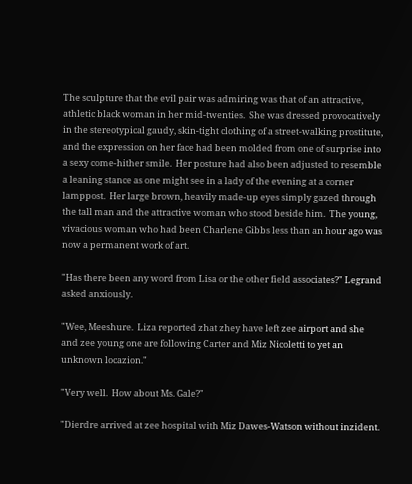The sculpture that the evil pair was admiring was that of an attractive, athletic black woman in her mid-twenties.  She was dressed provocatively in the stereotypical gaudy, skin-tight clothing of a street-walking prostitute, and the expression on her face had been molded from one of surprise into a sexy come-hither smile.  Her posture had also been adjusted to resemble a leaning stance as one might see in a lady of the evening at a corner lamppost.  Her large brown, heavily made-up eyes simply gazed through the tall man and the attractive woman who stood beside him.  The young, vivacious woman who had been Charlene Gibbs less than an hour ago was now a permanent work of art.

"Has there been any word from Lisa or the other field associates?" Legrand asked anxiously.

"Wee, Meeshure.  Liza reported zhat zhey have left zee airport and she and zee young one are following Carter and Miz Nicoletti to yet an unknown locazion."

"Very well.  How about Ms. Gale?"

"Dierdre arrived at zee hospital with Miz Dawes-Watson without inzident.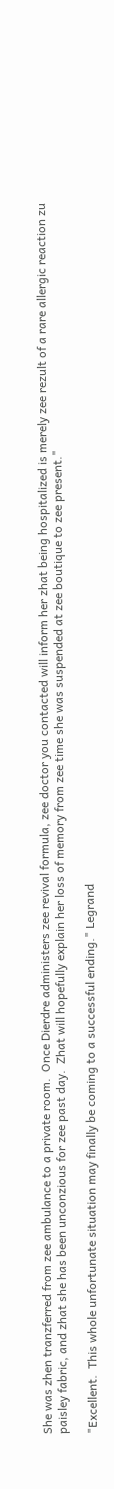She was zhen tranzferred from zee ambulance to a private room.  Once Dierdre administers zee revival formula, zee doctor you contacted will inform her zhat being hospitalized is merely zee rezult of a rare allergic reaction zu paisley fabric, and zhat she has been unconzious for zee past day.  Zhat will hopefully explain her loss of memory from zee time she was suspended at zee boutique to zee present."

"Excellent.  This whole unfortunate situation may finally be coming to a successful ending." Legrand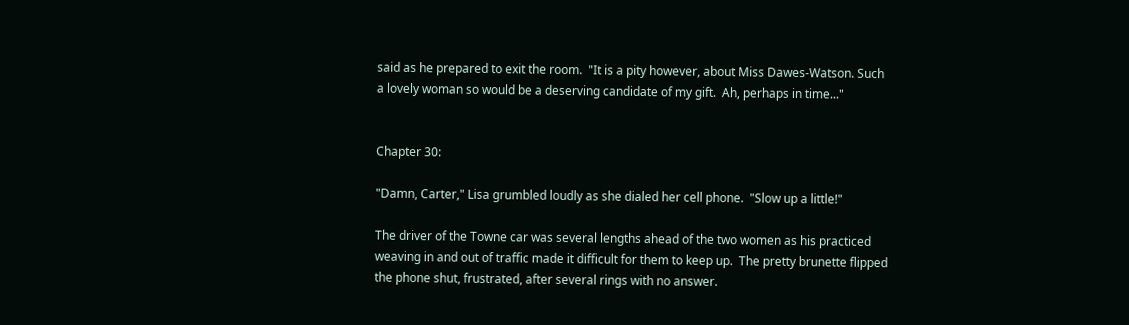said as he prepared to exit the room.  "It is a pity however, about Miss Dawes-Watson. Such a lovely woman so would be a deserving candidate of my gift.  Ah, perhaps in time..."


Chapter 30:

"Damn, Carter," Lisa grumbled loudly as she dialed her cell phone.  "Slow up a little!"

The driver of the Towne car was several lengths ahead of the two women as his practiced weaving in and out of traffic made it difficult for them to keep up.  The pretty brunette flipped the phone shut, frustrated, after several rings with no answer.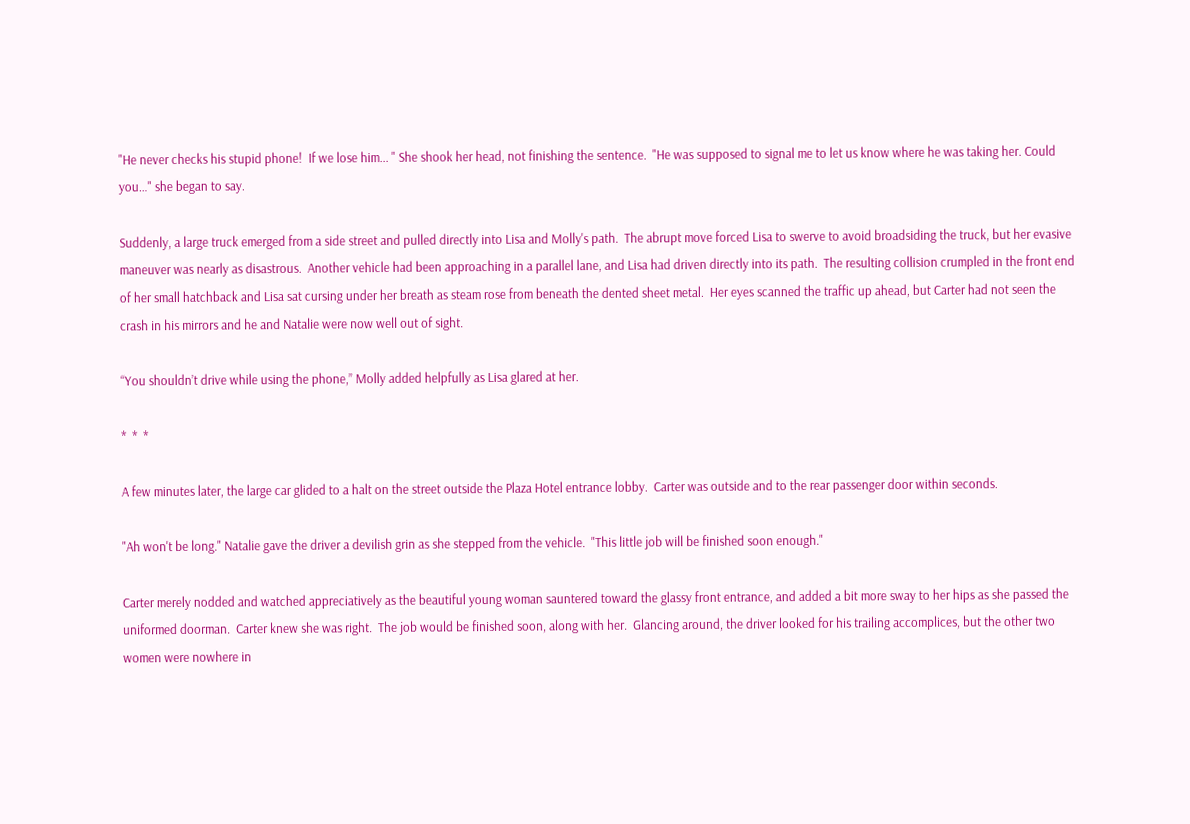"He never checks his stupid phone!  If we lose him... " She shook her head, not finishing the sentence.  "He was supposed to signal me to let us know where he was taking her. Could you…" she began to say.

Suddenly, a large truck emerged from a side street and pulled directly into Lisa and Molly's path.  The abrupt move forced Lisa to swerve to avoid broadsiding the truck, but her evasive maneuver was nearly as disastrous.  Another vehicle had been approaching in a parallel lane, and Lisa had driven directly into its path.  The resulting collision crumpled in the front end of her small hatchback and Lisa sat cursing under her breath as steam rose from beneath the dented sheet metal.  Her eyes scanned the traffic up ahead, but Carter had not seen the crash in his mirrors and he and Natalie were now well out of sight.

“You shouldn’t drive while using the phone,” Molly added helpfully as Lisa glared at her.

*  *  *

A few minutes later, the large car glided to a halt on the street outside the Plaza Hotel entrance lobby.  Carter was outside and to the rear passenger door within seconds.

"Ah won't be long." Natalie gave the driver a devilish grin as she stepped from the vehicle.  "This little job will be finished soon enough."

Carter merely nodded and watched appreciatively as the beautiful young woman sauntered toward the glassy front entrance, and added a bit more sway to her hips as she passed the uniformed doorman.  Carter knew she was right.  The job would be finished soon, along with her.  Glancing around, the driver looked for his trailing accomplices, but the other two women were nowhere in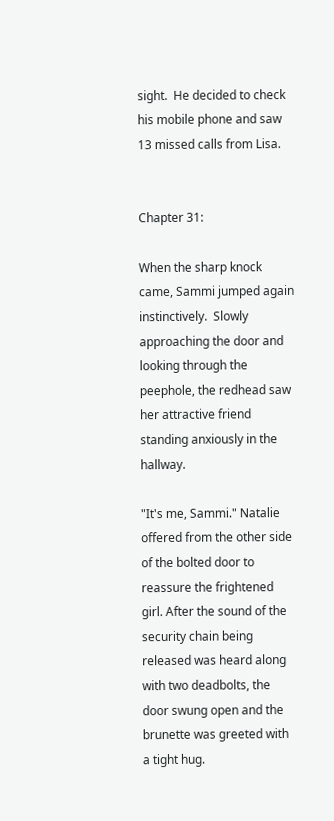sight.  He decided to check his mobile phone and saw 13 missed calls from Lisa.


Chapter 31:

When the sharp knock came, Sammi jumped again instinctively.  Slowly approaching the door and looking through the peephole, the redhead saw her attractive friend standing anxiously in the hallway.

"It's me, Sammi." Natalie offered from the other side of the bolted door to reassure the frightened girl. After the sound of the security chain being released was heard along with two deadbolts, the door swung open and the brunette was greeted with a tight hug.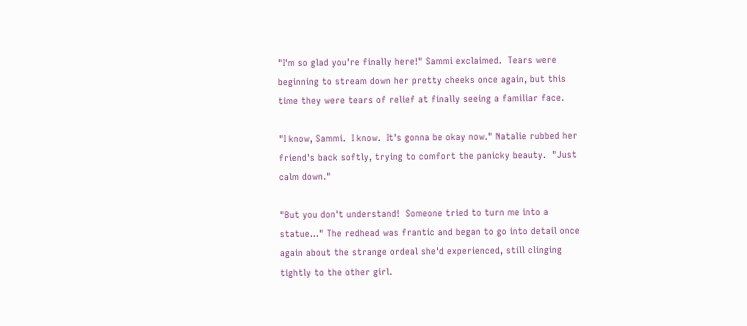"I'm so glad you're finally here!" Sammi exclaimed.  Tears were beginning to stream down her pretty cheeks once again, but this time they were tears of relief at finally seeing a familiar face.

"I know, Sammi.  I know.  It's gonna be okay now." Natalie rubbed her friend's back softly, trying to comfort the panicky beauty.  "Just calm down."

"But you don't understand!  Someone tried to turn me into a statue…" The redhead was frantic and began to go into detail once again about the strange ordeal she'd experienced, still clinging tightly to the other girl.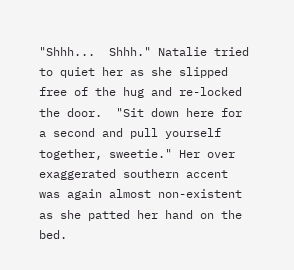"Shhh...  Shhh." Natalie tried to quiet her as she slipped free of the hug and re-locked the door.  "Sit down here for a second and pull yourself together, sweetie." Her over exaggerated southern accent was again almost non-existent as she patted her hand on the bed.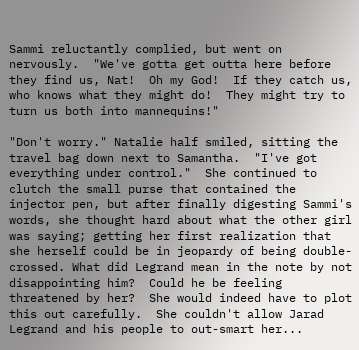Sammi reluctantly complied, but went on nervously.  "We've gotta get outta here before they find us, Nat!  Oh my God!  If they catch us, who knows what they might do!  They might try to turn us both into mannequins!"

"Don't worry." Natalie half smiled, sitting the travel bag down next to Samantha.  "I've got everything under control."  She continued to clutch the small purse that contained the injector pen, but after finally digesting Sammi's words, she thought hard about what the other girl was saying; getting her first realization that she herself could be in jeopardy of being double-crossed. What did Legrand mean in the note by not disappointing him?  Could he be feeling threatened by her?  She would indeed have to plot this out carefully.  She couldn't allow Jarad Legrand and his people to out-smart her...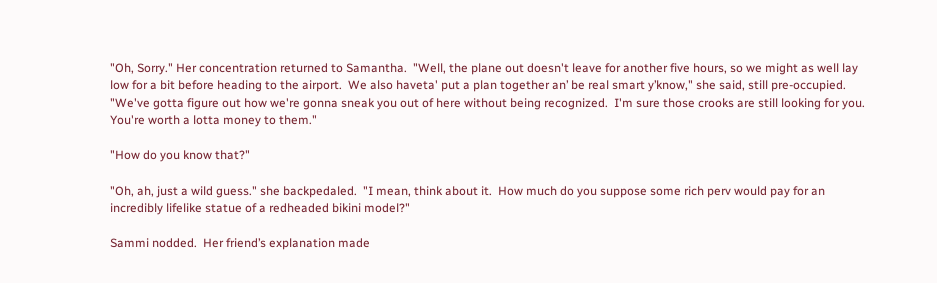"Oh, Sorry." Her concentration returned to Samantha.  "Well, the plane out doesn't leave for another five hours, so we might as well lay low for a bit before heading to the airport.  We also haveta' put a plan together an’ be real smart y’know," she said, still pre-occupied.  "We've gotta figure out how we're gonna sneak you out of here without being recognized.  I'm sure those crooks are still looking for you.  You're worth a lotta money to them."

"How do you know that?"

"Oh, ah, just a wild guess." she backpedaled.  "I mean, think about it.  How much do you suppose some rich perv would pay for an incredibly lifelike statue of a redheaded bikini model?"

Sammi nodded.  Her friend’s explanation made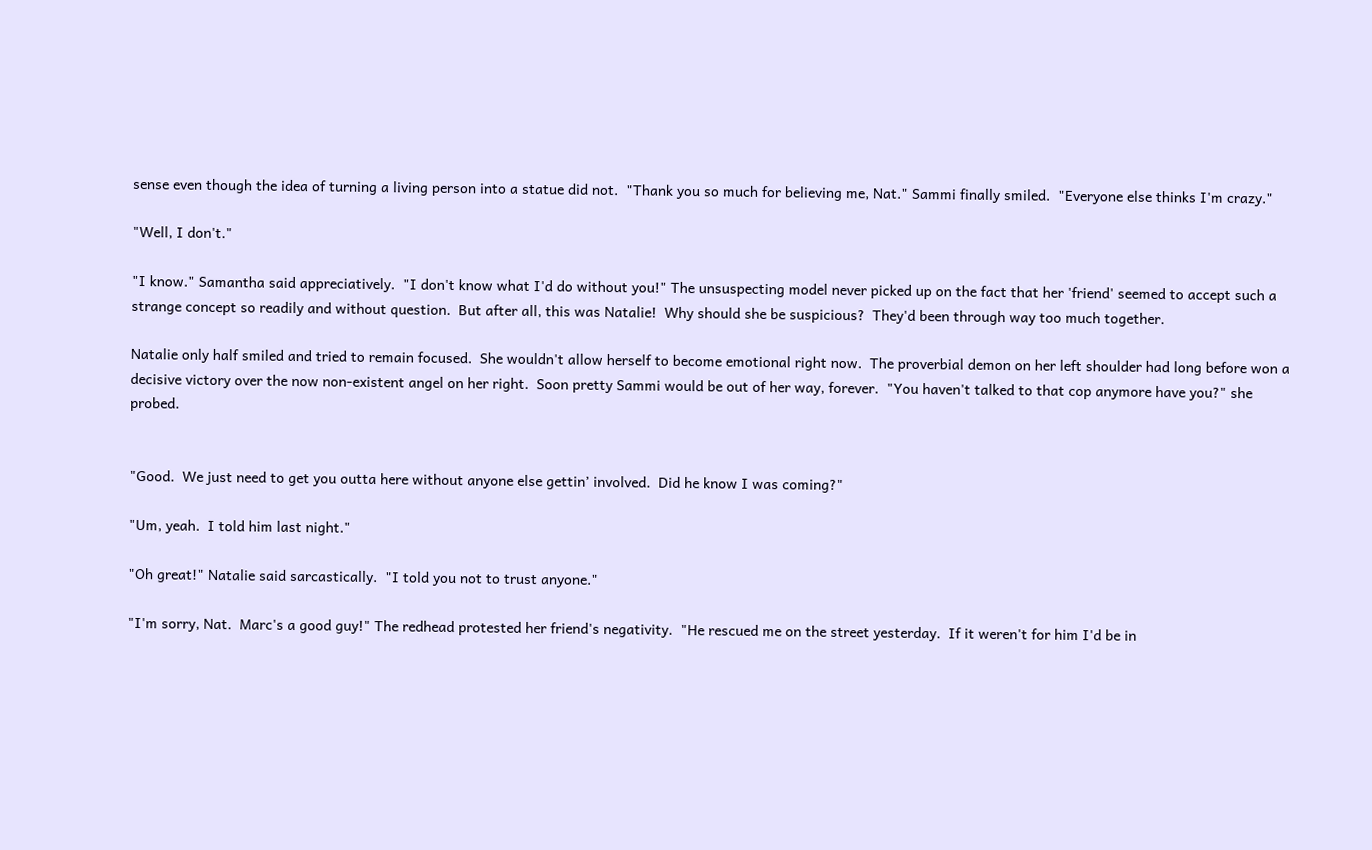sense even though the idea of turning a living person into a statue did not.  "Thank you so much for believing me, Nat." Sammi finally smiled.  "Everyone else thinks I'm crazy."

"Well, I don't."

"I know." Samantha said appreciatively.  "I don't know what I'd do without you!" The unsuspecting model never picked up on the fact that her 'friend' seemed to accept such a strange concept so readily and without question.  But after all, this was Natalie!  Why should she be suspicious?  They'd been through way too much together.

Natalie only half smiled and tried to remain focused.  She wouldn't allow herself to become emotional right now.  The proverbial demon on her left shoulder had long before won a decisive victory over the now non-existent angel on her right.  Soon pretty Sammi would be out of her way, forever.  "You haven't talked to that cop anymore have you?" she probed.


"Good.  We just need to get you outta here without anyone else gettin’ involved.  Did he know I was coming?"

"Um, yeah.  I told him last night."

"Oh great!" Natalie said sarcastically.  "I told you not to trust anyone."

"I'm sorry, Nat.  Marc's a good guy!" The redhead protested her friend's negativity.  "He rescued me on the street yesterday.  If it weren't for him I'd be in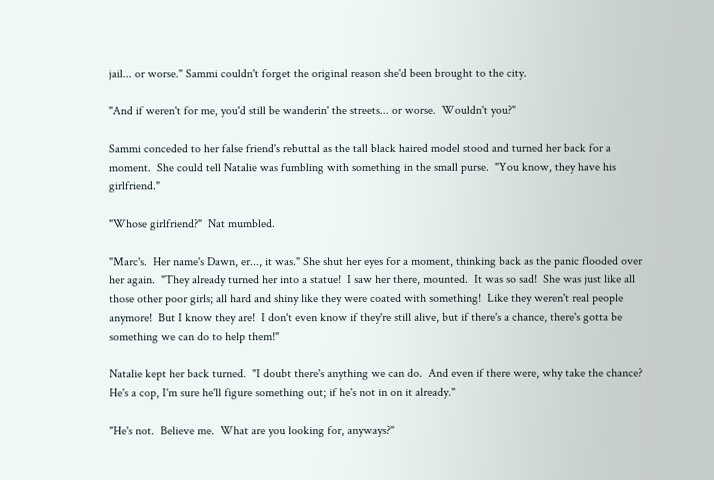jail... or worse." Sammi couldn't forget the original reason she'd been brought to the city.

"And if weren't for me, you'd still be wanderin' the streets... or worse.  Wouldn't you?"

Sammi conceded to her false friend's rebuttal as the tall black haired model stood and turned her back for a moment.  She could tell Natalie was fumbling with something in the small purse.  "You know, they have his girlfriend."

"Whose girlfriend?"  Nat mumbled.

"Marc's.  Her name's Dawn, er..., it was." She shut her eyes for a moment, thinking back as the panic flooded over her again.  "They already turned her into a statue!  I saw her there, mounted.  It was so sad!  She was just like all those other poor girls; all hard and shiny like they were coated with something!  Like they weren't real people anymore!  But I know they are!  I don't even know if they're still alive, but if there's a chance, there's gotta be something we can do to help them!"

Natalie kept her back turned.  "I doubt there's anything we can do.  And even if there were, why take the chance?  He's a cop, I'm sure he'll figure something out; if he's not in on it already."

"He's not.  Believe me.  What are you looking for, anyways?"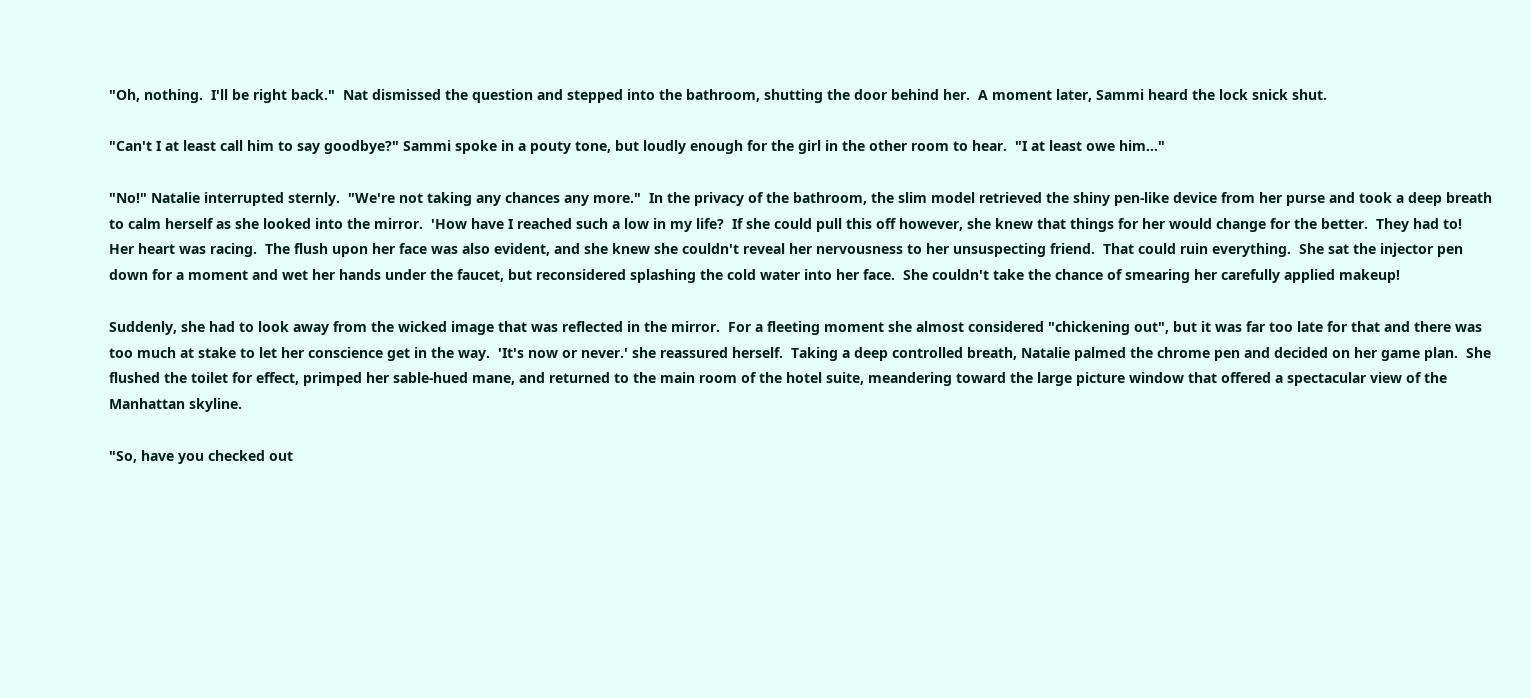"Oh, nothing.  I'll be right back."  Nat dismissed the question and stepped into the bathroom, shutting the door behind her.  A moment later, Sammi heard the lock snick shut.

"Can't I at least call him to say goodbye?" Sammi spoke in a pouty tone, but loudly enough for the girl in the other room to hear.  "I at least owe him..."

"No!" Natalie interrupted sternly.  "We're not taking any chances any more."  In the privacy of the bathroom, the slim model retrieved the shiny pen-like device from her purse and took a deep breath to calm herself as she looked into the mirror.  'How have I reached such a low in my life?  If she could pull this off however, she knew that things for her would change for the better.  They had to!  Her heart was racing.  The flush upon her face was also evident, and she knew she couldn't reveal her nervousness to her unsuspecting friend.  That could ruin everything.  She sat the injector pen down for a moment and wet her hands under the faucet, but reconsidered splashing the cold water into her face.  She couldn't take the chance of smearing her carefully applied makeup!

Suddenly, she had to look away from the wicked image that was reflected in the mirror.  For a fleeting moment she almost considered "chickening out", but it was far too late for that and there was too much at stake to let her conscience get in the way.  'It's now or never.' she reassured herself.  Taking a deep controlled breath, Natalie palmed the chrome pen and decided on her game plan.  She flushed the toilet for effect, primped her sable-hued mane, and returned to the main room of the hotel suite, meandering toward the large picture window that offered a spectacular view of the Manhattan skyline.

"So, have you checked out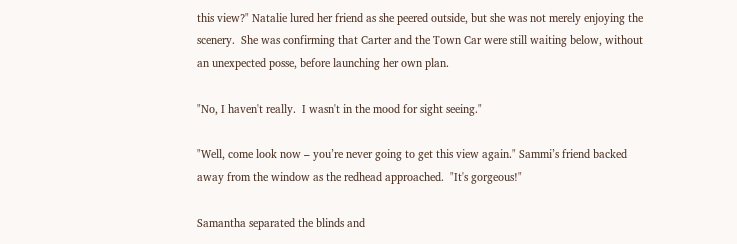this view?" Natalie lured her friend as she peered outside, but she was not merely enjoying the scenery.  She was confirming that Carter and the Town Car were still waiting below, without an unexpected posse, before launching her own plan.

"No, I haven't really.  I wasn't in the mood for sight seeing."

"Well, come look now – you’re never going to get this view again." Sammi’s friend backed away from the window as the redhead approached.  "It's gorgeous!"

Samantha separated the blinds and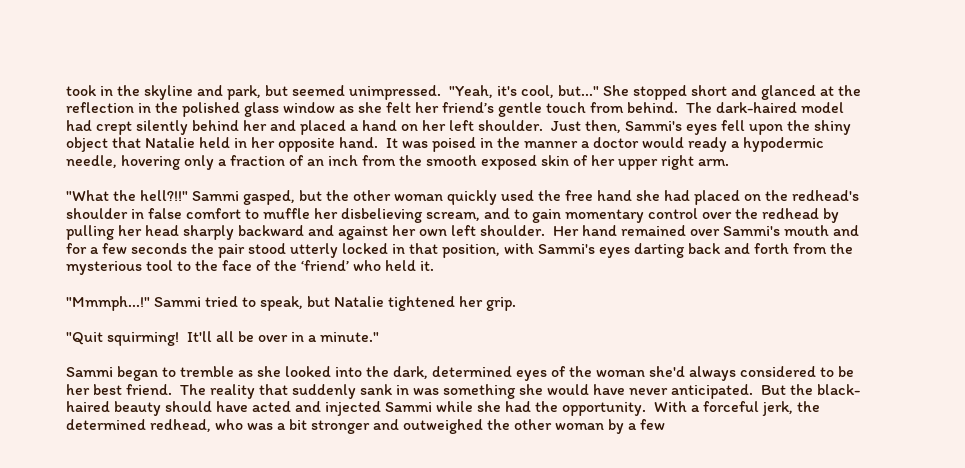took in the skyline and park, but seemed unimpressed.  "Yeah, it's cool, but..." She stopped short and glanced at the reflection in the polished glass window as she felt her friend’s gentle touch from behind.  The dark-haired model had crept silently behind her and placed a hand on her left shoulder.  Just then, Sammi's eyes fell upon the shiny object that Natalie held in her opposite hand.  It was poised in the manner a doctor would ready a hypodermic needle, hovering only a fraction of an inch from the smooth exposed skin of her upper right arm.

"What the hell?!!" Sammi gasped, but the other woman quickly used the free hand she had placed on the redhead's shoulder in false comfort to muffle her disbelieving scream, and to gain momentary control over the redhead by pulling her head sharply backward and against her own left shoulder.  Her hand remained over Sammi's mouth and for a few seconds the pair stood utterly locked in that position, with Sammi's eyes darting back and forth from the mysterious tool to the face of the ‘friend’ who held it.

"Mmmph...!" Sammi tried to speak, but Natalie tightened her grip.

"Quit squirming!  It'll all be over in a minute."

Sammi began to tremble as she looked into the dark, determined eyes of the woman she'd always considered to be her best friend.  The reality that suddenly sank in was something she would have never anticipated.  But the black-haired beauty should have acted and injected Sammi while she had the opportunity.  With a forceful jerk, the determined redhead, who was a bit stronger and outweighed the other woman by a few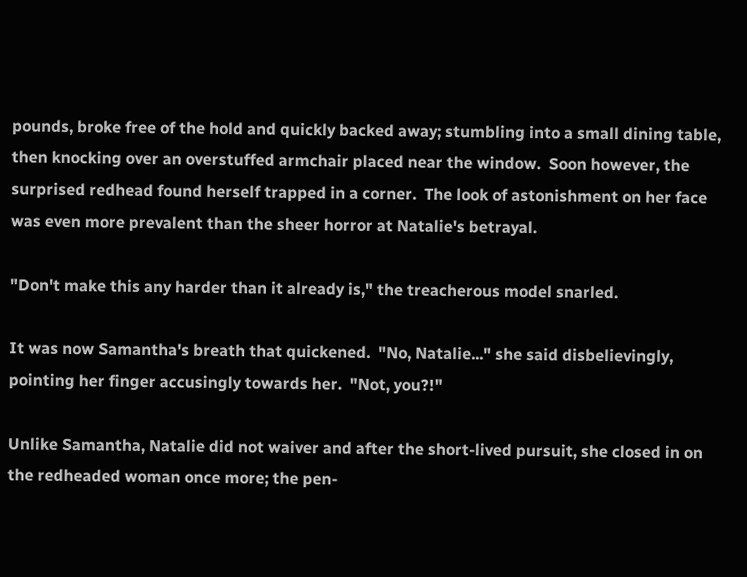pounds, broke free of the hold and quickly backed away; stumbling into a small dining table, then knocking over an overstuffed armchair placed near the window.  Soon however, the surprised redhead found herself trapped in a corner.  The look of astonishment on her face was even more prevalent than the sheer horror at Natalie's betrayal.

"Don't make this any harder than it already is," the treacherous model snarled.

It was now Samantha's breath that quickened.  "No, Natalie..." she said disbelievingly, pointing her finger accusingly towards her.  "Not, you?!"

Unlike Samantha, Natalie did not waiver and after the short-lived pursuit, she closed in on the redheaded woman once more; the pen-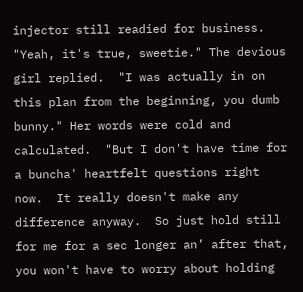injector still readied for business.  "Yeah, it's true, sweetie." The devious girl replied.  "I was actually in on this plan from the beginning, you dumb bunny." Her words were cold and calculated.  "But I don't have time for a buncha' heartfelt questions right now.  It really doesn't make any difference anyway.  So just hold still for me for a sec longer an’ after that, you won't have to worry about holding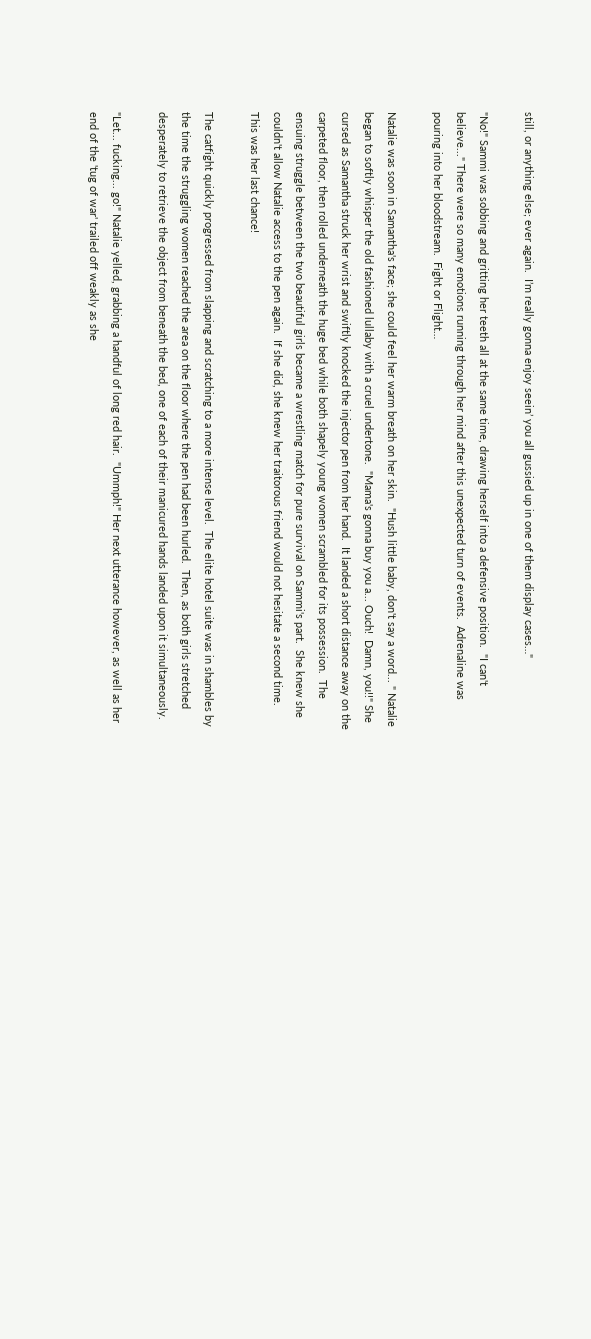still, or anything else; ever again.  I’m really gonna enjoy seein’ you all gussied up in one of them display cases…"

"No!" Sammi was sobbing and gritting her teeth all at the same time, drawing herself into a defensive position.  "I can't believe..." There were so many emotions running through her mind after this unexpected turn of events.  Adrenaline was pouring into her bloodstream.  Fight or Flight…

Natalie was soon in Samantha's face; she could feel her warm breath on her skin.  "Hush little baby, don't say a word... " Natalie began to softly whisper the old fashioned lullaby with a cruel undertone.  "Mama's gonna buy you a... Ouch!  Damn, you!!" She cursed as Samantha struck her wrist and swiftly knocked the injector pen from her hand.  It landed a short distance away on the carpeted floor, then rolled underneath the huge bed while both shapely young women scrambled for its possession.  The ensuing struggle between the two beautiful girls became a wrestling match for pure survival on Sammi's part.  She knew she couldn't allow Natalie access to the pen again.  If she did, she knew her traitorous friend would not hesitate a second time.  This was her last chance!

The catfight quickly progressed from slapping and scratching to a more intense level.  The elite hotel suite was in shambles by the time the struggling women reached the area on the floor where the pen had been hurled.  Then, as both girls stretched desperately to retrieve the object from beneath the bed, one of each of their manicured hands landed upon it simultaneously.

"Let... fucking... go!" Natalie yelled, grabbing a handful of long red hair.  "Ummph!" Her next utterance however, as well as her end of the 'tug of war' trailed off weakly as she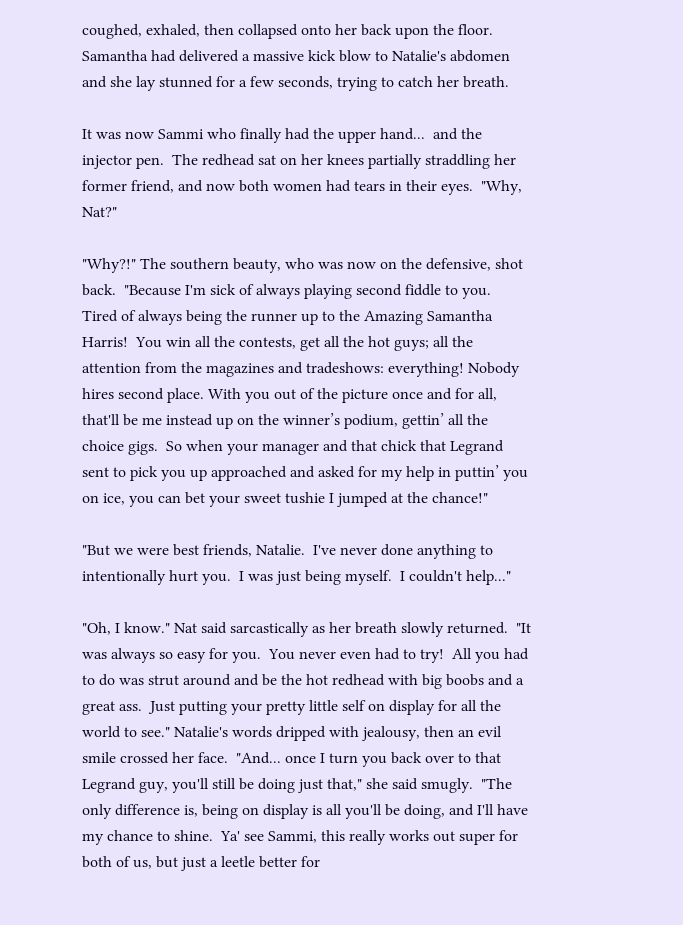coughed, exhaled, then collapsed onto her back upon the floor.  Samantha had delivered a massive kick blow to Natalie's abdomen and she lay stunned for a few seconds, trying to catch her breath.

It was now Sammi who finally had the upper hand...  and the injector pen.  The redhead sat on her knees partially straddling her former friend, and now both women had tears in their eyes.  "Why, Nat?"

"Why?!" The southern beauty, who was now on the defensive, shot back.  "Because I'm sick of always playing second fiddle to you.  Tired of always being the runner up to the Amazing Samantha Harris!  You win all the contests, get all the hot guys; all the attention from the magazines and tradeshows: everything! Nobody hires second place. With you out of the picture once and for all, that'll be me instead up on the winner’s podium, gettin’ all the choice gigs.  So when your manager and that chick that Legrand sent to pick you up approached and asked for my help in puttin’ you on ice, you can bet your sweet tushie I jumped at the chance!"

"But we were best friends, Natalie.  I've never done anything to intentionally hurt you.  I was just being myself.  I couldn't help..."

"Oh, I know." Nat said sarcastically as her breath slowly returned.  "It was always so easy for you.  You never even had to try!  All you had to do was strut around and be the hot redhead with big boobs and a great ass.  Just putting your pretty little self on display for all the world to see." Natalie's words dripped with jealousy, then an evil smile crossed her face.  "And... once I turn you back over to that Legrand guy, you'll still be doing just that," she said smugly.  "The only difference is, being on display is all you'll be doing, and I'll have my chance to shine.  Ya' see Sammi, this really works out super for both of us, but just a leetle better for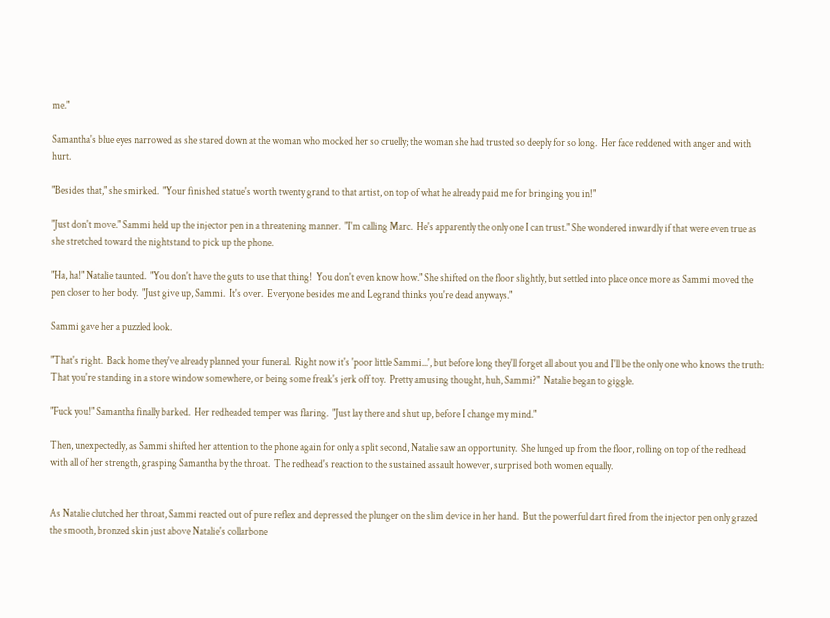me."

Samantha's blue eyes narrowed as she stared down at the woman who mocked her so cruelly; the woman she had trusted so deeply for so long.  Her face reddened with anger and with hurt.

"Besides that," she smirked.  "Your finished statue's worth twenty grand to that artist, on top of what he already paid me for bringing you in!"

"Just don't move." Sammi held up the injector pen in a threatening manner.  "I'm calling Marc.  He's apparently the only one I can trust." She wondered inwardly if that were even true as she stretched toward the nightstand to pick up the phone.

"Ha, ha!" Natalie taunted.  "You don't have the guts to use that thing!  You don't even know how." She shifted on the floor slightly, but settled into place once more as Sammi moved the pen closer to her body.  "Just give up, Sammi.  It's over.  Everyone besides me and Legrand thinks you're dead anyways."

Sammi gave her a puzzled look.

"That's right.  Back home they've already planned your funeral.  Right now it's 'poor little Sammi...', but before long they'll forget all about you and I'll be the only one who knows the truth:  That you're standing in a store window somewhere, or being some freak's jerk off toy.  Pretty amusing thought, huh, Sammi?"  Natalie began to giggle.

"Fuck you!" Samantha finally barked.  Her redheaded temper was flaring.  "Just lay there and shut up, before I change my mind."

Then, unexpectedly, as Sammi shifted her attention to the phone again for only a split second, Natalie saw an opportunity.  She lunged up from the floor, rolling on top of the redhead with all of her strength, grasping Samantha by the throat.  The redhead's reaction to the sustained assault however, surprised both women equally.


As Natalie clutched her throat, Sammi reacted out of pure reflex and depressed the plunger on the slim device in her hand.  But the powerful dart fired from the injector pen only grazed the smooth, bronzed skin just above Natalie's collarbone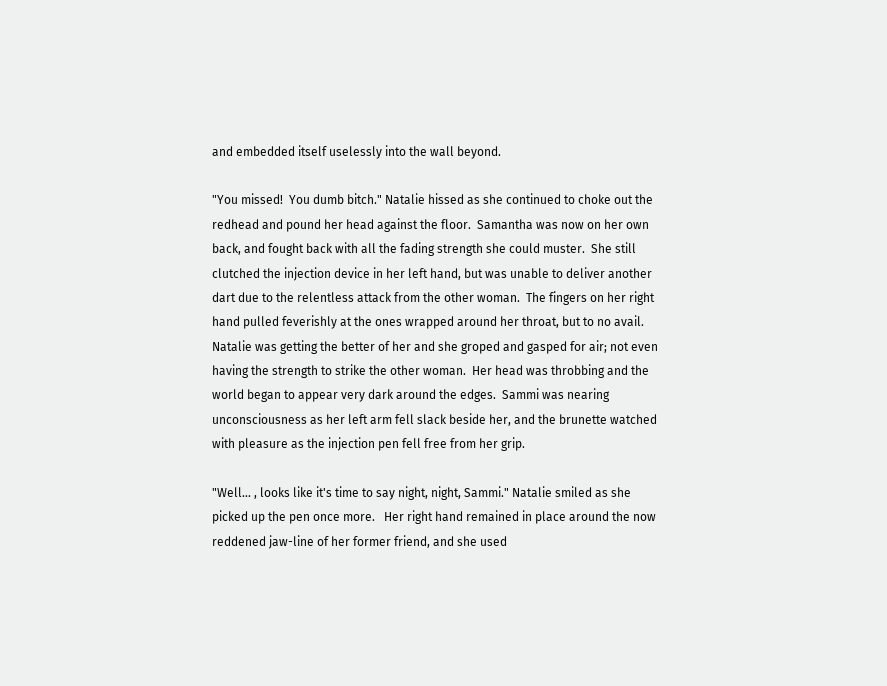and embedded itself uselessly into the wall beyond.

"You missed!  You dumb bitch." Natalie hissed as she continued to choke out the redhead and pound her head against the floor.  Samantha was now on her own back, and fought back with all the fading strength she could muster.  She still clutched the injection device in her left hand, but was unable to deliver another dart due to the relentless attack from the other woman.  The fingers on her right hand pulled feverishly at the ones wrapped around her throat, but to no avail.  Natalie was getting the better of her and she groped and gasped for air; not even having the strength to strike the other woman.  Her head was throbbing and the world began to appear very dark around the edges.  Sammi was nearing unconsciousness as her left arm fell slack beside her, and the brunette watched with pleasure as the injection pen fell free from her grip.

"Well... , looks like it's time to say night, night, Sammi." Natalie smiled as she picked up the pen once more.   Her right hand remained in place around the now reddened jaw-line of her former friend, and she used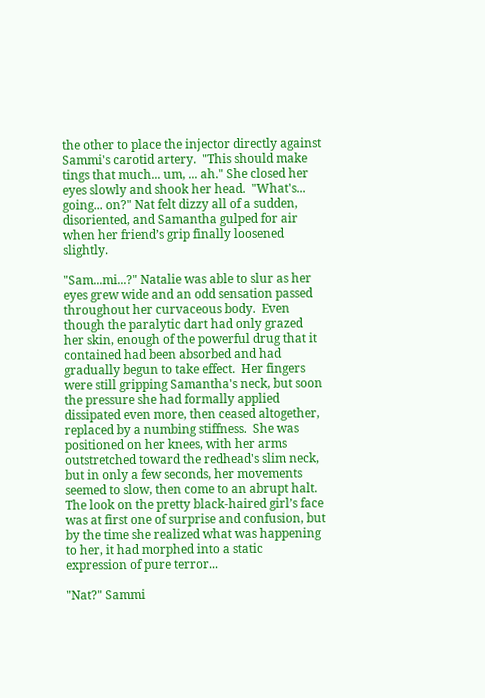the other to place the injector directly against Sammi's carotid artery.  "This should make tings that much... um, ... ah." She closed her eyes slowly and shook her head.  "What's... going... on?" Nat felt dizzy all of a sudden, disoriented, and Samantha gulped for air when her friend’s grip finally loosened slightly.

"Sam...mi...?" Natalie was able to slur as her eyes grew wide and an odd sensation passed throughout her curvaceous body.  Even though the paralytic dart had only grazed her skin, enough of the powerful drug that it contained had been absorbed and had gradually begun to take effect.  Her fingers were still gripping Samantha's neck, but soon the pressure she had formally applied dissipated even more, then ceased altogether, replaced by a numbing stiffness.  She was positioned on her knees, with her arms outstretched toward the redhead's slim neck, but in only a few seconds, her movements seemed to slow, then come to an abrupt halt.  The look on the pretty black-haired girl’s face was at first one of surprise and confusion, but by the time she realized what was happening to her, it had morphed into a static expression of pure terror...

"Nat?" Sammi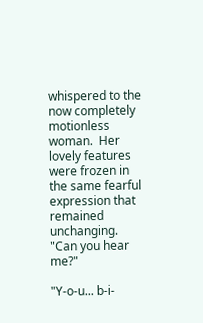whispered to the now completely motionless woman.  Her lovely features were frozen in the same fearful expression that remained unchanging.  "Can you hear me?"

"Y-o-u... b-i-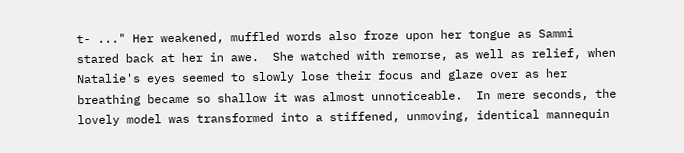t- ..." Her weakened, muffled words also froze upon her tongue as Sammi stared back at her in awe.  She watched with remorse, as well as relief, when Natalie's eyes seemed to slowly lose their focus and glaze over as her breathing became so shallow it was almost unnoticeable.  In mere seconds, the lovely model was transformed into a stiffened, unmoving, identical mannequin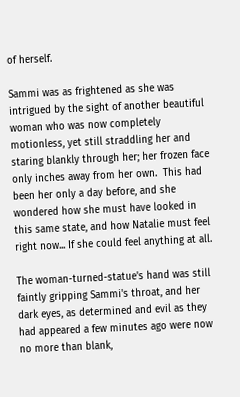of herself.

Sammi was as frightened as she was intrigued by the sight of another beautiful woman who was now completely motionless, yet still straddling her and staring blankly through her; her frozen face only inches away from her own.  This had been her only a day before, and she wondered how she must have looked in this same state, and how Natalie must feel right now... If she could feel anything at all.

The woman-turned-statue's hand was still faintly gripping Sammi's throat, and her dark eyes, as determined and evil as they had appeared a few minutes ago were now no more than blank,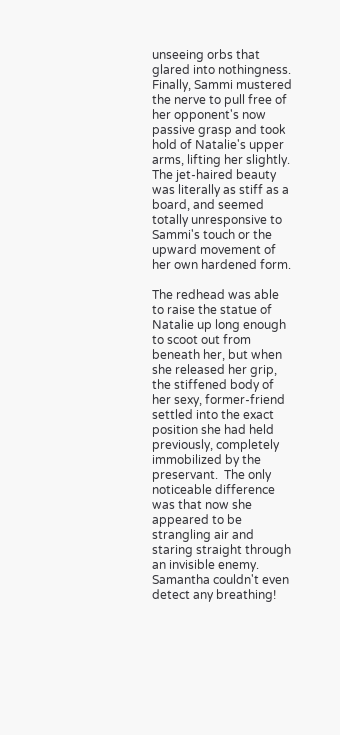unseeing orbs that glared into nothingness.  Finally, Sammi mustered the nerve to pull free of her opponent's now passive grasp and took hold of Natalie's upper arms, lifting her slightly.  The jet-haired beauty was literally as stiff as a board, and seemed totally unresponsive to Sammi's touch or the upward movement of her own hardened form.

The redhead was able to raise the statue of Natalie up long enough to scoot out from beneath her, but when she released her grip, the stiffened body of her sexy, former-friend settled into the exact position she had held previously, completely immobilized by the preservant.  The only noticeable difference was that now she appeared to be strangling air and staring straight through an invisible enemy.  Samantha couldn't even detect any breathing!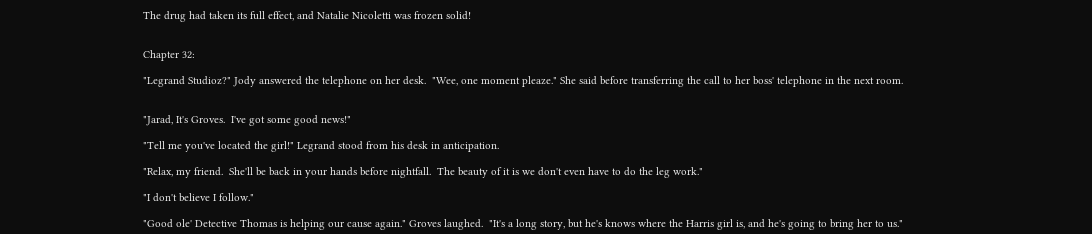The drug had taken its full effect, and Natalie Nicoletti was frozen solid!


Chapter 32:

"Legrand Studioz?" Jody answered the telephone on her desk.  "Wee, one moment pleaze." She said before transferring the call to her boss' telephone in the next room.


"Jarad, It's Groves.  I've got some good news!"

"Tell me you've located the girl!" Legrand stood from his desk in anticipation.

"Relax, my friend.  She'll be back in your hands before nightfall.  The beauty of it is we don't even have to do the leg work."

"I don't believe I follow."

"Good ole' Detective Thomas is helping our cause again." Groves laughed.  "It's a long story, but he's knows where the Harris girl is, and he's going to bring her to us."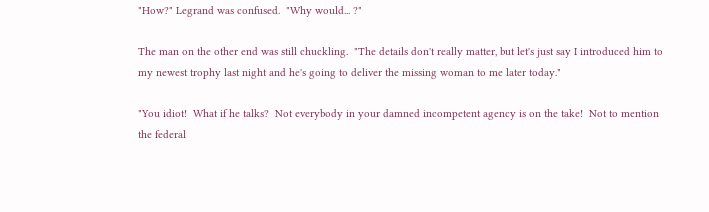"How?" Legrand was confused.  "Why would... ?"

The man on the other end was still chuckling.  "The details don't really matter, but let's just say I introduced him to my newest trophy last night and he's going to deliver the missing woman to me later today."

"You idiot!  What if he talks?  Not everybody in your damned incompetent agency is on the take!  Not to mention the federal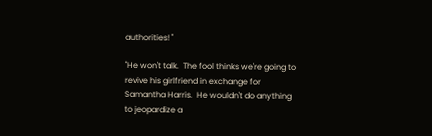authorities! "

"He won't talk.  The fool thinks we're going to revive his girlfriend in exchange for Samantha Harris.  He wouldn't do anything to jeopardize a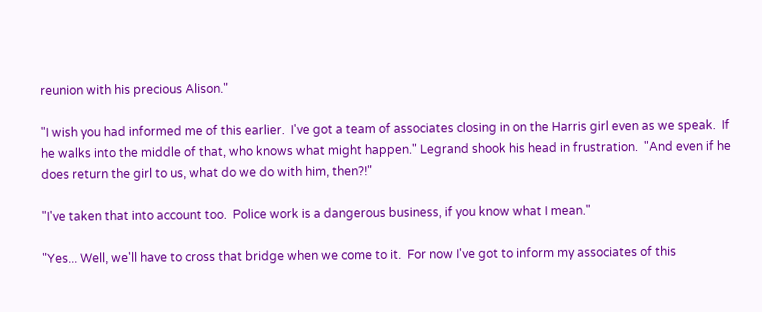reunion with his precious Alison."

"I wish you had informed me of this earlier.  I've got a team of associates closing in on the Harris girl even as we speak.  If he walks into the middle of that, who knows what might happen." Legrand shook his head in frustration.  "And even if he does return the girl to us, what do we do with him, then?!"

"I've taken that into account too.  Police work is a dangerous business, if you know what I mean."

"Yes... Well, we'll have to cross that bridge when we come to it.  For now I've got to inform my associates of this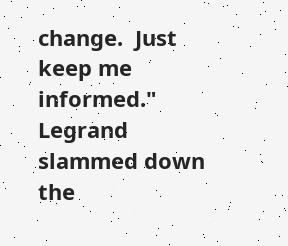change.  Just keep me informed."  Legrand slammed down the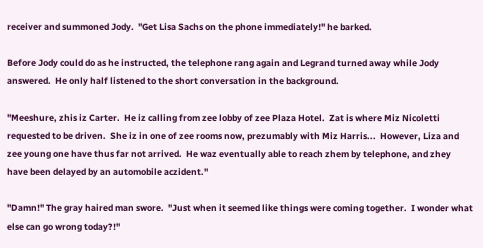receiver and summoned Jody.  "Get Lisa Sachs on the phone immediately!" he barked.

Before Jody could do as he instructed, the telephone rang again and Legrand turned away while Jody answered.  He only half listened to the short conversation in the background.

"Meeshure, zhis iz Carter.  He iz calling from zee lobby of zee Plaza Hotel.  Zat is where Miz Nicoletti requested to be driven.  She iz in one of zee rooms now, prezumably with Miz Harris...  However, Liza and zee young one have thus far not arrived.  He waz eventually able to reach zhem by telephone, and zhey have been delayed by an automobile aczident."

"Damn!" The gray haired man swore.  "Just when it seemed like things were coming together.  I wonder what else can go wrong today?!"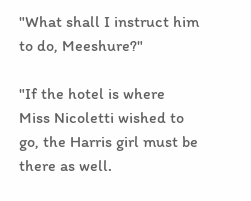"What shall I instruct him to do, Meeshure?"

"If the hotel is where Miss Nicoletti wished to go, the Harris girl must be there as well.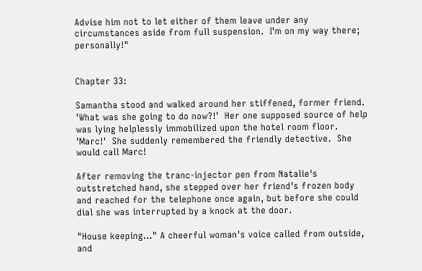Advise him not to let either of them leave under any circumstances aside from full suspension.  I'm on my way there; personally!"


Chapter 33:

Samantha stood and walked around her stiffened, former friend.  'What was she going to do now?!'  Her one supposed source of help was lying helplessly immobilized upon the hotel room floor.  'Marc!'  She suddenly remembered the friendly detective.  She would call Marc!

After removing the tranc-injector pen from Natalie's outstretched hand, she stepped over her friend's frozen body and reached for the telephone once again, but before she could dial she was interrupted by a knock at the door.

"House keeping..." A cheerful woman's voice called from outside, and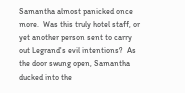Samantha almost panicked once more.  Was this truly hotel staff, or yet another person sent to carry out Legrand's evil intentions?  As the door swung open, Samantha ducked into the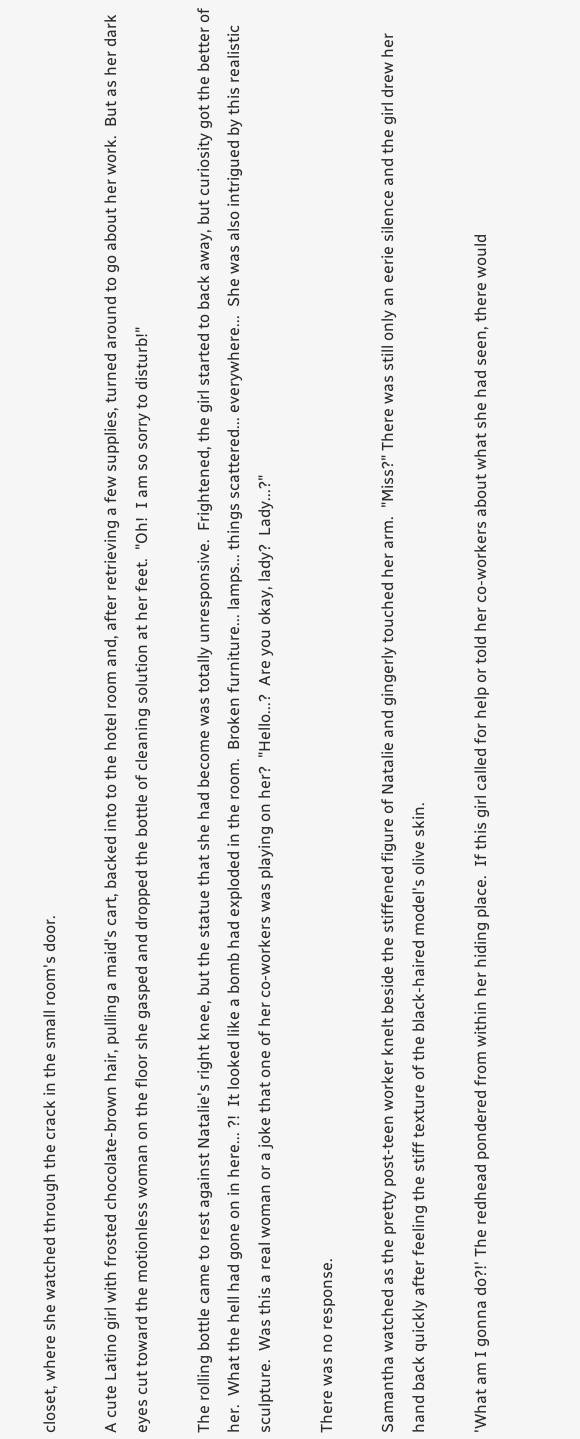closet, where she watched through the crack in the small room's door.

A cute Latino girl with frosted chocolate-brown hair, pulling a maid's cart, backed into to the hotel room and, after retrieving a few supplies, turned around to go about her work.  But as her dark eyes cut toward the motionless woman on the floor she gasped and dropped the bottle of cleaning solution at her feet.  "Oh!  I am so sorry to disturb!"

The rolling bottle came to rest against Natalie's right knee, but the statue that she had become was totally unresponsive.  Frightened, the girl started to back away, but curiosity got the better of her.  What the hell had gone on in here... ?!  It looked like a bomb had exploded in the room.  Broken furniture... lamps... things scattered... everywhere...  She was also intrigued by this realistic sculpture.  Was this a real woman or a joke that one of her co-workers was playing on her?  "Hello...?  Are you okay, lady?  Lady...?"

There was no response.

Samantha watched as the pretty post-teen worker knelt beside the stiffened figure of Natalie and gingerly touched her arm.  "Miss?" There was still only an eerie silence and the girl drew her hand back quickly after feeling the stiff texture of the black-haired model's olive skin.

'What am I gonna do?!' The redhead pondered from within her hiding place.  If this girl called for help or told her co-workers about what she had seen, there would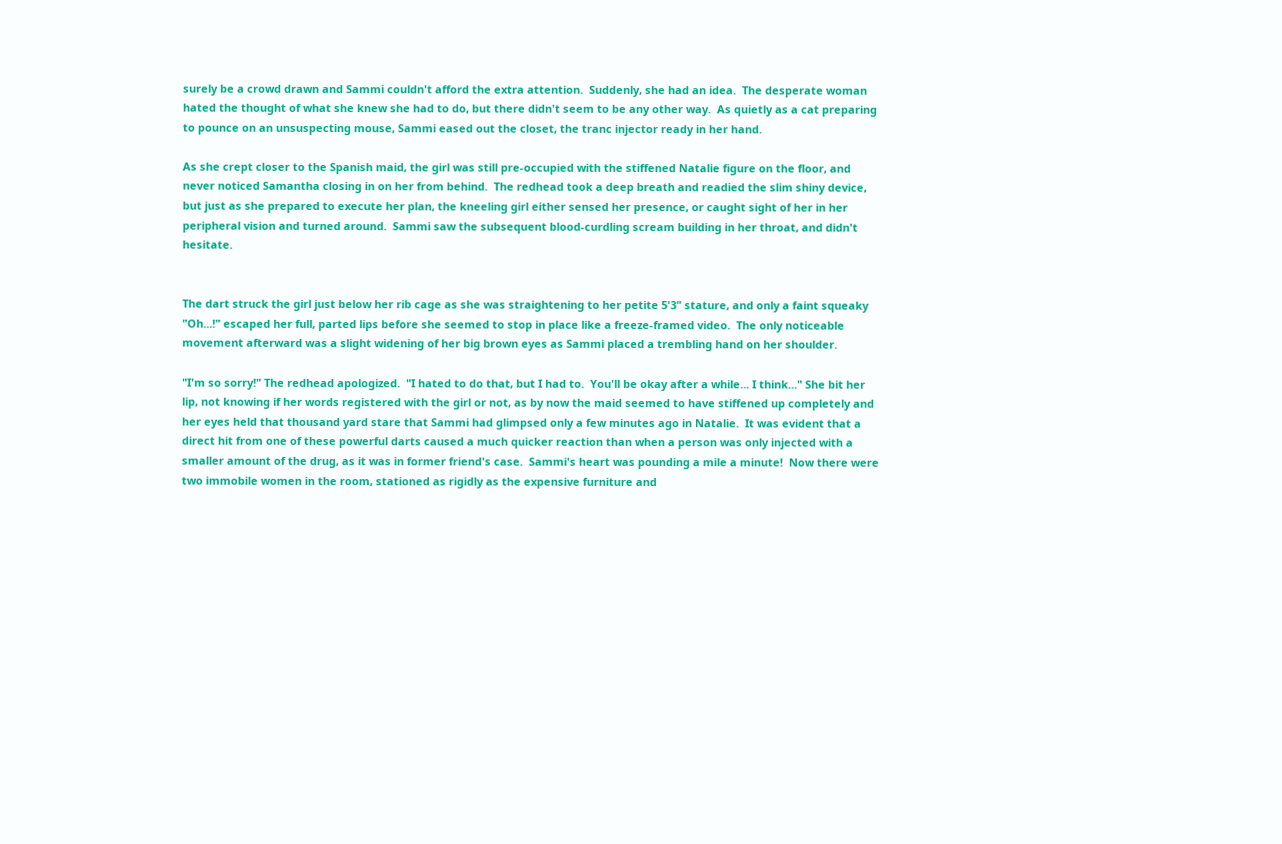surely be a crowd drawn and Sammi couldn't afford the extra attention.  Suddenly, she had an idea.  The desperate woman hated the thought of what she knew she had to do, but there didn't seem to be any other way.  As quietly as a cat preparing to pounce on an unsuspecting mouse, Sammi eased out the closet, the tranc injector ready in her hand.

As she crept closer to the Spanish maid, the girl was still pre-occupied with the stiffened Natalie figure on the floor, and never noticed Samantha closing in on her from behind.  The redhead took a deep breath and readied the slim shiny device, but just as she prepared to execute her plan, the kneeling girl either sensed her presence, or caught sight of her in her peripheral vision and turned around.  Sammi saw the subsequent blood-curdling scream building in her throat, and didn't hesitate.


The dart struck the girl just below her rib cage as she was straightening to her petite 5'3" stature, and only a faint squeaky "Oh...!" escaped her full, parted lips before she seemed to stop in place like a freeze-framed video.  The only noticeable movement afterward was a slight widening of her big brown eyes as Sammi placed a trembling hand on her shoulder.

"I'm so sorry!" The redhead apologized.  "I hated to do that, but I had to.  You'll be okay after a while... I think..." She bit her lip, not knowing if her words registered with the girl or not, as by now the maid seemed to have stiffened up completely and her eyes held that thousand yard stare that Sammi had glimpsed only a few minutes ago in Natalie.  It was evident that a direct hit from one of these powerful darts caused a much quicker reaction than when a person was only injected with a smaller amount of the drug, as it was in former friend's case.  Sammi's heart was pounding a mile a minute!  Now there were two immobile women in the room, stationed as rigidly as the expensive furniture and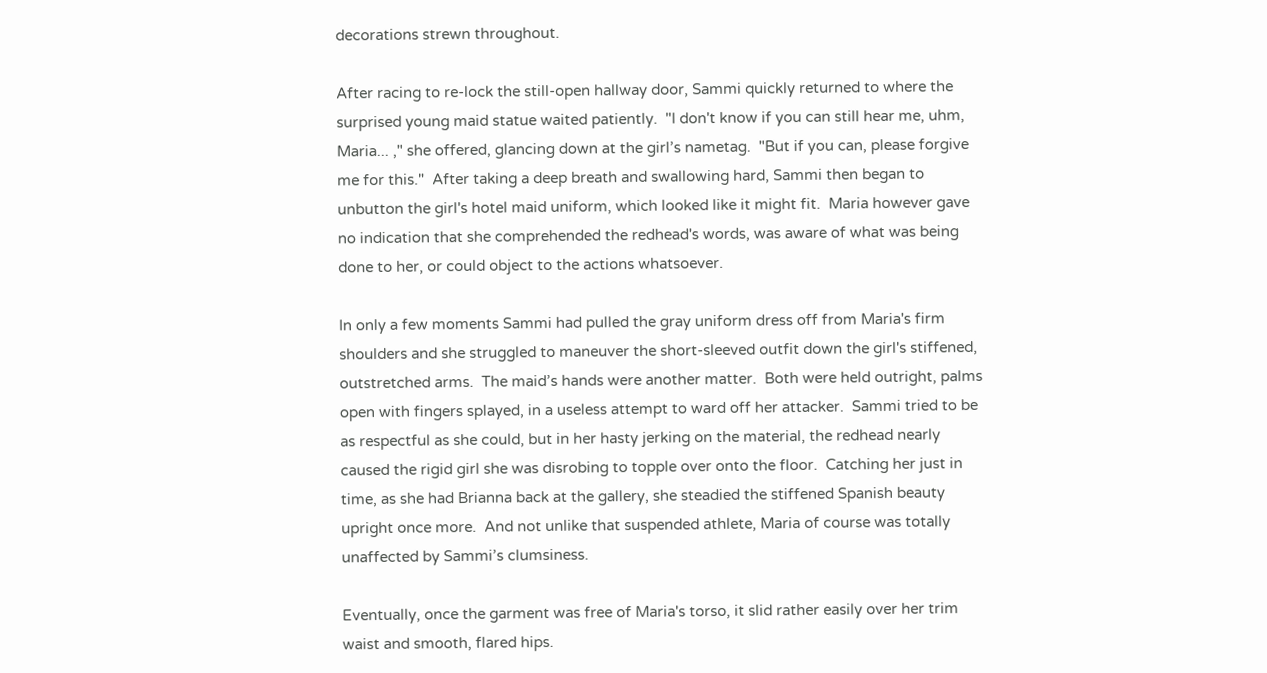decorations strewn throughout.

After racing to re-lock the still-open hallway door, Sammi quickly returned to where the surprised young maid statue waited patiently.  "I don't know if you can still hear me, uhm, Maria... ," she offered, glancing down at the girl’s nametag.  "But if you can, please forgive me for this."  After taking a deep breath and swallowing hard, Sammi then began to unbutton the girl's hotel maid uniform, which looked like it might fit.  Maria however gave no indication that she comprehended the redhead's words, was aware of what was being done to her, or could object to the actions whatsoever.

In only a few moments Sammi had pulled the gray uniform dress off from Maria's firm shoulders and she struggled to maneuver the short-sleeved outfit down the girl's stiffened, outstretched arms.  The maid’s hands were another matter.  Both were held outright, palms open with fingers splayed, in a useless attempt to ward off her attacker.  Sammi tried to be as respectful as she could, but in her hasty jerking on the material, the redhead nearly caused the rigid girl she was disrobing to topple over onto the floor.  Catching her just in time, as she had Brianna back at the gallery, she steadied the stiffened Spanish beauty upright once more.  And not unlike that suspended athlete, Maria of course was totally unaffected by Sammi’s clumsiness.

Eventually, once the garment was free of Maria's torso, it slid rather easily over her trim waist and smooth, flared hips.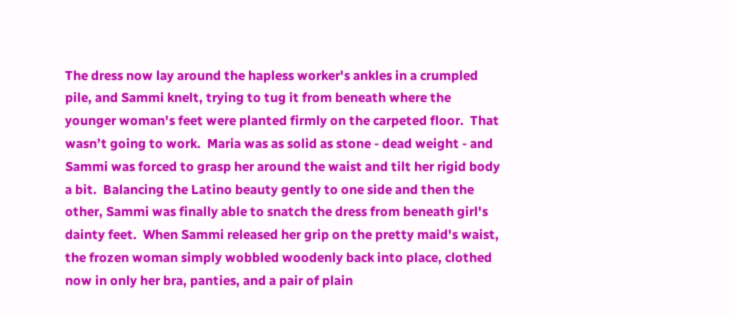The dress now lay around the hapless worker's ankles in a crumpled pile, and Sammi knelt, trying to tug it from beneath where the younger woman's feet were planted firmly on the carpeted floor.  That wasn’t going to work.  Maria was as solid as stone - dead weight - and Sammi was forced to grasp her around the waist and tilt her rigid body a bit.  Balancing the Latino beauty gently to one side and then the other, Sammi was finally able to snatch the dress from beneath girl's dainty feet.  When Sammi released her grip on the pretty maid's waist, the frozen woman simply wobbled woodenly back into place, clothed now in only her bra, panties, and a pair of plain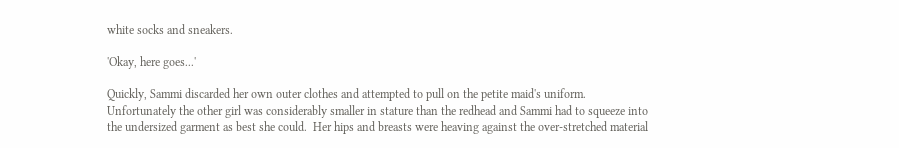white socks and sneakers.

'Okay, here goes...'

Quickly, Sammi discarded her own outer clothes and attempted to pull on the petite maid's uniform.  Unfortunately the other girl was considerably smaller in stature than the redhead and Sammi had to squeeze into the undersized garment as best she could.  Her hips and breasts were heaving against the over-stretched material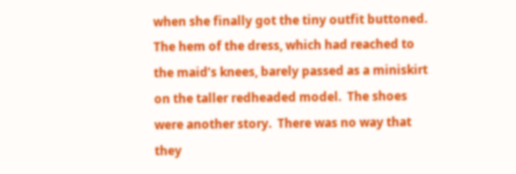when she finally got the tiny outfit buttoned.  The hem of the dress, which had reached to the maid’s knees, barely passed as a miniskirt on the taller redheaded model.  The shoes were another story.  There was no way that they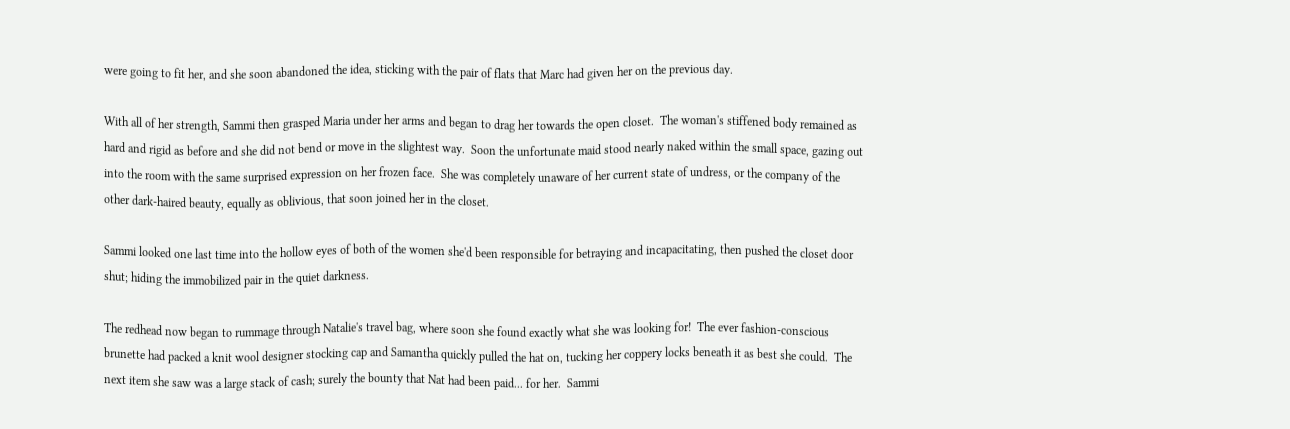were going to fit her, and she soon abandoned the idea, sticking with the pair of flats that Marc had given her on the previous day.

With all of her strength, Sammi then grasped Maria under her arms and began to drag her towards the open closet.  The woman's stiffened body remained as hard and rigid as before and she did not bend or move in the slightest way.  Soon the unfortunate maid stood nearly naked within the small space, gazing out into the room with the same surprised expression on her frozen face.  She was completely unaware of her current state of undress, or the company of the other dark-haired beauty, equally as oblivious, that soon joined her in the closet.

Sammi looked one last time into the hollow eyes of both of the women she'd been responsible for betraying and incapacitating, then pushed the closet door shut; hiding the immobilized pair in the quiet darkness.

The redhead now began to rummage through Natalie's travel bag, where soon she found exactly what she was looking for!  The ever fashion-conscious brunette had packed a knit wool designer stocking cap and Samantha quickly pulled the hat on, tucking her coppery locks beneath it as best she could.  The next item she saw was a large stack of cash; surely the bounty that Nat had been paid... for her.  Sammi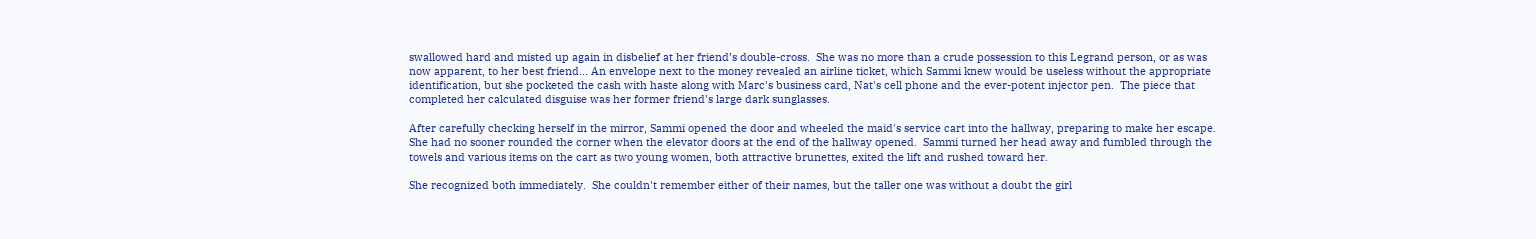swallowed hard and misted up again in disbelief at her friend’s double-cross.  She was no more than a crude possession to this Legrand person, or as was now apparent, to her best friend... An envelope next to the money revealed an airline ticket, which Sammi knew would be useless without the appropriate identification, but she pocketed the cash with haste along with Marc's business card, Nat's cell phone and the ever-potent injector pen.  The piece that completed her calculated disguise was her former friend's large dark sunglasses.

After carefully checking herself in the mirror, Sammi opened the door and wheeled the maid's service cart into the hallway, preparing to make her escape.  She had no sooner rounded the corner when the elevator doors at the end of the hallway opened.  Sammi turned her head away and fumbled through the towels and various items on the cart as two young women, both attractive brunettes, exited the lift and rushed toward her.

She recognized both immediately.  She couldn't remember either of their names, but the taller one was without a doubt the girl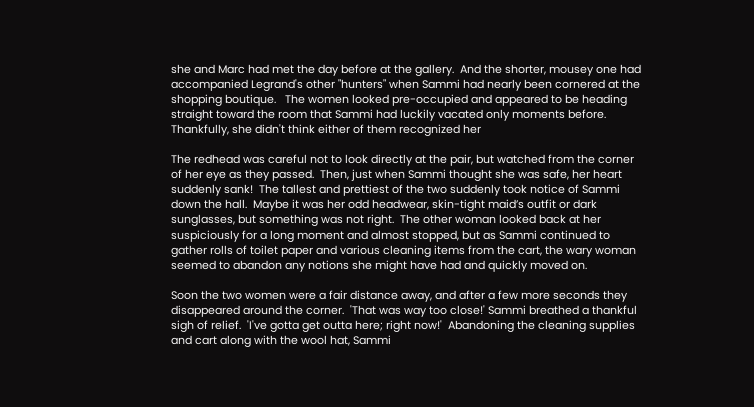she and Marc had met the day before at the gallery.  And the shorter, mousey one had accompanied Legrand's other "hunters" when Sammi had nearly been cornered at the shopping boutique.   The women looked pre-occupied and appeared to be heading straight toward the room that Sammi had luckily vacated only moments before.  Thankfully, she didn't think either of them recognized her

The redhead was careful not to look directly at the pair, but watched from the corner of her eye as they passed.  Then, just when Sammi thought she was safe, her heart suddenly sank!  The tallest and prettiest of the two suddenly took notice of Sammi down the hall.  Maybe it was her odd headwear, skin-tight maid’s outfit or dark sunglasses, but something was not right.  The other woman looked back at her suspiciously for a long moment and almost stopped, but as Sammi continued to gather rolls of toilet paper and various cleaning items from the cart, the wary woman seemed to abandon any notions she might have had and quickly moved on.

Soon the two women were a fair distance away, and after a few more seconds they disappeared around the corner.  'That was way too close!' Sammi breathed a thankful sigh of relief.  'I've gotta get outta here; right now!'  Abandoning the cleaning supplies and cart along with the wool hat, Sammi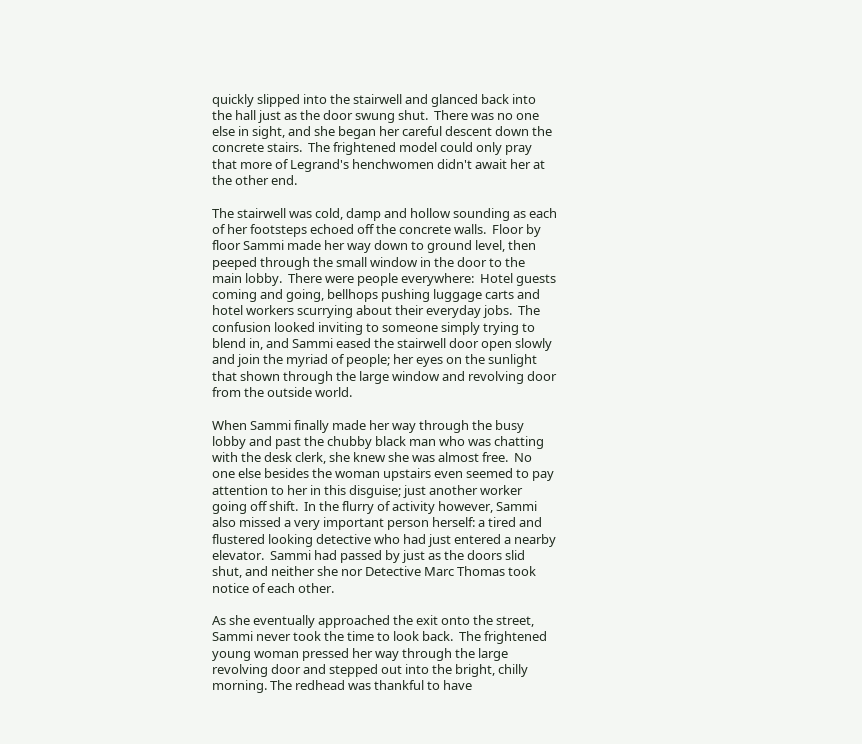quickly slipped into the stairwell and glanced back into the hall just as the door swung shut.  There was no one else in sight, and she began her careful descent down the concrete stairs.  The frightened model could only pray that more of Legrand's henchwomen didn't await her at the other end.

The stairwell was cold, damp and hollow sounding as each of her footsteps echoed off the concrete walls.  Floor by floor Sammi made her way down to ground level, then peeped through the small window in the door to the main lobby.  There were people everywhere:  Hotel guests coming and going, bellhops pushing luggage carts and hotel workers scurrying about their everyday jobs.  The confusion looked inviting to someone simply trying to blend in, and Sammi eased the stairwell door open slowly and join the myriad of people; her eyes on the sunlight that shown through the large window and revolving door from the outside world.

When Sammi finally made her way through the busy lobby and past the chubby black man who was chatting with the desk clerk, she knew she was almost free.  No one else besides the woman upstairs even seemed to pay attention to her in this disguise; just another worker going off shift.  In the flurry of activity however, Sammi also missed a very important person herself: a tired and flustered looking detective who had just entered a nearby elevator.  Sammi had passed by just as the doors slid shut, and neither she nor Detective Marc Thomas took notice of each other.

As she eventually approached the exit onto the street, Sammi never took the time to look back.  The frightened young woman pressed her way through the large revolving door and stepped out into the bright, chilly morning. The redhead was thankful to have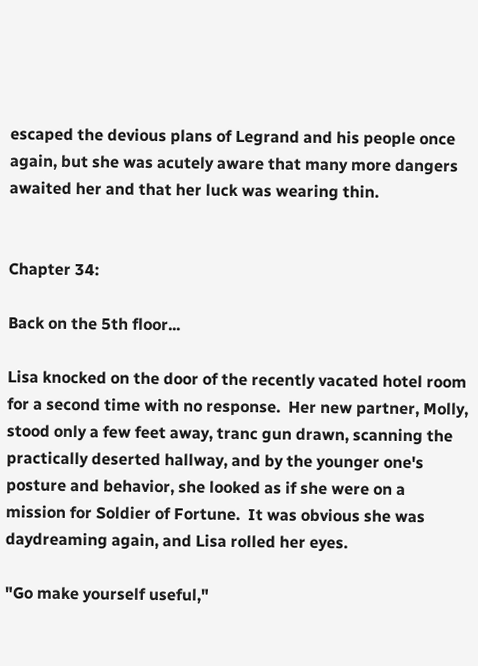escaped the devious plans of Legrand and his people once again, but she was acutely aware that many more dangers awaited her and that her luck was wearing thin.


Chapter 34:

Back on the 5th floor...

Lisa knocked on the door of the recently vacated hotel room for a second time with no response.  Her new partner, Molly, stood only a few feet away, tranc gun drawn, scanning the practically deserted hallway, and by the younger one's posture and behavior, she looked as if she were on a mission for Soldier of Fortune.  It was obvious she was daydreaming again, and Lisa rolled her eyes.

"Go make yourself useful,"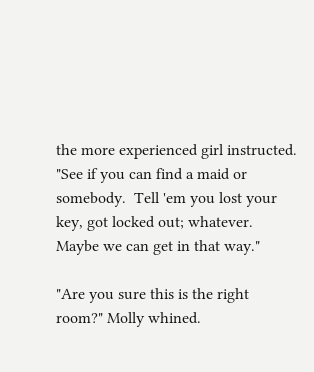the more experienced girl instructed.  "See if you can find a maid or somebody.  Tell 'em you lost your key, got locked out; whatever.  Maybe we can get in that way."

"Are you sure this is the right room?" Molly whined.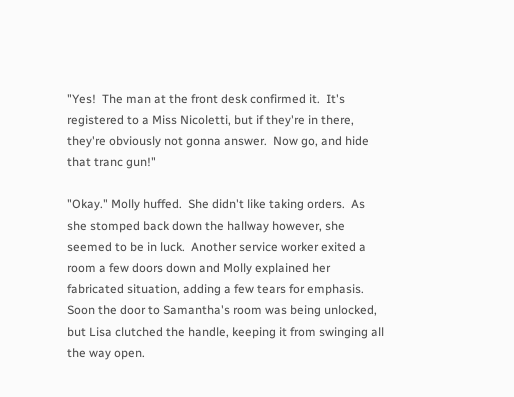"Yes!  The man at the front desk confirmed it.  It's registered to a Miss Nicoletti, but if they're in there, they're obviously not gonna answer.  Now go, and hide that tranc gun!"

"Okay." Molly huffed.  She didn't like taking orders.  As she stomped back down the hallway however, she seemed to be in luck.  Another service worker exited a room a few doors down and Molly explained her fabricated situation, adding a few tears for emphasis.  Soon the door to Samantha's room was being unlocked, but Lisa clutched the handle, keeping it from swinging all the way open.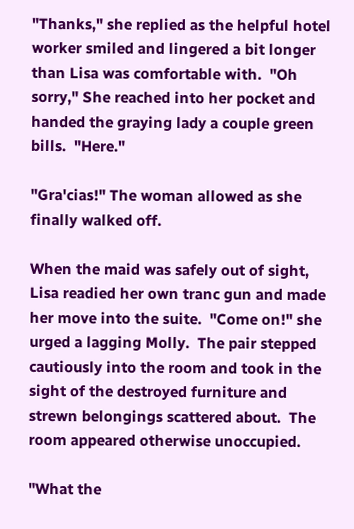"Thanks," she replied as the helpful hotel worker smiled and lingered a bit longer than Lisa was comfortable with.  "Oh sorry," She reached into her pocket and handed the graying lady a couple green bills.  "Here."

"Gra'cias!" The woman allowed as she finally walked off.

When the maid was safely out of sight, Lisa readied her own tranc gun and made her move into the suite.  "Come on!" she urged a lagging Molly.  The pair stepped cautiously into the room and took in the sight of the destroyed furniture and strewn belongings scattered about.  The room appeared otherwise unoccupied.

"What the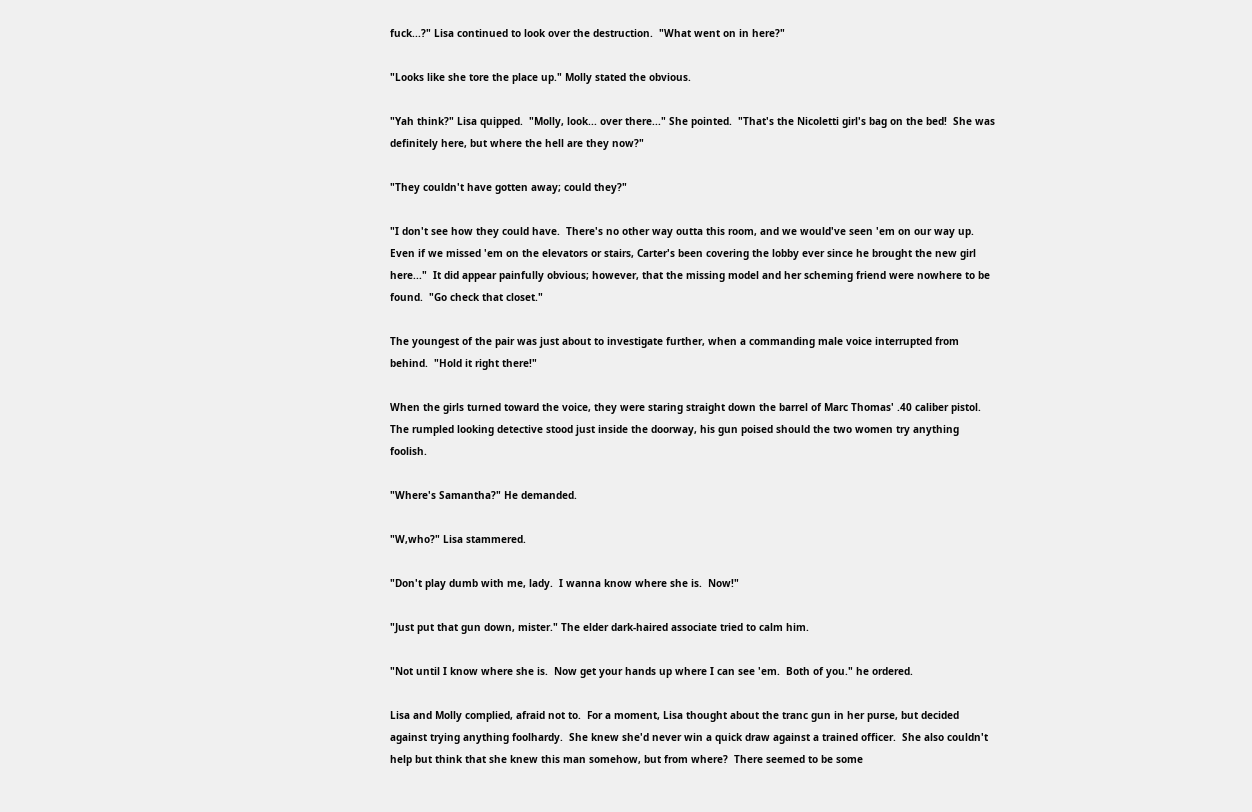fuck...?" Lisa continued to look over the destruction.  "What went on in here?"

"Looks like she tore the place up." Molly stated the obvious.

"Yah think?" Lisa quipped.  "Molly, look... over there..." She pointed.  "That's the Nicoletti girl's bag on the bed!  She was definitely here, but where the hell are they now?"

"They couldn't have gotten away; could they?"

"I don't see how they could have.  There's no other way outta this room, and we would've seen 'em on our way up.  Even if we missed 'em on the elevators or stairs, Carter's been covering the lobby ever since he brought the new girl here..."  It did appear painfully obvious; however, that the missing model and her scheming friend were nowhere to be found.  "Go check that closet."

The youngest of the pair was just about to investigate further, when a commanding male voice interrupted from behind.  "Hold it right there!"

When the girls turned toward the voice, they were staring straight down the barrel of Marc Thomas' .40 caliber pistol.  The rumpled looking detective stood just inside the doorway, his gun poised should the two women try anything foolish.

"Where's Samantha?" He demanded.

"W,who?" Lisa stammered.

"Don't play dumb with me, lady.  I wanna know where she is.  Now!"

"Just put that gun down, mister." The elder dark-haired associate tried to calm him.

"Not until I know where she is.  Now get your hands up where I can see 'em.  Both of you." he ordered.

Lisa and Molly complied, afraid not to.  For a moment, Lisa thought about the tranc gun in her purse, but decided against trying anything foolhardy.  She knew she'd never win a quick draw against a trained officer.  She also couldn't help but think that she knew this man somehow, but from where?  There seemed to be some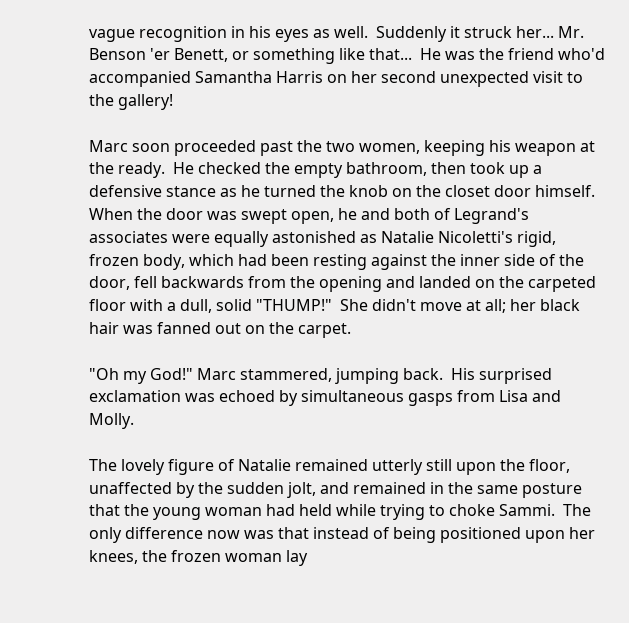vague recognition in his eyes as well.  Suddenly it struck her... Mr. Benson 'er Benett, or something like that...  He was the friend who'd accompanied Samantha Harris on her second unexpected visit to the gallery!

Marc soon proceeded past the two women, keeping his weapon at the ready.  He checked the empty bathroom, then took up a defensive stance as he turned the knob on the closet door himself.  When the door was swept open, he and both of Legrand's associates were equally astonished as Natalie Nicoletti's rigid, frozen body, which had been resting against the inner side of the door, fell backwards from the opening and landed on the carpeted floor with a dull, solid "THUMP!"  She didn't move at all; her black hair was fanned out on the carpet.

"Oh my God!" Marc stammered, jumping back.  His surprised exclamation was echoed by simultaneous gasps from Lisa and Molly.

The lovely figure of Natalie remained utterly still upon the floor, unaffected by the sudden jolt, and remained in the same posture that the young woman had held while trying to choke Sammi.  The only difference now was that instead of being positioned upon her knees, the frozen woman lay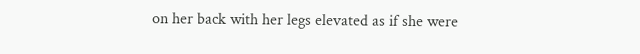on her back with her legs elevated as if she were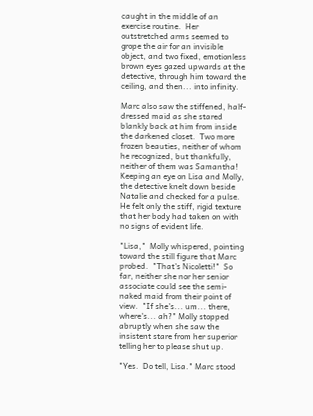caught in the middle of an exercise routine.  Her outstretched arms seemed to grope the air for an invisible object, and two fixed, emotionless brown eyes gazed upwards at the detective, through him toward the ceiling, and then... into infinity.

Marc also saw the stiffened, half-dressed maid as she stared blankly back at him from inside the darkened closet.  Two more frozen beauties, neither of whom he recognized, but thankfully, neither of them was Samantha!  Keeping an eye on Lisa and Molly, the detective knelt down beside Natalie and checked for a pulse.  He felt only the stiff, rigid texture that her body had taken on with no signs of evident life.

"Lisa,"  Molly whispered, pointing toward the still figure that Marc probed.  "That's Nicoletti!"  So far, neither she nor her senior associate could see the semi-naked maid from their point of view.  "If she's... um... there, where's... ah?" Molly stopped abruptly when she saw the insistent stare from her superior telling her to please shut up.

"Yes.  Do tell, Lisa." Marc stood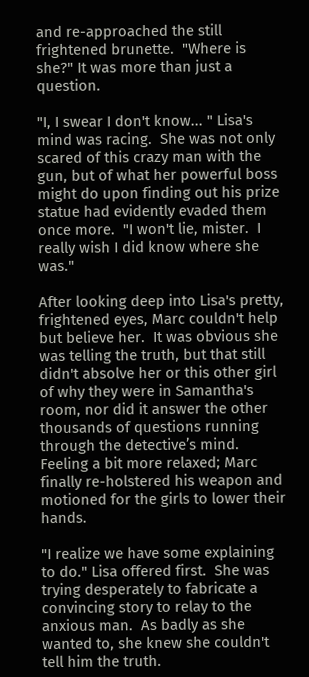and re-approached the still frightened brunette.  "Where is she?" It was more than just a question.

"I, I swear I don't know... " Lisa's mind was racing.  She was not only scared of this crazy man with the gun, but of what her powerful boss might do upon finding out his prize statue had evidently evaded them once more.  "I won't lie, mister.  I really wish I did know where she was."

After looking deep into Lisa's pretty, frightened eyes, Marc couldn't help but believe her.  It was obvious she was telling the truth, but that still didn't absolve her or this other girl of why they were in Samantha's room, nor did it answer the other thousands of questions running through the detective’s mind.  Feeling a bit more relaxed; Marc finally re-holstered his weapon and motioned for the girls to lower their hands.

"I realize we have some explaining to do." Lisa offered first.  She was trying desperately to fabricate a convincing story to relay to the anxious man.  As badly as she wanted to, she knew she couldn't tell him the truth.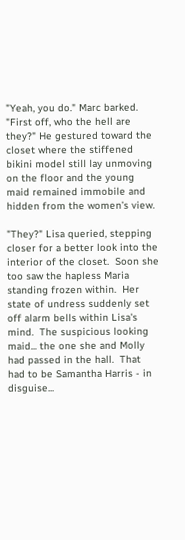"Yeah, you do." Marc barked.  "First off, who the hell are they?" He gestured toward the closet where the stiffened bikini model still lay unmoving on the floor and the young maid remained immobile and hidden from the women’s view.

"They?" Lisa queried, stepping closer for a better look into the interior of the closet.  Soon she too saw the hapless Maria standing frozen within.  Her state of undress suddenly set off alarm bells within Lisa's mind.  The suspicious looking maid... the one she and Molly had passed in the hall.  That had to be Samantha Harris - in disguise...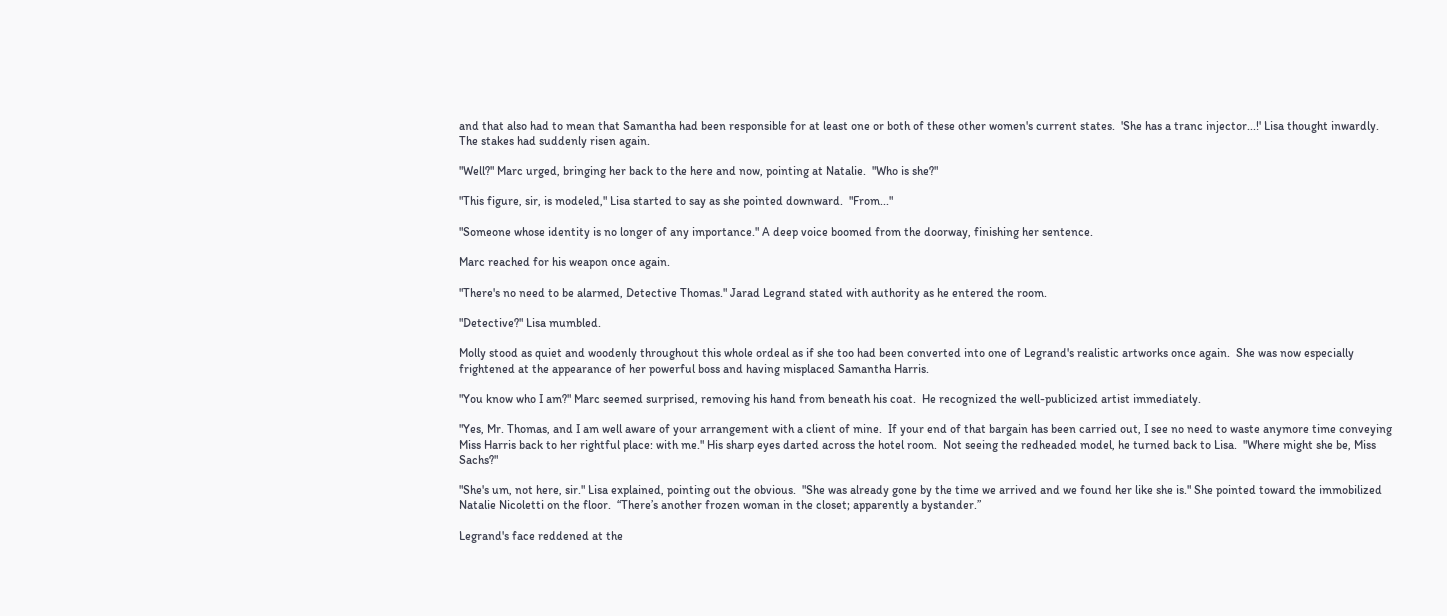and that also had to mean that Samantha had been responsible for at least one or both of these other women's current states.  'She has a tranc injector...!' Lisa thought inwardly.  The stakes had suddenly risen again.

"Well?" Marc urged, bringing her back to the here and now, pointing at Natalie.  "Who is she?"

"This figure, sir, is modeled," Lisa started to say as she pointed downward.  "From..."

"Someone whose identity is no longer of any importance." A deep voice boomed from the doorway, finishing her sentence.

Marc reached for his weapon once again.

"There's no need to be alarmed, Detective Thomas." Jarad Legrand stated with authority as he entered the room.

"Detective?" Lisa mumbled.

Molly stood as quiet and woodenly throughout this whole ordeal as if she too had been converted into one of Legrand's realistic artworks once again.  She was now especially frightened at the appearance of her powerful boss and having misplaced Samantha Harris.

"You know who I am?" Marc seemed surprised, removing his hand from beneath his coat.  He recognized the well-publicized artist immediately.

"Yes, Mr. Thomas, and I am well aware of your arrangement with a client of mine.  If your end of that bargain has been carried out, I see no need to waste anymore time conveying Miss Harris back to her rightful place: with me." His sharp eyes darted across the hotel room.  Not seeing the redheaded model, he turned back to Lisa.  "Where might she be, Miss Sachs?"

"She's um, not here, sir." Lisa explained, pointing out the obvious.  "She was already gone by the time we arrived and we found her like she is." She pointed toward the immobilized Natalie Nicoletti on the floor.  “There’s another frozen woman in the closet; apparently a bystander.”

Legrand's face reddened at the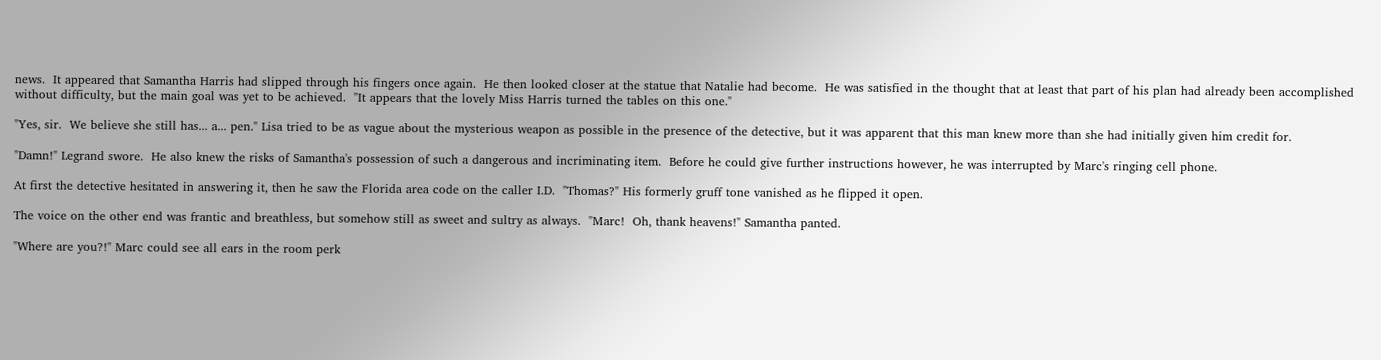news.  It appeared that Samantha Harris had slipped through his fingers once again.  He then looked closer at the statue that Natalie had become.  He was satisfied in the thought that at least that part of his plan had already been accomplished without difficulty, but the main goal was yet to be achieved.  "It appears that the lovely Miss Harris turned the tables on this one."

"Yes, sir.  We believe she still has... a... pen." Lisa tried to be as vague about the mysterious weapon as possible in the presence of the detective, but it was apparent that this man knew more than she had initially given him credit for.

"Damn!" Legrand swore.  He also knew the risks of Samantha's possession of such a dangerous and incriminating item.  Before he could give further instructions however, he was interrupted by Marc's ringing cell phone.

At first the detective hesitated in answering it, then he saw the Florida area code on the caller I.D.  "Thomas?" His formerly gruff tone vanished as he flipped it open.

The voice on the other end was frantic and breathless, but somehow still as sweet and sultry as always.  "Marc!  Oh, thank heavens!" Samantha panted.

"Where are you?!" Marc could see all ears in the room perk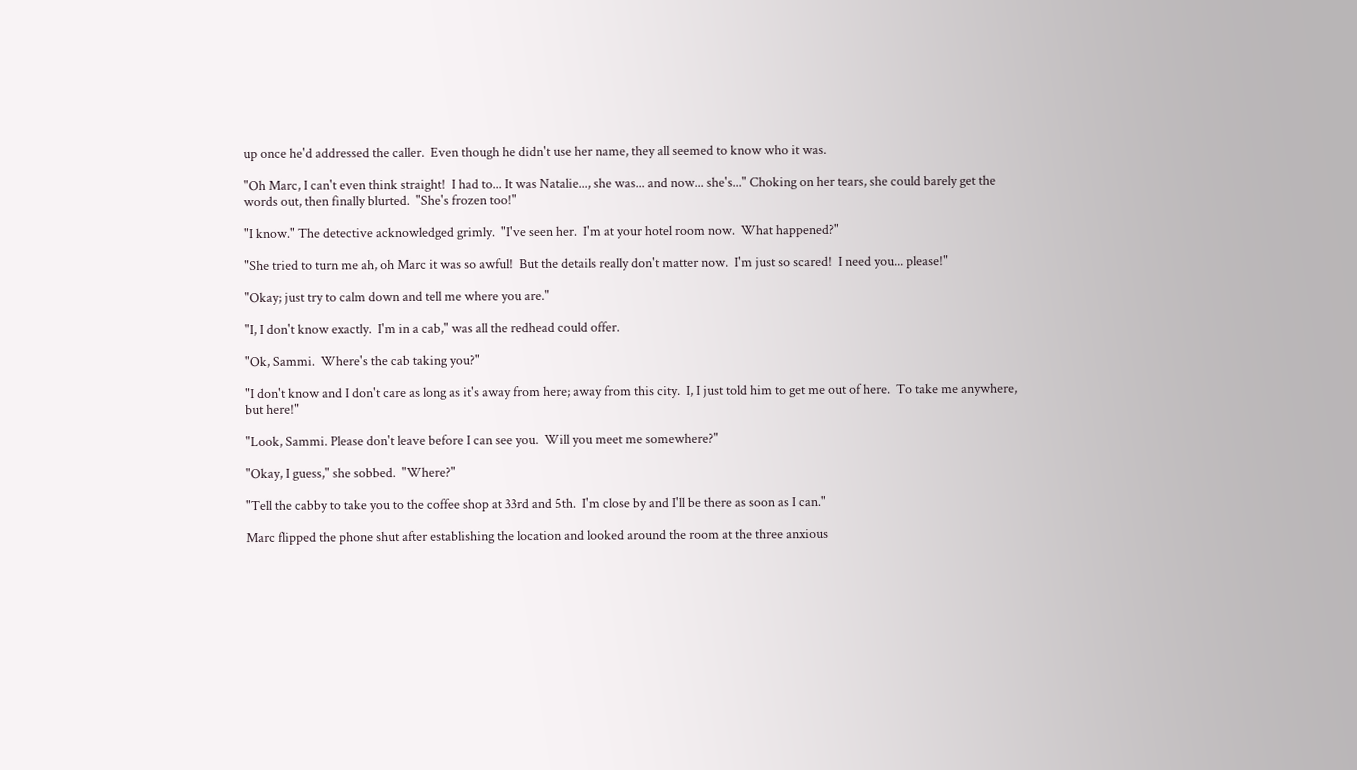up once he'd addressed the caller.  Even though he didn't use her name, they all seemed to know who it was.

"Oh Marc, I can't even think straight!  I had to... It was Natalie..., she was... and now... she's..." Choking on her tears, she could barely get the words out, then finally blurted.  "She's frozen too!"

"I know." The detective acknowledged grimly.  "I've seen her.  I'm at your hotel room now.  What happened?"

"She tried to turn me ah, oh Marc it was so awful!  But the details really don't matter now.  I'm just so scared!  I need you... please!"

"Okay; just try to calm down and tell me where you are."

"I, I don't know exactly.  I'm in a cab," was all the redhead could offer.

"Ok, Sammi.  Where's the cab taking you?"

"I don't know and I don't care as long as it's away from here; away from this city.  I, I just told him to get me out of here.  To take me anywhere, but here!"

"Look, Sammi. Please don't leave before I can see you.  Will you meet me somewhere?"

"Okay, I guess," she sobbed.  "Where?"

"Tell the cabby to take you to the coffee shop at 33rd and 5th.  I'm close by and I'll be there as soon as I can."

Marc flipped the phone shut after establishing the location and looked around the room at the three anxious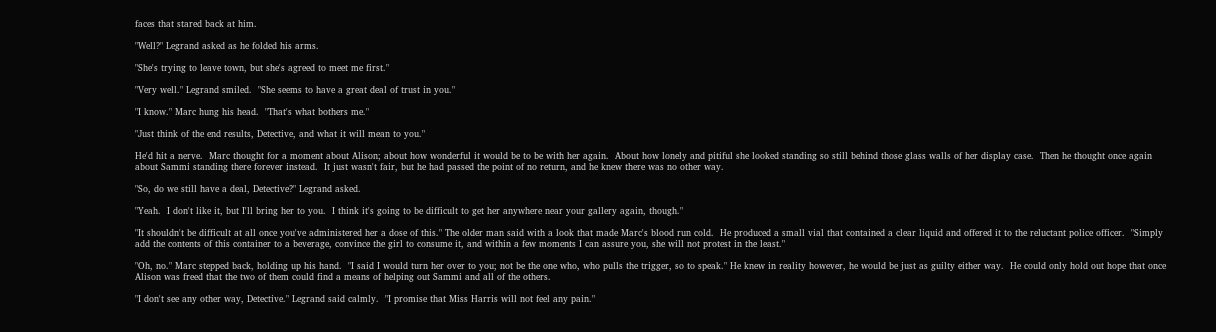faces that stared back at him.

"Well?" Legrand asked as he folded his arms.

"She's trying to leave town, but she's agreed to meet me first."

"Very well." Legrand smiled.  "She seems to have a great deal of trust in you."

"I know." Marc hung his head.  "That's what bothers me."

"Just think of the end results, Detective, and what it will mean to you."

He'd hit a nerve.  Marc thought for a moment about Alison; about how wonderful it would be to be with her again.  About how lonely and pitiful she looked standing so still behind those glass walls of her display case.  Then he thought once again about Sammi standing there forever instead.  It just wasn't fair, but he had passed the point of no return, and he knew there was no other way.

"So, do we still have a deal, Detective?" Legrand asked.

"Yeah.  I don't like it, but I'll bring her to you.  I think it's going to be difficult to get her anywhere near your gallery again, though."

"It shouldn't be difficult at all once you've administered her a dose of this." The older man said with a look that made Marc's blood run cold.  He produced a small vial that contained a clear liquid and offered it to the reluctant police officer.  "Simply add the contents of this container to a beverage, convince the girl to consume it, and within a few moments I can assure you, she will not protest in the least."

"Oh, no." Marc stepped back, holding up his hand.  "I said I would turn her over to you; not be the one who, who pulls the trigger, so to speak." He knew in reality however, he would be just as guilty either way.  He could only hold out hope that once Alison was freed that the two of them could find a means of helping out Sammi and all of the others.

"I don't see any other way, Detective." Legrand said calmly.  "I promise that Miss Harris will not feel any pain."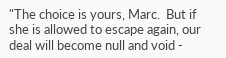"The choice is yours, Marc.  But if she is allowed to escape again, our deal will become null and void -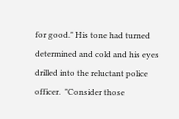for good." His tone had turned determined and cold and his eyes drilled into the reluctant police officer.  "Consider those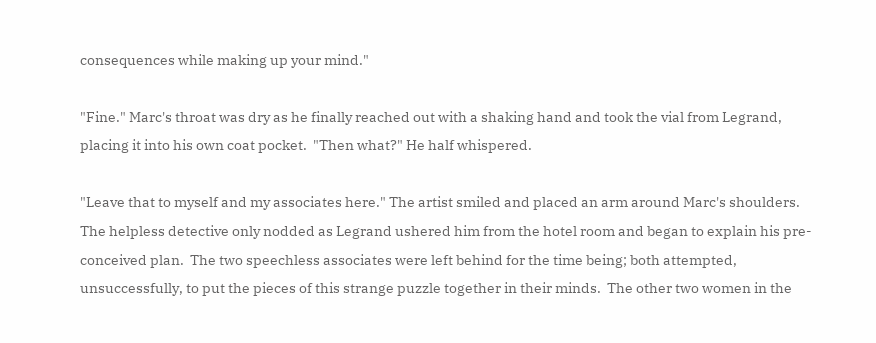consequences while making up your mind."

"Fine." Marc's throat was dry as he finally reached out with a shaking hand and took the vial from Legrand, placing it into his own coat pocket.  "Then what?" He half whispered.

"Leave that to myself and my associates here." The artist smiled and placed an arm around Marc's shoulders.  The helpless detective only nodded as Legrand ushered him from the hotel room and began to explain his pre-conceived plan.  The two speechless associates were left behind for the time being; both attempted, unsuccessfully, to put the pieces of this strange puzzle together in their minds.  The other two women in the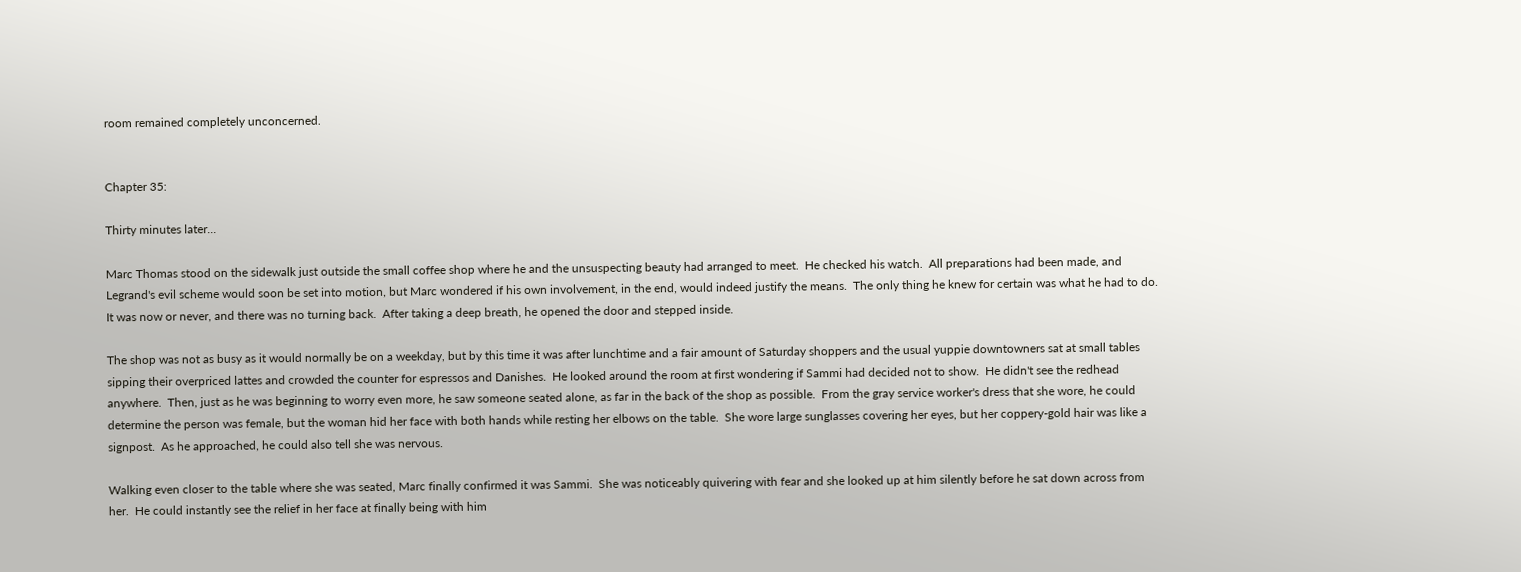room remained completely unconcerned.


Chapter 35:

Thirty minutes later...

Marc Thomas stood on the sidewalk just outside the small coffee shop where he and the unsuspecting beauty had arranged to meet.  He checked his watch.  All preparations had been made, and Legrand's evil scheme would soon be set into motion, but Marc wondered if his own involvement, in the end, would indeed justify the means.  The only thing he knew for certain was what he had to do.  It was now or never, and there was no turning back.  After taking a deep breath, he opened the door and stepped inside.

The shop was not as busy as it would normally be on a weekday, but by this time it was after lunchtime and a fair amount of Saturday shoppers and the usual yuppie downtowners sat at small tables sipping their overpriced lattes and crowded the counter for espressos and Danishes.  He looked around the room at first wondering if Sammi had decided not to show.  He didn't see the redhead anywhere.  Then, just as he was beginning to worry even more, he saw someone seated alone, as far in the back of the shop as possible.  From the gray service worker's dress that she wore, he could determine the person was female, but the woman hid her face with both hands while resting her elbows on the table.  She wore large sunglasses covering her eyes, but her coppery-gold hair was like a signpost.  As he approached, he could also tell she was nervous.

Walking even closer to the table where she was seated, Marc finally confirmed it was Sammi.  She was noticeably quivering with fear and she looked up at him silently before he sat down across from her.  He could instantly see the relief in her face at finally being with him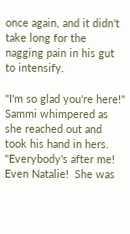once again, and it didn't take long for the nagging pain in his gut to intensify.

"I'm so glad you're here!" Sammi whimpered as she reached out and took his hand in hers.  "Everybody's after me!  Even Natalie!  She was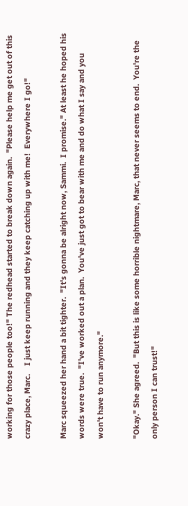working for those people too!" The redhead started to break down again.  "Please help me get out of this crazy place, Marc.    I just keep running and they keep catching up with me!  Everywhere I go!"

Marc squeezed her hand a bit tighter.  "It's gonna be alright now, Sammi.  I promise." At least he hoped his words were true.  "I've worked out a plan.  You've just got to bear with me and do what I say and you won't have to run anymore."

"Okay." She agreed.  "But this is like some horrible nightmare, Marc, that never seems to end.  You're the only person I can trust!"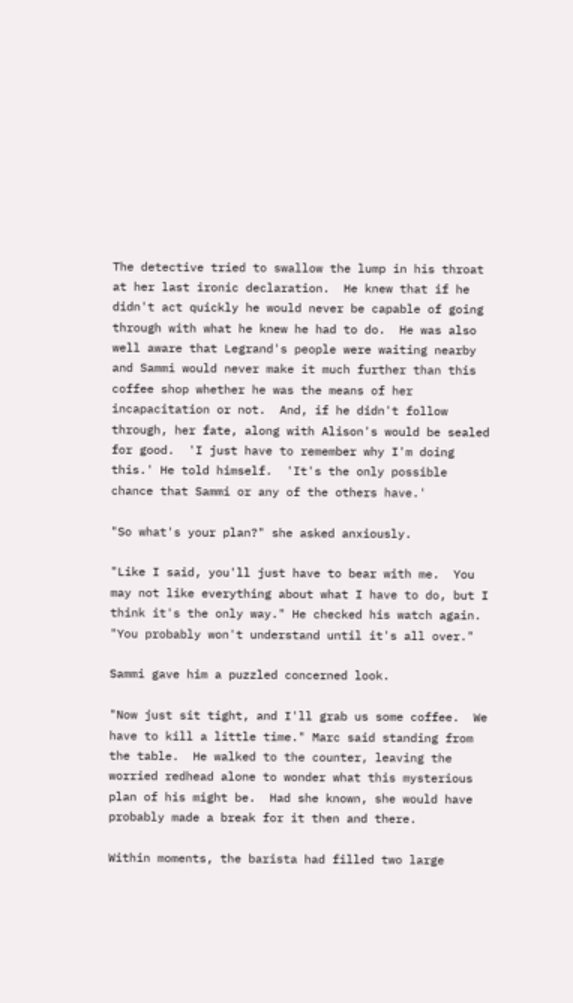The detective tried to swallow the lump in his throat at her last ironic declaration.  He knew that if he didn't act quickly he would never be capable of going through with what he knew he had to do.  He was also well aware that Legrand's people were waiting nearby and Sammi would never make it much further than this coffee shop whether he was the means of her incapacitation or not.  And, if he didn't follow through, her fate, along with Alison's would be sealed for good.  'I just have to remember why I'm doing this.' He told himself.  'It's the only possible chance that Sammi or any of the others have.'

"So what's your plan?" she asked anxiously.

"Like I said, you'll just have to bear with me.  You may not like everything about what I have to do, but I think it's the only way." He checked his watch again.  "You probably won't understand until it's all over."

Sammi gave him a puzzled concerned look.

"Now just sit tight, and I'll grab us some coffee.  We have to kill a little time." Marc said standing from the table.  He walked to the counter, leaving the worried redhead alone to wonder what this mysterious plan of his might be.  Had she known, she would have probably made a break for it then and there.

Within moments, the barista had filled two large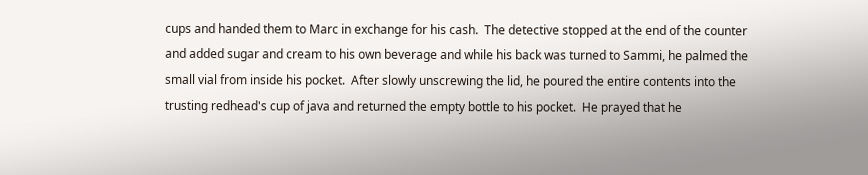cups and handed them to Marc in exchange for his cash.  The detective stopped at the end of the counter and added sugar and cream to his own beverage and while his back was turned to Sammi, he palmed the small vial from inside his pocket.  After slowly unscrewing the lid, he poured the entire contents into the trusting redhead's cup of java and returned the empty bottle to his pocket.  He prayed that he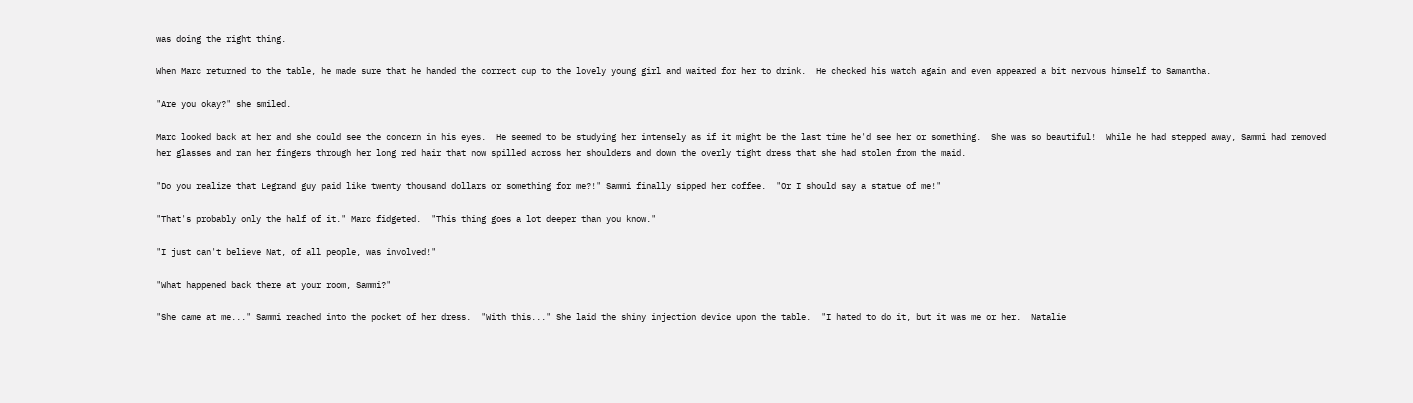was doing the right thing.

When Marc returned to the table, he made sure that he handed the correct cup to the lovely young girl and waited for her to drink.  He checked his watch again and even appeared a bit nervous himself to Samantha.

"Are you okay?" she smiled.

Marc looked back at her and she could see the concern in his eyes.  He seemed to be studying her intensely as if it might be the last time he'd see her or something.  She was so beautiful!  While he had stepped away, Sammi had removed her glasses and ran her fingers through her long red hair that now spilled across her shoulders and down the overly tight dress that she had stolen from the maid.

"Do you realize that Legrand guy paid like twenty thousand dollars or something for me?!" Sammi finally sipped her coffee.  "Or I should say a statue of me!"

"That's probably only the half of it." Marc fidgeted.  "This thing goes a lot deeper than you know."

"I just can't believe Nat, of all people, was involved!"

"What happened back there at your room, Sammi?"

"She came at me..." Sammi reached into the pocket of her dress.  "With this..." She laid the shiny injection device upon the table.  "I hated to do it, but it was me or her.  Natalie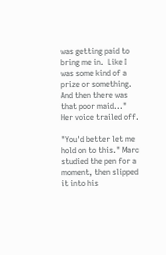was getting paid to bring me in.  Like I was some kind of a prize or something.  And then there was that poor maid..." Her voice trailed off.

"You'd better let me hold on to this." Marc studied the pen for a moment, then slipped it into his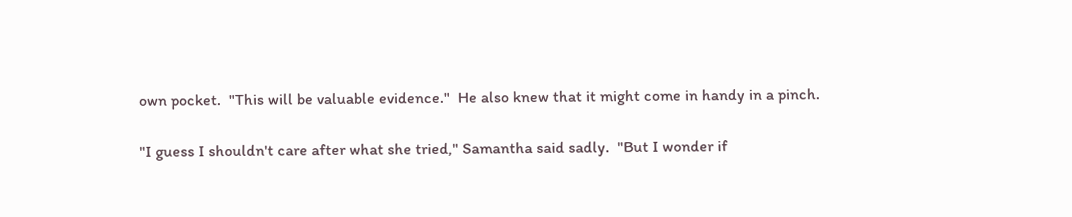own pocket.  "This will be valuable evidence."  He also knew that it might come in handy in a pinch.

"I guess I shouldn't care after what she tried," Samantha said sadly.  "But I wonder if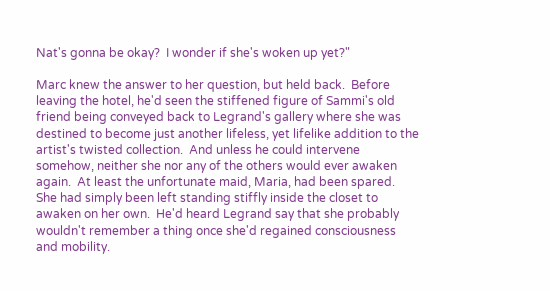Nat's gonna be okay?  I wonder if she's woken up yet?"

Marc knew the answer to her question, but held back.  Before leaving the hotel, he'd seen the stiffened figure of Sammi's old friend being conveyed back to Legrand's gallery where she was destined to become just another lifeless, yet lifelike addition to the artist's twisted collection.  And unless he could intervene somehow, neither she nor any of the others would ever awaken again.  At least the unfortunate maid, Maria, had been spared.  She had simply been left standing stiffly inside the closet to awaken on her own.  He'd heard Legrand say that she probably wouldn't remember a thing once she'd regained consciousness and mobility.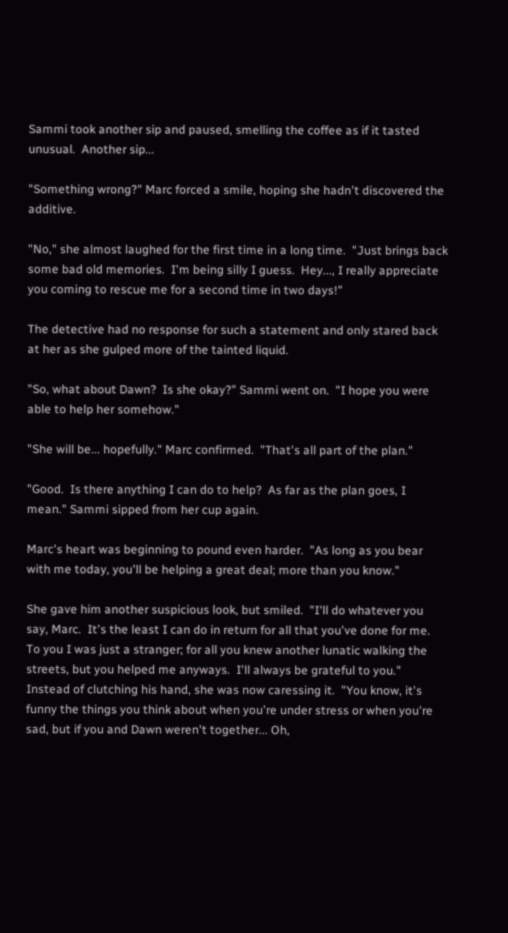Sammi took another sip and paused, smelling the coffee as if it tasted unusual.  Another sip...

"Something wrong?" Marc forced a smile, hoping she hadn't discovered the additive.

"No," she almost laughed for the first time in a long time.  "Just brings back some bad old memories.  I'm being silly I guess.  Hey..., I really appreciate you coming to rescue me for a second time in two days!"

The detective had no response for such a statement and only stared back at her as she gulped more of the tainted liquid.

"So, what about Dawn?  Is she okay?" Sammi went on.  "I hope you were able to help her somehow."

"She will be... hopefully." Marc confirmed.  "That's all part of the plan."

"Good.  Is there anything I can do to help?  As far as the plan goes, I mean." Sammi sipped from her cup again.

Marc's heart was beginning to pound even harder.  "As long as you bear with me today, you'll be helping a great deal; more than you know."

She gave him another suspicious look, but smiled.  "I'll do whatever you say, Marc.  It's the least I can do in return for all that you've done for me.  To you I was just a stranger; for all you knew another lunatic walking the streets, but you helped me anyways.  I'll always be grateful to you." Instead of clutching his hand, she was now caressing it.  "You know, it's funny the things you think about when you're under stress or when you're sad, but if you and Dawn weren't together... Oh,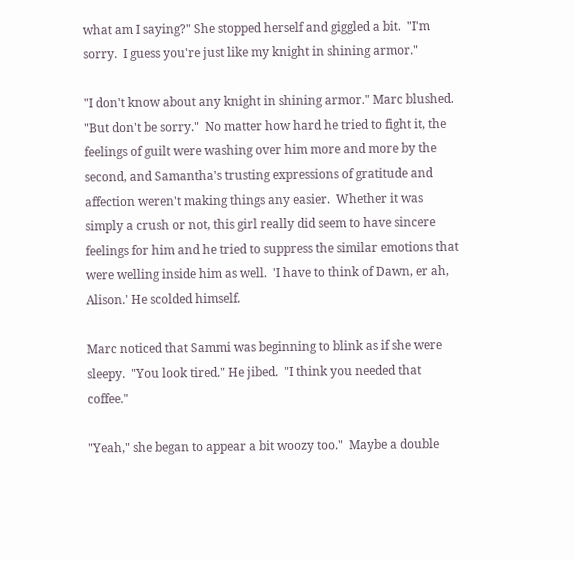what am I saying?" She stopped herself and giggled a bit.  "I'm sorry.  I guess you're just like my knight in shining armor."

"I don't know about any knight in shining armor." Marc blushed.  "But don't be sorry."  No matter how hard he tried to fight it, the feelings of guilt were washing over him more and more by the second, and Samantha's trusting expressions of gratitude and affection weren't making things any easier.  Whether it was simply a crush or not, this girl really did seem to have sincere feelings for him and he tried to suppress the similar emotions that were welling inside him as well.  'I have to think of Dawn, er ah, Alison.' He scolded himself.

Marc noticed that Sammi was beginning to blink as if she were sleepy.  "You look tired." He jibed.  "I think you needed that coffee."

"Yeah," she began to appear a bit woozy too."  Maybe a double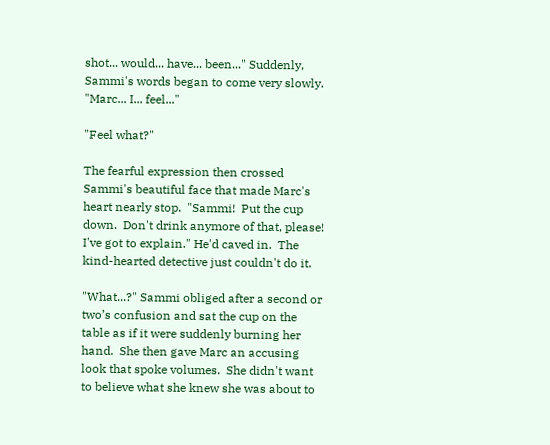shot... would... have... been..." Suddenly, Sammi's words began to come very slowly.  "Marc... I... feel..."

"Feel what?"

The fearful expression then crossed Sammi's beautiful face that made Marc's heart nearly stop.  "Sammi!  Put the cup down.  Don't drink anymore of that, please!  I've got to explain." He'd caved in.  The kind-hearted detective just couldn't do it.

"What...?" Sammi obliged after a second or two’s confusion and sat the cup on the table as if it were suddenly burning her hand.  She then gave Marc an accusing look that spoke volumes.  She didn't want to believe what she knew she was about to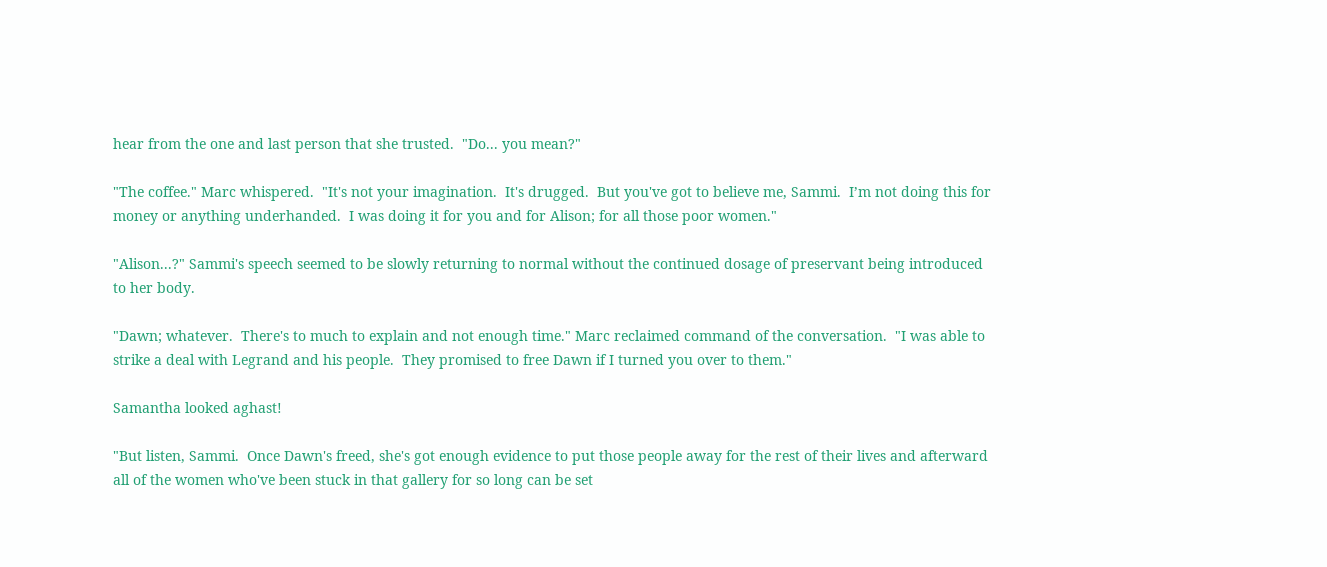hear from the one and last person that she trusted.  "Do... you mean?"

"The coffee." Marc whispered.  "It's not your imagination.  It's drugged.  But you've got to believe me, Sammi.  I’m not doing this for money or anything underhanded.  I was doing it for you and for Alison; for all those poor women."

"Alison...?" Sammi's speech seemed to be slowly returning to normal without the continued dosage of preservant being introduced to her body.

"Dawn; whatever.  There's to much to explain and not enough time." Marc reclaimed command of the conversation.  "I was able to strike a deal with Legrand and his people.  They promised to free Dawn if I turned you over to them."

Samantha looked aghast!

"But listen, Sammi.  Once Dawn's freed, she's got enough evidence to put those people away for the rest of their lives and afterward all of the women who've been stuck in that gallery for so long can be set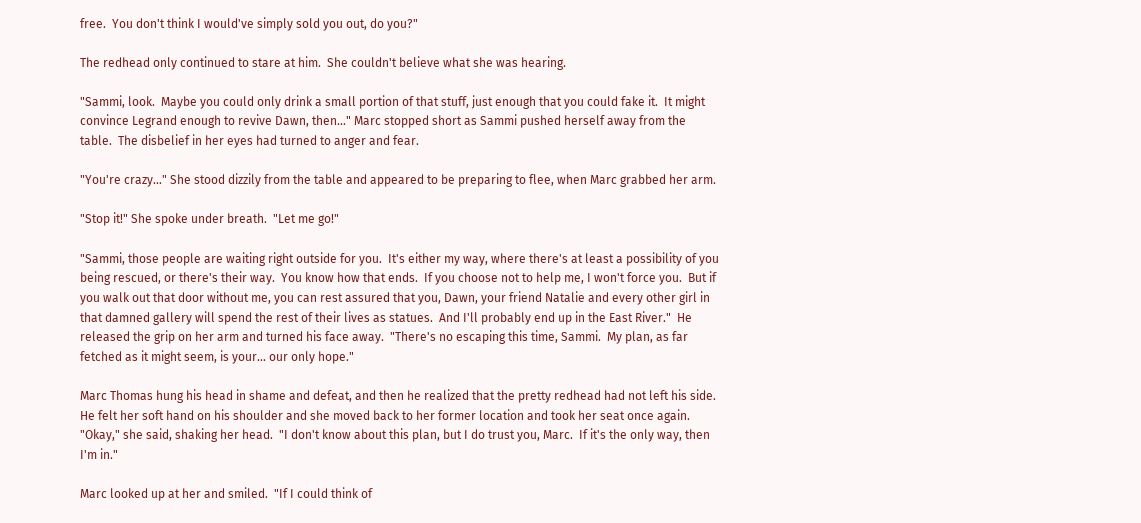free.  You don't think I would've simply sold you out, do you?"

The redhead only continued to stare at him.  She couldn't believe what she was hearing.

"Sammi, look.  Maybe you could only drink a small portion of that stuff, just enough that you could fake it.  It might convince Legrand enough to revive Dawn, then..." Marc stopped short as Sammi pushed herself away from the table.  The disbelief in her eyes had turned to anger and fear.

"You're crazy…" She stood dizzily from the table and appeared to be preparing to flee, when Marc grabbed her arm.

"Stop it!" She spoke under breath.  "Let me go!"

"Sammi, those people are waiting right outside for you.  It's either my way, where there's at least a possibility of you being rescued, or there's their way.  You know how that ends.  If you choose not to help me, I won't force you.  But if you walk out that door without me, you can rest assured that you, Dawn, your friend Natalie and every other girl in that damned gallery will spend the rest of their lives as statues.  And I'll probably end up in the East River."  He released the grip on her arm and turned his face away.  "There's no escaping this time, Sammi.  My plan, as far fetched as it might seem, is your... our only hope."

Marc Thomas hung his head in shame and defeat, and then he realized that the pretty redhead had not left his side.  He felt her soft hand on his shoulder and she moved back to her former location and took her seat once again.  "Okay," she said, shaking her head.  "I don't know about this plan, but I do trust you, Marc.  If it's the only way, then I'm in."

Marc looked up at her and smiled.  "If I could think of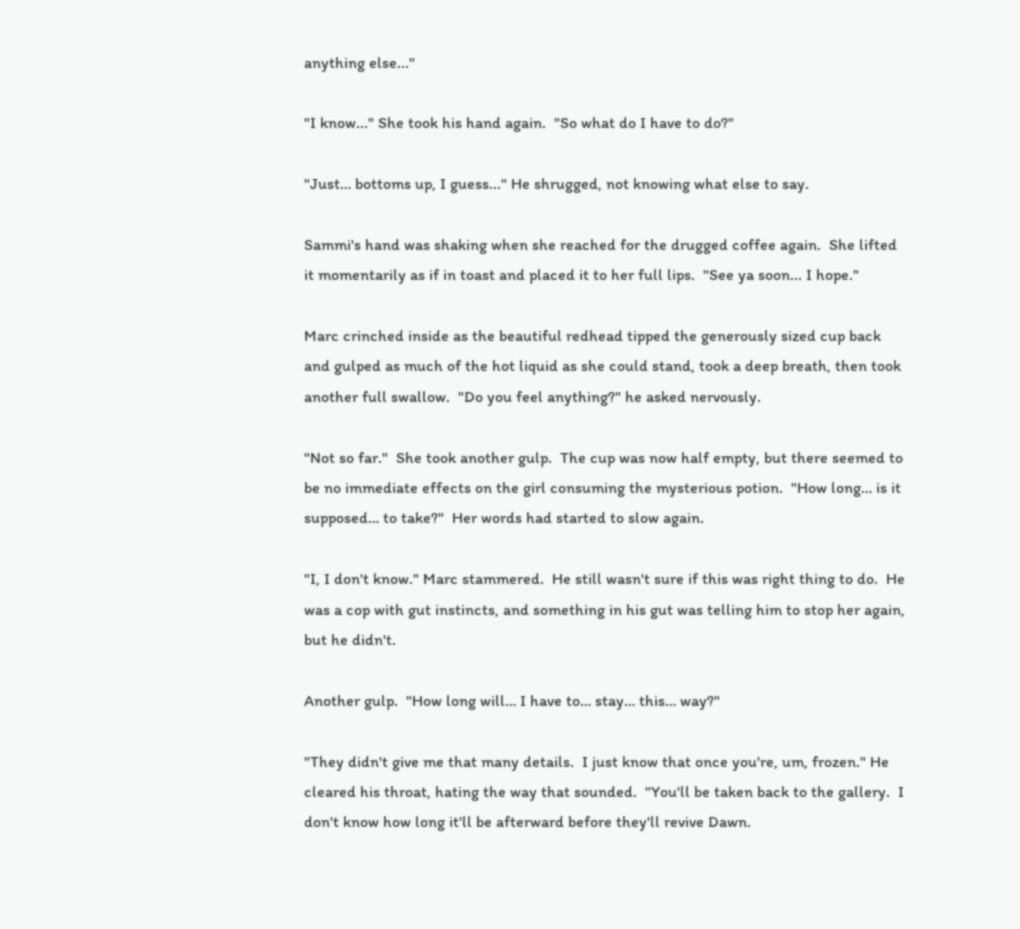anything else..."

"I know..." She took his hand again.  "So what do I have to do?"

"Just… bottoms up, I guess..." He shrugged, not knowing what else to say.

Sammi's hand was shaking when she reached for the drugged coffee again.  She lifted it momentarily as if in toast and placed it to her full lips.  "See ya soon... I hope."

Marc crinched inside as the beautiful redhead tipped the generously sized cup back and gulped as much of the hot liquid as she could stand, took a deep breath, then took another full swallow.  "Do you feel anything?" he asked nervously.

"Not so far."  She took another gulp.  The cup was now half empty, but there seemed to be no immediate effects on the girl consuming the mysterious potion.  "How long… is it supposed… to take?"  Her words had started to slow again.

"I, I don't know." Marc stammered.  He still wasn't sure if this was right thing to do.  He was a cop with gut instincts, and something in his gut was telling him to stop her again, but he didn't.

Another gulp.  "How long will… I have to… stay… this… way?"

"They didn't give me that many details.  I just know that once you're, um, frozen." He cleared his throat, hating the way that sounded.  "You'll be taken back to the gallery.  I don't know how long it'll be afterward before they'll revive Dawn.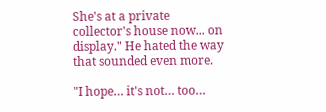She's at a private collector's house now... on display." He hated the way that sounded even more.

"I hope… it's not… too…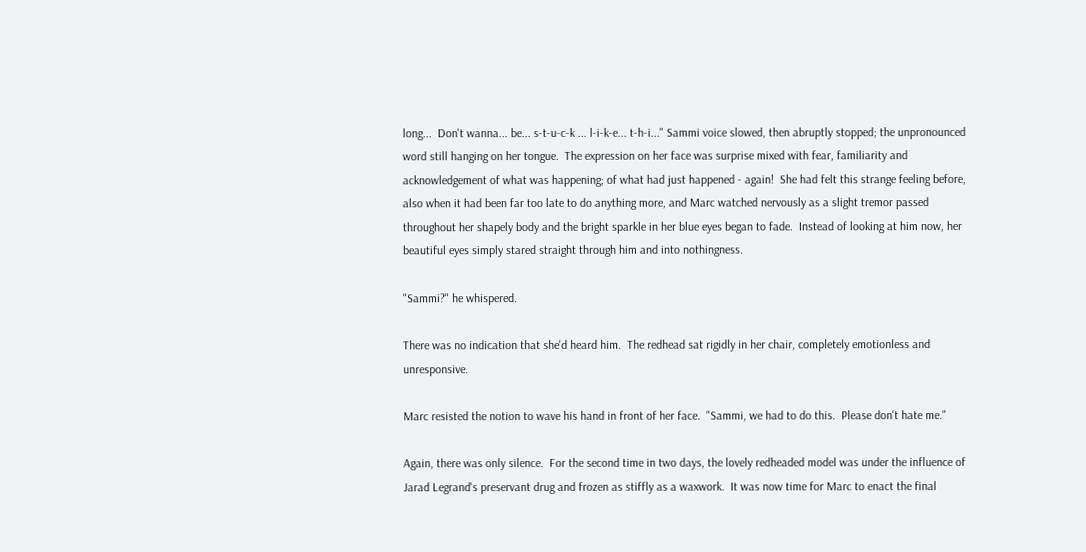long...  Don't wanna... be... s-t-u-c-k ... l-i-k-e... t-h-i..." Sammi voice slowed, then abruptly stopped; the unpronounced word still hanging on her tongue.  The expression on her face was surprise mixed with fear, familiarity and acknowledgement of what was happening; of what had just happened - again!  She had felt this strange feeling before, also when it had been far too late to do anything more, and Marc watched nervously as a slight tremor passed throughout her shapely body and the bright sparkle in her blue eyes began to fade.  Instead of looking at him now, her beautiful eyes simply stared straight through him and into nothingness.

"Sammi?" he whispered.

There was no indication that she'd heard him.  The redhead sat rigidly in her chair, completely emotionless and unresponsive.

Marc resisted the notion to wave his hand in front of her face.  "Sammi, we had to do this.  Please don't hate me."

Again, there was only silence.  For the second time in two days, the lovely redheaded model was under the influence of Jarad Legrand's preservant drug and frozen as stiffly as a waxwork.  It was now time for Marc to enact the final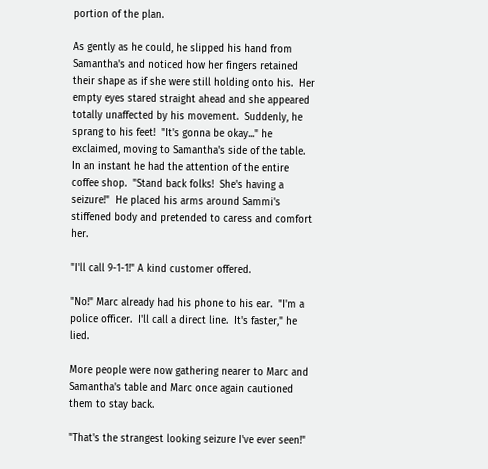portion of the plan.

As gently as he could, he slipped his hand from Samantha's and noticed how her fingers retained their shape as if she were still holding onto his.  Her empty eyes stared straight ahead and she appeared totally unaffected by his movement.  Suddenly, he sprang to his feet!  "It's gonna be okay..." he exclaimed, moving to Samantha's side of the table.  In an instant he had the attention of the entire coffee shop.  "Stand back folks!  She's having a seizure!"  He placed his arms around Sammi's stiffened body and pretended to caress and comfort her.

"I'll call 9-1-1!" A kind customer offered.

"No!" Marc already had his phone to his ear.  "I'm a police officer.  I'll call a direct line.  It's faster," he lied.

More people were now gathering nearer to Marc and Samantha's table and Marc once again cautioned them to stay back.

"That's the strangest looking seizure I've ever seen!"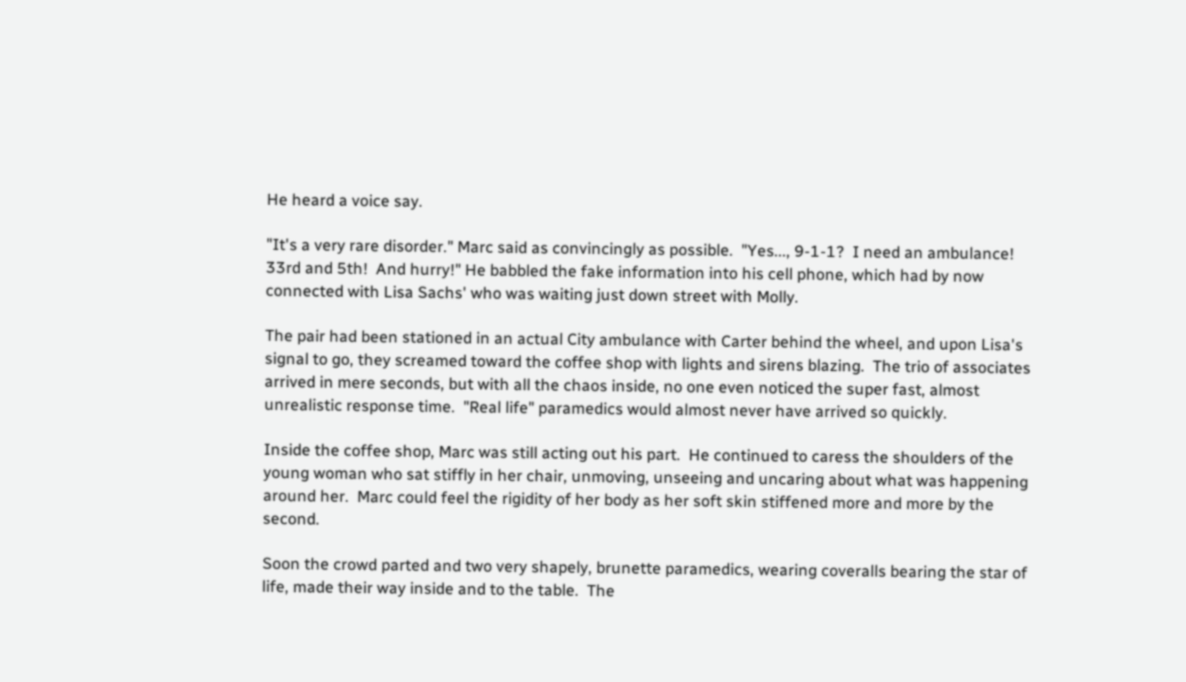He heard a voice say.

"It's a very rare disorder." Marc said as convincingly as possible.  "Yes..., 9-1-1?  I need an ambulance!  33rd and 5th!  And hurry!" He babbled the fake information into his cell phone, which had by now connected with Lisa Sachs' who was waiting just down street with Molly.

The pair had been stationed in an actual City ambulance with Carter behind the wheel, and upon Lisa's signal to go, they screamed toward the coffee shop with lights and sirens blazing.  The trio of associates arrived in mere seconds, but with all the chaos inside, no one even noticed the super fast, almost unrealistic response time.  "Real life" paramedics would almost never have arrived so quickly.

Inside the coffee shop, Marc was still acting out his part.  He continued to caress the shoulders of the young woman who sat stiffly in her chair, unmoving, unseeing and uncaring about what was happening around her.  Marc could feel the rigidity of her body as her soft skin stiffened more and more by the second.

Soon the crowd parted and two very shapely, brunette paramedics, wearing coveralls bearing the star of life, made their way inside and to the table.  The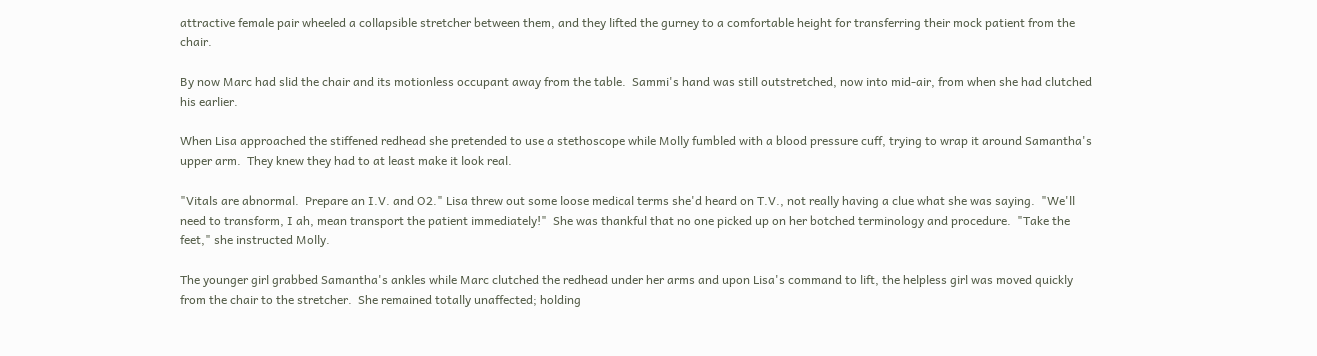attractive female pair wheeled a collapsible stretcher between them, and they lifted the gurney to a comfortable height for transferring their mock patient from the chair.

By now Marc had slid the chair and its motionless occupant away from the table.  Sammi's hand was still outstretched, now into mid-air, from when she had clutched his earlier.

When Lisa approached the stiffened redhead she pretended to use a stethoscope while Molly fumbled with a blood pressure cuff, trying to wrap it around Samantha's upper arm.  They knew they had to at least make it look real.

"Vitals are abnormal.  Prepare an I.V. and O2." Lisa threw out some loose medical terms she'd heard on T.V., not really having a clue what she was saying.  "We'll need to transform, I ah, mean transport the patient immediately!"  She was thankful that no one picked up on her botched terminology and procedure.  "Take the feet," she instructed Molly.

The younger girl grabbed Samantha's ankles while Marc clutched the redhead under her arms and upon Lisa's command to lift, the helpless girl was moved quickly from the chair to the stretcher.  She remained totally unaffected; holding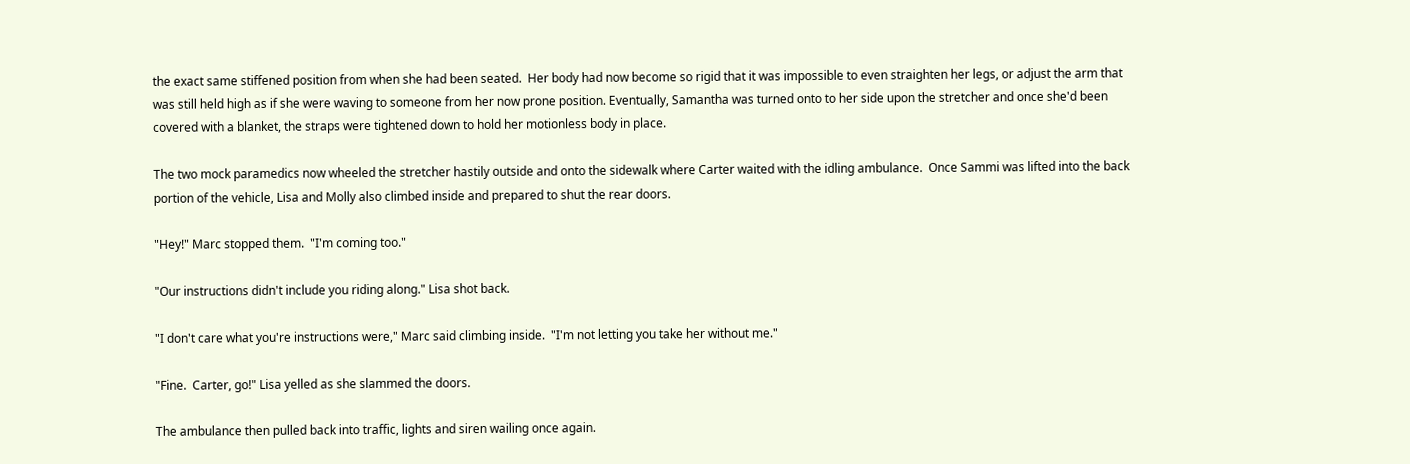the exact same stiffened position from when she had been seated.  Her body had now become so rigid that it was impossible to even straighten her legs, or adjust the arm that was still held high as if she were waving to someone from her now prone position. Eventually, Samantha was turned onto to her side upon the stretcher and once she'd been covered with a blanket, the straps were tightened down to hold her motionless body in place.

The two mock paramedics now wheeled the stretcher hastily outside and onto the sidewalk where Carter waited with the idling ambulance.  Once Sammi was lifted into the back portion of the vehicle, Lisa and Molly also climbed inside and prepared to shut the rear doors.

"Hey!" Marc stopped them.  "I'm coming too."

"Our instructions didn't include you riding along." Lisa shot back.

"I don't care what you're instructions were," Marc said climbing inside.  "I'm not letting you take her without me."

"Fine.  Carter, go!" Lisa yelled as she slammed the doors.

The ambulance then pulled back into traffic, lights and siren wailing once again.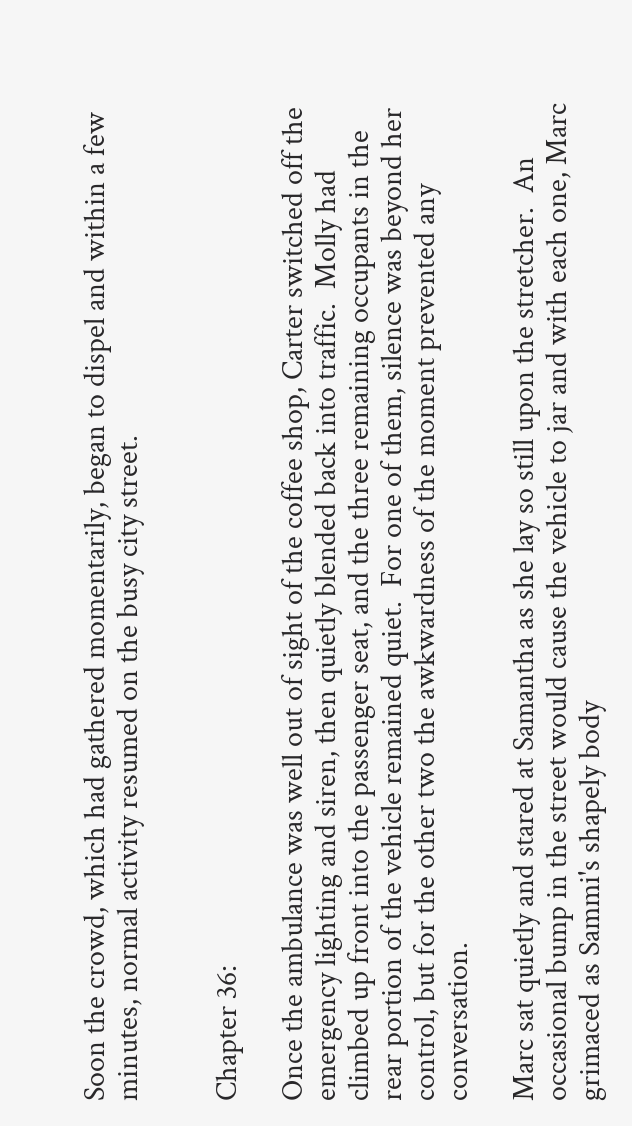Soon the crowd, which had gathered momentarily, began to dispel and within a few minutes, normal activity resumed on the busy city street.


Chapter 36:

Once the ambulance was well out of sight of the coffee shop, Carter switched off the emergency lighting and siren, then quietly blended back into traffic.  Molly had climbed up front into the passenger seat, and the three remaining occupants in the rear portion of the vehicle remained quiet.  For one of them, silence was beyond her control, but for the other two the awkwardness of the moment prevented any conversation.

Marc sat quietly and stared at Samantha as she lay so still upon the stretcher.  An occasional bump in the street would cause the vehicle to jar and with each one, Marc grimaced as Sammi's shapely body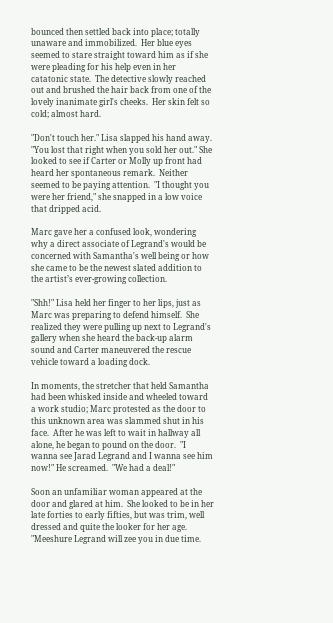bounced then settled back into place; totally unaware and immobilized.  Her blue eyes seemed to stare straight toward him as if she were pleading for his help even in her catatonic state.  The detective slowly reached out and brushed the hair back from one of the lovely inanimate girl's cheeks.  Her skin felt so cold; almost hard.

"Don't touch her." Lisa slapped his hand away.  "You lost that right when you sold her out." She looked to see if Carter or Molly up front had heard her spontaneous remark.  Neither seemed to be paying attention.  "I thought you were her friend," she snapped in a low voice that dripped acid.

Marc gave her a confused look, wondering why a direct associate of Legrand's would be concerned with Samantha's well being or how she came to be the newest slated addition to the artist’s ever-growing collection.

"Shh!" Lisa held her finger to her lips, just as Marc was preparing to defend himself.  She realized they were pulling up next to Legrand's gallery when she heard the back-up alarm sound and Carter maneuvered the rescue vehicle toward a loading dock.

In moments, the stretcher that held Samantha had been whisked inside and wheeled toward a work studio; Marc protested as the door to this unknown area was slammed shut in his face.  After he was left to wait in hallway all alone, he began to pound on the door.  "I wanna see Jarad Legrand and I wanna see him now!" He screamed.  "We had a deal!"

Soon an unfamiliar woman appeared at the door and glared at him.  She looked to be in her late forties to early fifties, but was trim, well dressed and quite the looker for her age.  "Meeshure Legrand will zee you in due time.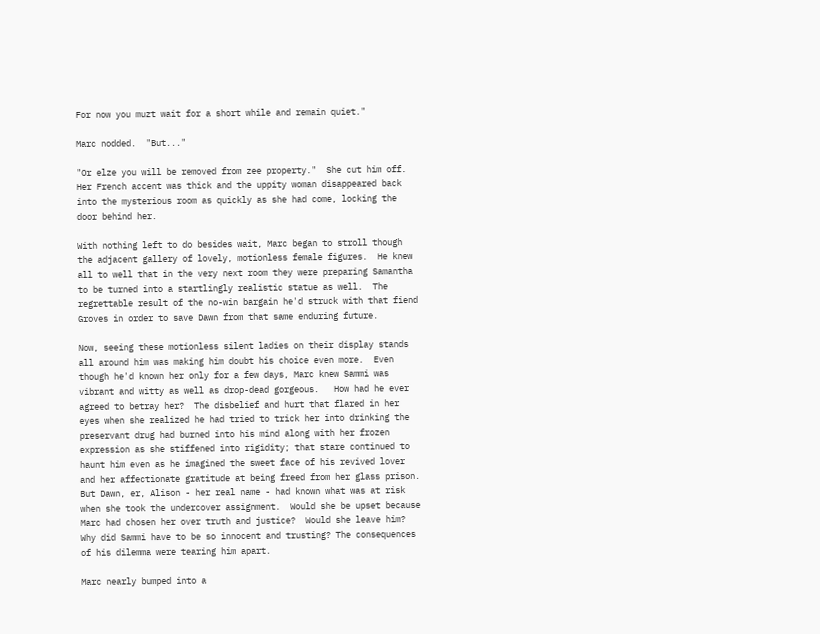For now you muzt wait for a short while and remain quiet."

Marc nodded.  "But..."

"Or elze you will be removed from zee property."  She cut him off.  Her French accent was thick and the uppity woman disappeared back into the mysterious room as quickly as she had come, locking the door behind her.

With nothing left to do besides wait, Marc began to stroll though the adjacent gallery of lovely, motionless female figures.  He knew all to well that in the very next room they were preparing Samantha to be turned into a startlingly realistic statue as well.  The regrettable result of the no-win bargain he'd struck with that fiend Groves in order to save Dawn from that same enduring future.

Now, seeing these motionless silent ladies on their display stands all around him was making him doubt his choice even more.  Even though he'd known her only for a few days, Marc knew Sammi was vibrant and witty as well as drop-dead gorgeous.   How had he ever agreed to betray her?  The disbelief and hurt that flared in her eyes when she realized he had tried to trick her into drinking the preservant drug had burned into his mind along with her frozen expression as she stiffened into rigidity; that stare continued to haunt him even as he imagined the sweet face of his revived lover and her affectionate gratitude at being freed from her glass prison.  But Dawn, er, Alison - her real name - had known what was at risk when she took the undercover assignment.  Would she be upset because Marc had chosen her over truth and justice?  Would she leave him?  Why did Sammi have to be so innocent and trusting? The consequences of his dilemma were tearing him apart.

Marc nearly bumped into a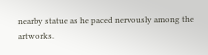nearby statue as he paced nervously among the artworks.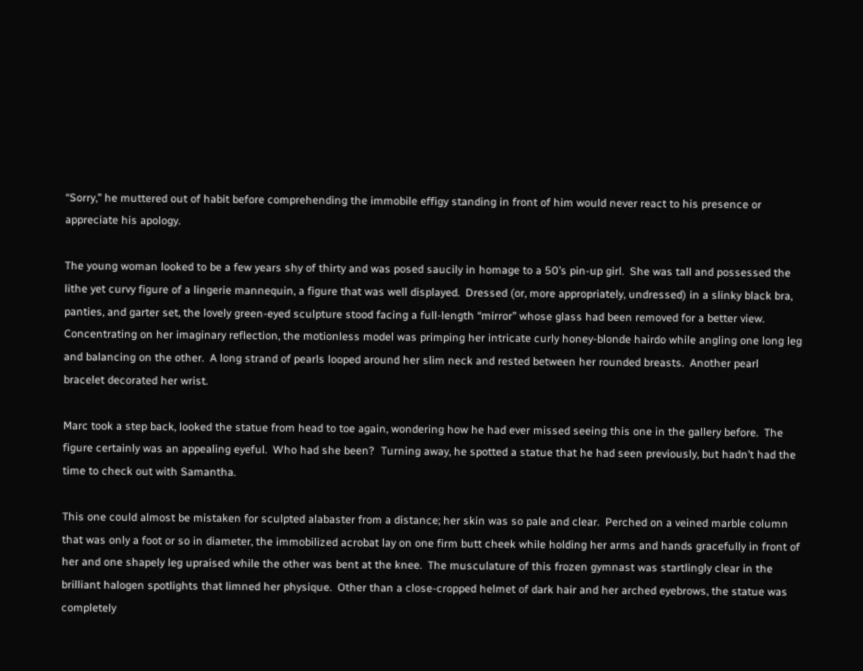“Sorry,” he muttered out of habit before comprehending the immobile effigy standing in front of him would never react to his presence or appreciate his apology.

The young woman looked to be a few years shy of thirty and was posed saucily in homage to a 50’s pin-up girl.  She was tall and possessed the lithe yet curvy figure of a lingerie mannequin, a figure that was well displayed.  Dressed (or, more appropriately, undressed) in a slinky black bra, panties, and garter set, the lovely green-eyed sculpture stood facing a full-length “mirror” whose glass had been removed for a better view.   Concentrating on her imaginary reflection, the motionless model was primping her intricate curly honey-blonde hairdo while angling one long leg and balancing on the other.  A long strand of pearls looped around her slim neck and rested between her rounded breasts.  Another pearl bracelet decorated her wrist.

Marc took a step back, looked the statue from head to toe again, wondering how he had ever missed seeing this one in the gallery before.  The figure certainly was an appealing eyeful.  Who had she been?  Turning away, he spotted a statue that he had seen previously, but hadn’t had the time to check out with Samantha.

This one could almost be mistaken for sculpted alabaster from a distance; her skin was so pale and clear.  Perched on a veined marble column that was only a foot or so in diameter, the immobilized acrobat lay on one firm butt cheek while holding her arms and hands gracefully in front of her and one shapely leg upraised while the other was bent at the knee.  The musculature of this frozen gymnast was startlingly clear in the brilliant halogen spotlights that limned her physique.  Other than a close-cropped helmet of dark hair and her arched eyebrows, the statue was completely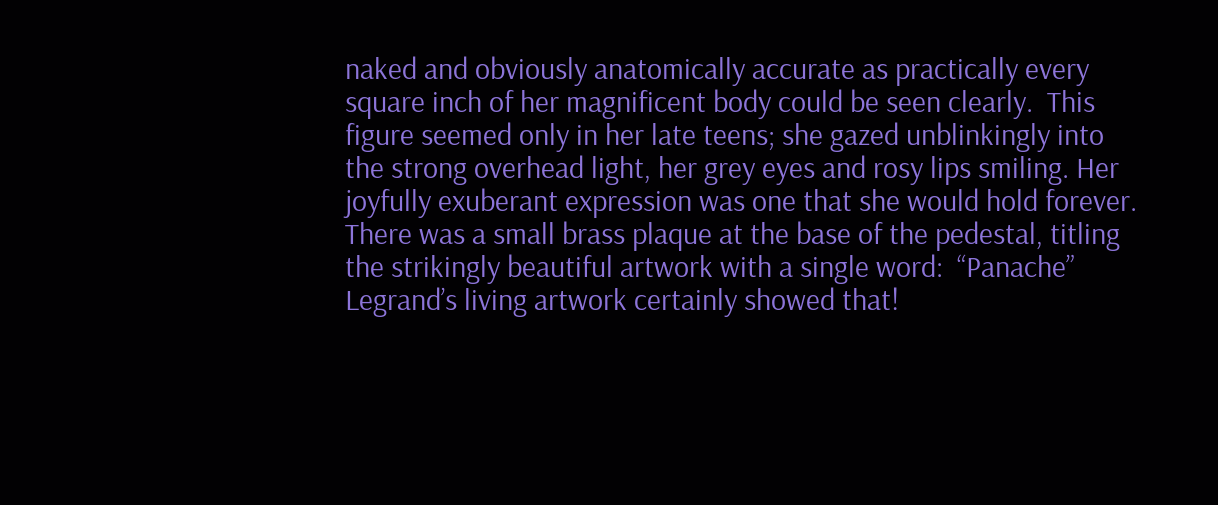naked and obviously anatomically accurate as practically every square inch of her magnificent body could be seen clearly.  This figure seemed only in her late teens; she gazed unblinkingly into the strong overhead light, her grey eyes and rosy lips smiling. Her joyfully exuberant expression was one that she would hold forever.   There was a small brass plaque at the base of the pedestal, titling the strikingly beautiful artwork with a single word:  “Panache”  Legrand’s living artwork certainly showed that!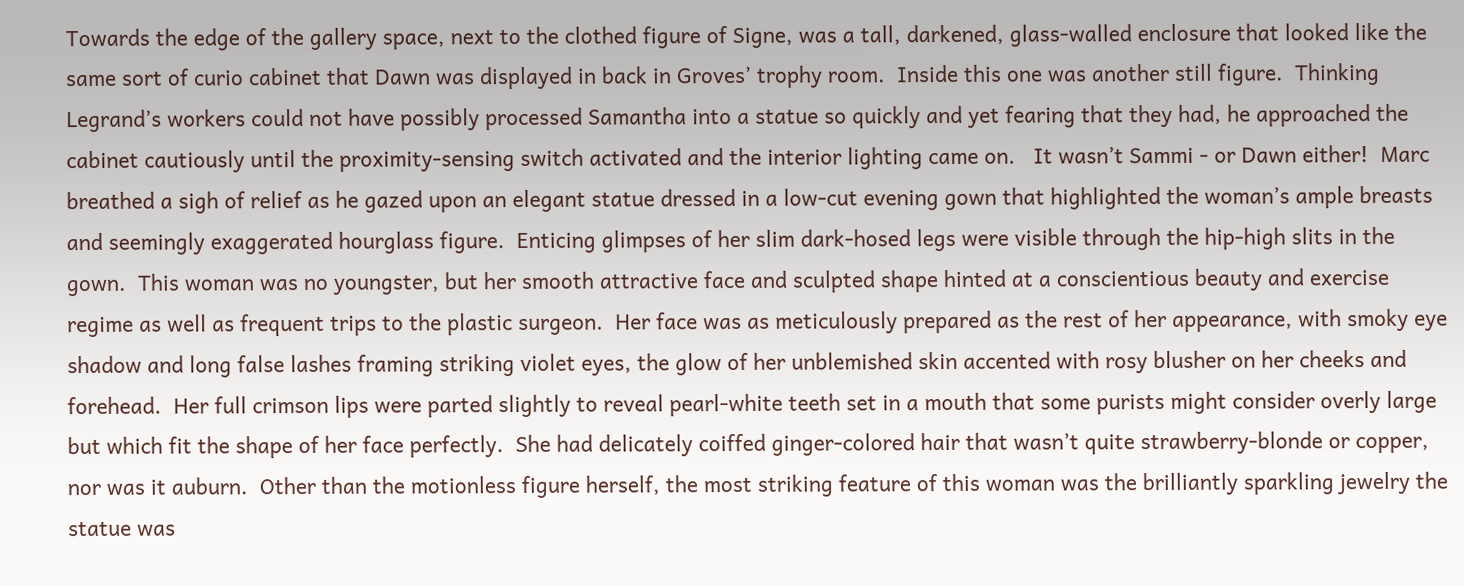Towards the edge of the gallery space, next to the clothed figure of Signe, was a tall, darkened, glass-walled enclosure that looked like the same sort of curio cabinet that Dawn was displayed in back in Groves’ trophy room.  Inside this one was another still figure.  Thinking Legrand’s workers could not have possibly processed Samantha into a statue so quickly and yet fearing that they had, he approached the cabinet cautiously until the proximity-sensing switch activated and the interior lighting came on.   It wasn’t Sammi - or Dawn either!  Marc breathed a sigh of relief as he gazed upon an elegant statue dressed in a low-cut evening gown that highlighted the woman’s ample breasts and seemingly exaggerated hourglass figure.  Enticing glimpses of her slim dark-hosed legs were visible through the hip-high slits in the gown.  This woman was no youngster, but her smooth attractive face and sculpted shape hinted at a conscientious beauty and exercise regime as well as frequent trips to the plastic surgeon.  Her face was as meticulously prepared as the rest of her appearance, with smoky eye shadow and long false lashes framing striking violet eyes, the glow of her unblemished skin accented with rosy blusher on her cheeks and forehead.  Her full crimson lips were parted slightly to reveal pearl-white teeth set in a mouth that some purists might consider overly large but which fit the shape of her face perfectly.  She had delicately coiffed ginger-colored hair that wasn’t quite strawberry-blonde or copper, nor was it auburn.  Other than the motionless figure herself, the most striking feature of this woman was the brilliantly sparkling jewelry the statue was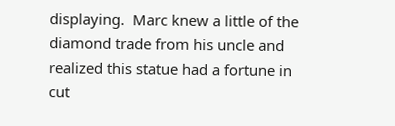displaying.  Marc knew a little of the diamond trade from his uncle and realized this statue had a fortune in cut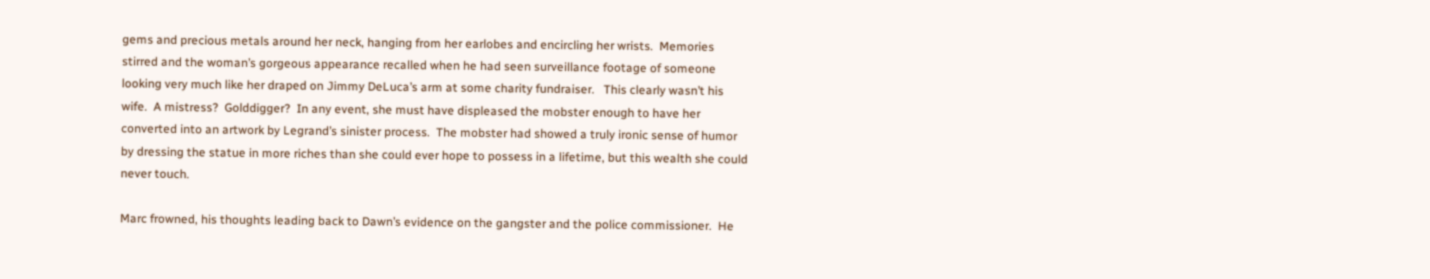gems and precious metals around her neck, hanging from her earlobes and encircling her wrists.  Memories stirred and the woman’s gorgeous appearance recalled when he had seen surveillance footage of someone looking very much like her draped on Jimmy DeLuca’s arm at some charity fundraiser.   This clearly wasn’t his wife.  A mistress?  Golddigger?  In any event, she must have displeased the mobster enough to have her converted into an artwork by Legrand’s sinister process.  The mobster had showed a truly ironic sense of humor by dressing the statue in more riches than she could ever hope to possess in a lifetime, but this wealth she could never touch.

Marc frowned, his thoughts leading back to Dawn’s evidence on the gangster and the police commissioner.  He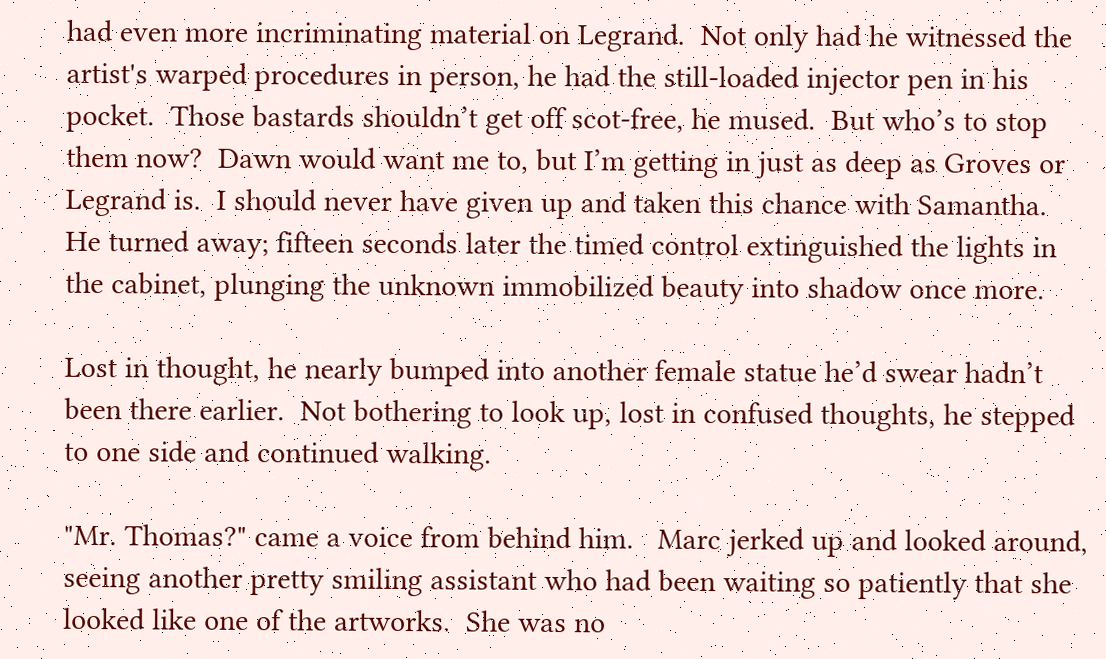had even more incriminating material on Legrand.  Not only had he witnessed the artist's warped procedures in person, he had the still-loaded injector pen in his pocket.  Those bastards shouldn’t get off scot-free, he mused.  But who’s to stop them now?  Dawn would want me to, but I’m getting in just as deep as Groves or Legrand is.  I should never have given up and taken this chance with Samantha.  He turned away; fifteen seconds later the timed control extinguished the lights in the cabinet, plunging the unknown immobilized beauty into shadow once more.

Lost in thought, he nearly bumped into another female statue he’d swear hadn’t been there earlier.  Not bothering to look up, lost in confused thoughts, he stepped to one side and continued walking.

"Mr. Thomas?" came a voice from behind him.   Marc jerked up and looked around, seeing another pretty smiling assistant who had been waiting so patiently that she looked like one of the artworks.  She was no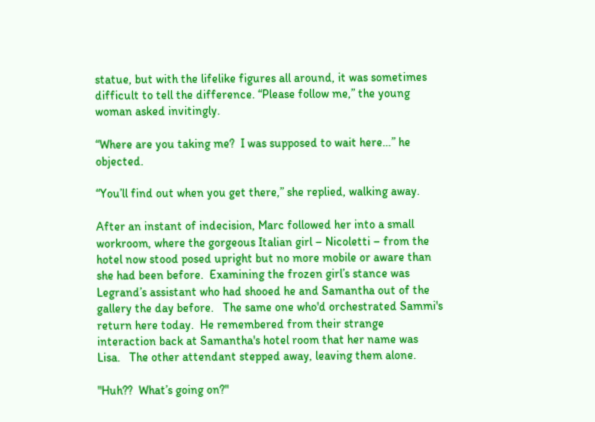statue, but with the lifelike figures all around, it was sometimes difficult to tell the difference. “Please follow me,” the young woman asked invitingly.

“Where are you taking me?  I was supposed to wait here…” he objected.

“You’ll find out when you get there,” she replied, walking away.

After an instant of indecision, Marc followed her into a small workroom, where the gorgeous Italian girl – Nicoletti – from the hotel now stood posed upright but no more mobile or aware than she had been before.  Examining the frozen girl’s stance was Legrand’s assistant who had shooed he and Samantha out of the gallery the day before.   The same one who'd orchestrated Sammi's return here today.  He remembered from their strange interaction back at Samantha's hotel room that her name was Lisa.   The other attendant stepped away, leaving them alone.

"Huh??  What’s going on?"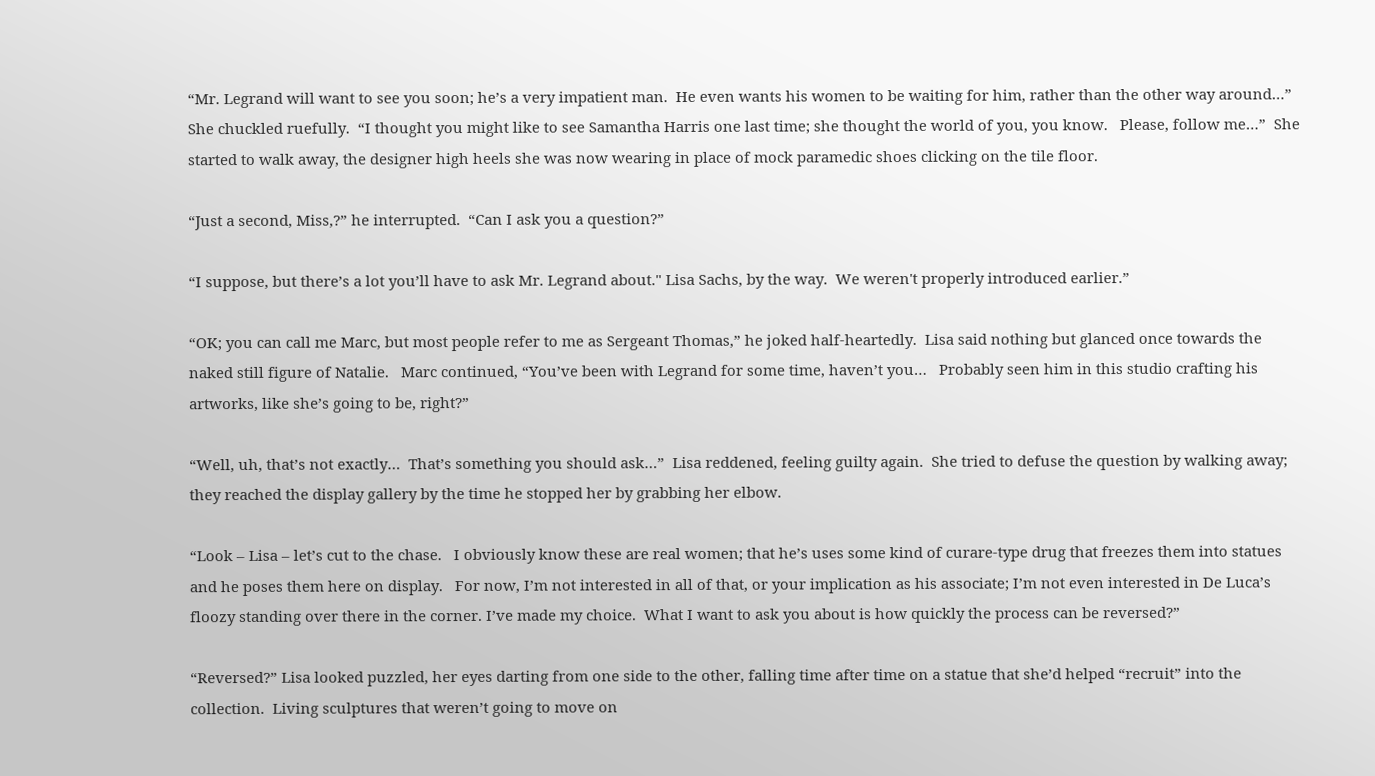“Mr. Legrand will want to see you soon; he’s a very impatient man.  He even wants his women to be waiting for him, rather than the other way around…”  She chuckled ruefully.  “I thought you might like to see Samantha Harris one last time; she thought the world of you, you know.   Please, follow me…”  She started to walk away, the designer high heels she was now wearing in place of mock paramedic shoes clicking on the tile floor.

“Just a second, Miss,?” he interrupted.  “Can I ask you a question?”

“I suppose, but there’s a lot you’ll have to ask Mr. Legrand about." Lisa Sachs, by the way.  We weren't properly introduced earlier.”

“OK; you can call me Marc, but most people refer to me as Sergeant Thomas,” he joked half-heartedly.  Lisa said nothing but glanced once towards the naked still figure of Natalie.   Marc continued, “You’ve been with Legrand for some time, haven’t you…   Probably seen him in this studio crafting his artworks, like she’s going to be, right?”

“Well, uh, that’s not exactly…  That’s something you should ask…”  Lisa reddened, feeling guilty again.  She tried to defuse the question by walking away; they reached the display gallery by the time he stopped her by grabbing her elbow.

“Look – Lisa – let’s cut to the chase.   I obviously know these are real women; that he’s uses some kind of curare-type drug that freezes them into statues and he poses them here on display.   For now, I’m not interested in all of that, or your implication as his associate; I’m not even interested in De Luca’s floozy standing over there in the corner. I’ve made my choice.  What I want to ask you about is how quickly the process can be reversed?”

“Reversed?” Lisa looked puzzled, her eyes darting from one side to the other, falling time after time on a statue that she’d helped “recruit” into the collection.  Living sculptures that weren’t going to move on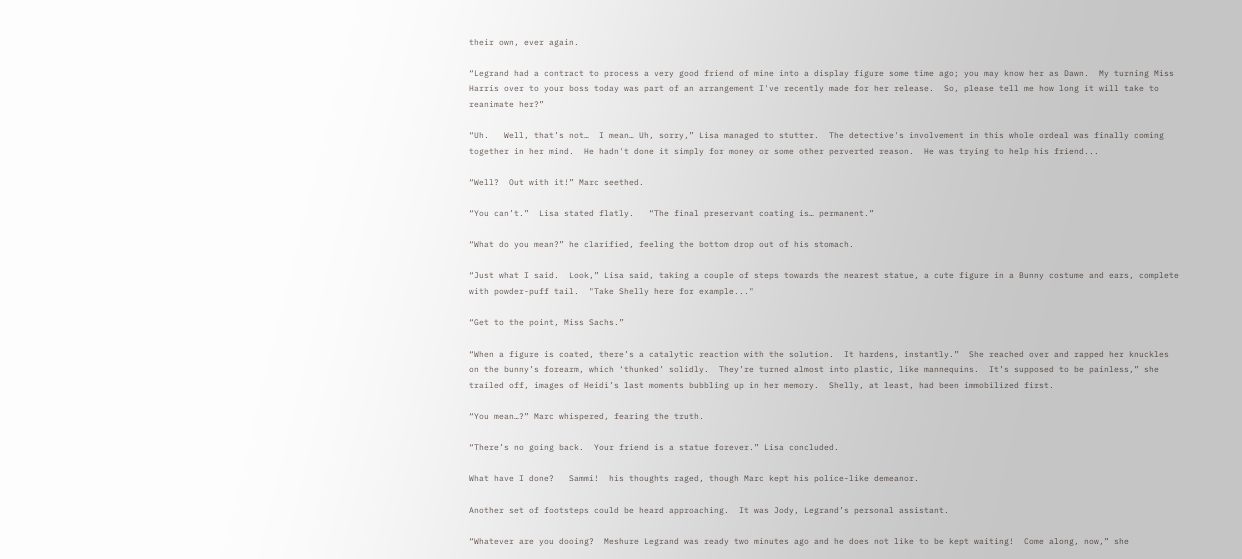their own, ever again.

“Legrand had a contract to process a very good friend of mine into a display figure some time ago; you may know her as Dawn.  My turning Miss Harris over to your boss today was part of an arrangement I've recently made for her release.  So, please tell me how long it will take to reanimate her?”

“Uh.   Well, that’s not…  I mean… Uh, sorry,” Lisa managed to stutter.  The detective's involvement in this whole ordeal was finally coming together in her mind.  He hadn't done it simply for money or some other perverted reason.  He was trying to help his friend...

“Well?  Out with it!” Marc seethed.

“You can’t.”  Lisa stated flatly.   “The final preservant coating is… permanent.”

“What do you mean?” he clarified, feeling the bottom drop out of his stomach.

“Just what I said.  Look,” Lisa said, taking a couple of steps towards the nearest statue, a cute figure in a Bunny costume and ears, complete with powder-puff tail.  "Take Shelly here for example..."

“Get to the point, Miss Sachs.”

“When a figure is coated, there’s a catalytic reaction with the solution.  It hardens, instantly.”  She reached over and rapped her knuckles on the bunny’s forearm, which ‘thunked’ solidly.  They’re turned almost into plastic, like mannequins.  It’s supposed to be painless,” she trailed off, images of Heidi’s last moments bubbling up in her memory.  Shelly, at least, had been immobilized first.

“You mean…?” Marc whispered, fearing the truth.

“There’s no going back.  Your friend is a statue forever.” Lisa concluded.

What have I done?   Sammi!  his thoughts raged, though Marc kept his police-like demeanor.

Another set of footsteps could be heard approaching.  It was Jody, Legrand’s personal assistant.

“Whatever are you dooing?  Meshure Legrand was ready two minutes ago and he does not like to be kept waiting!  Come along, now,” she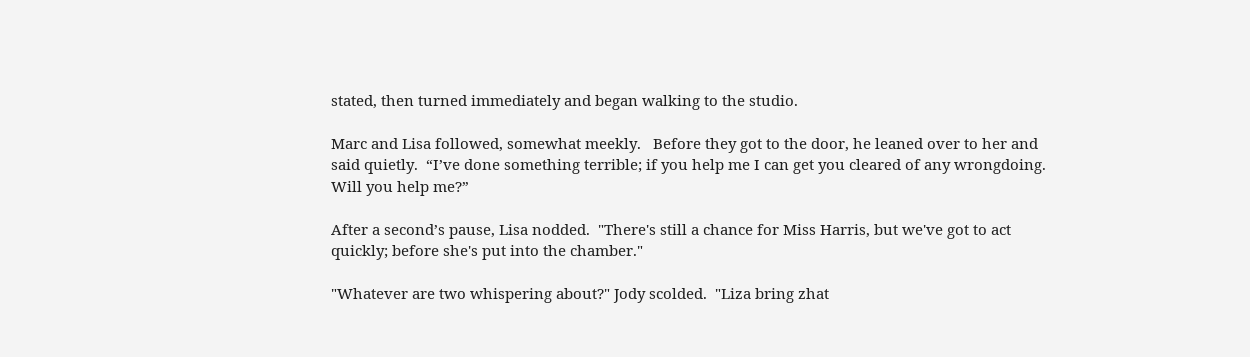stated, then turned immediately and began walking to the studio.

Marc and Lisa followed, somewhat meekly.   Before they got to the door, he leaned over to her and said quietly.  “I’ve done something terrible; if you help me I can get you cleared of any wrongdoing.  Will you help me?”

After a second’s pause, Lisa nodded.  "There's still a chance for Miss Harris, but we've got to act quickly; before she's put into the chamber."

"Whatever are two whispering about?" Jody scolded.  "Liza bring zhat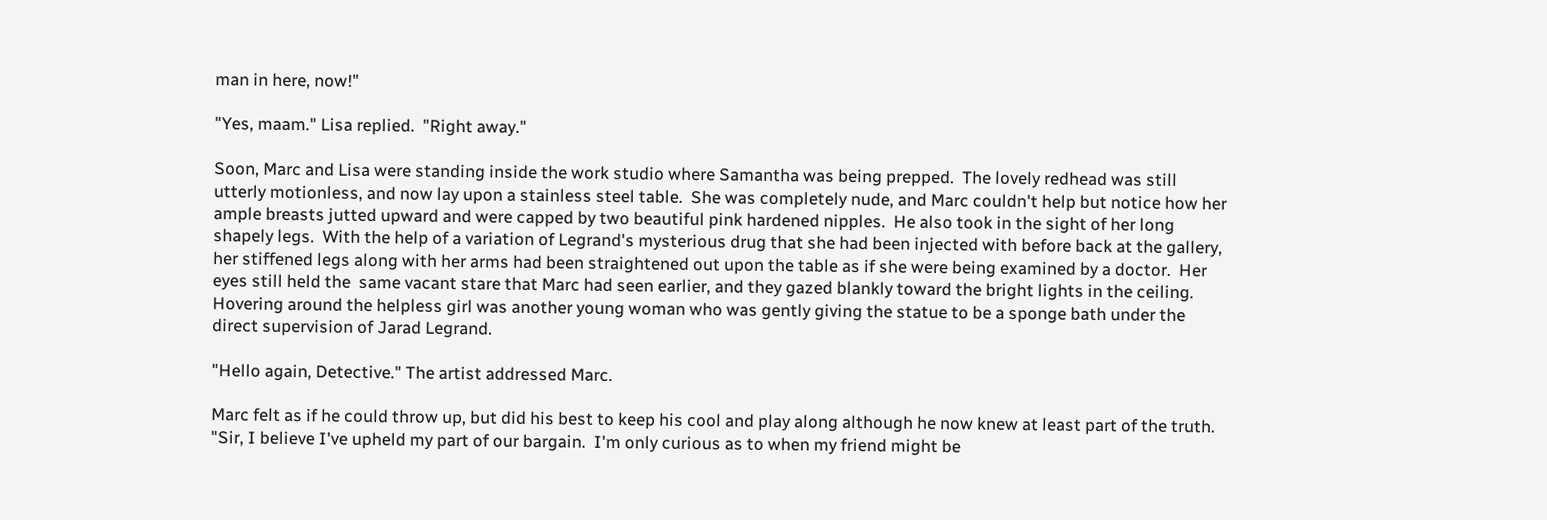man in here, now!"

"Yes, maam." Lisa replied.  "Right away."

Soon, Marc and Lisa were standing inside the work studio where Samantha was being prepped.  The lovely redhead was still utterly motionless, and now lay upon a stainless steel table.  She was completely nude, and Marc couldn't help but notice how her ample breasts jutted upward and were capped by two beautiful pink hardened nipples.  He also took in the sight of her long shapely legs.  With the help of a variation of Legrand's mysterious drug that she had been injected with before back at the gallery, her stiffened legs along with her arms had been straightened out upon the table as if she were being examined by a doctor.  Her eyes still held the  same vacant stare that Marc had seen earlier, and they gazed blankly toward the bright lights in the ceiling.  Hovering around the helpless girl was another young woman who was gently giving the statue to be a sponge bath under the direct supervision of Jarad Legrand.

"Hello again, Detective." The artist addressed Marc.

Marc felt as if he could throw up, but did his best to keep his cool and play along although he now knew at least part of the truth.  "Sir, I believe I've upheld my part of our bargain.  I'm only curious as to when my friend might be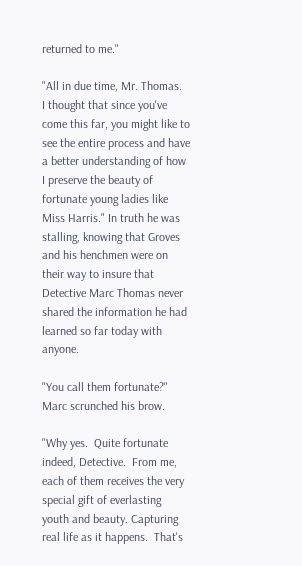returned to me."

"All in due time, Mr. Thomas.  I thought that since you've come this far, you might like to see the entire process and have a better understanding of how I preserve the beauty of fortunate young ladies like Miss Harris." In truth he was stalling, knowing that Groves and his henchmen were on their way to insure that Detective Marc Thomas never shared the information he had learned so far today with anyone.

"You call them fortunate?" Marc scrunched his brow.

"Why yes.  Quite fortunate indeed, Detective.  From me, each of them receives the very special gift of everlasting youth and beauty. Capturing real life as it happens.  That's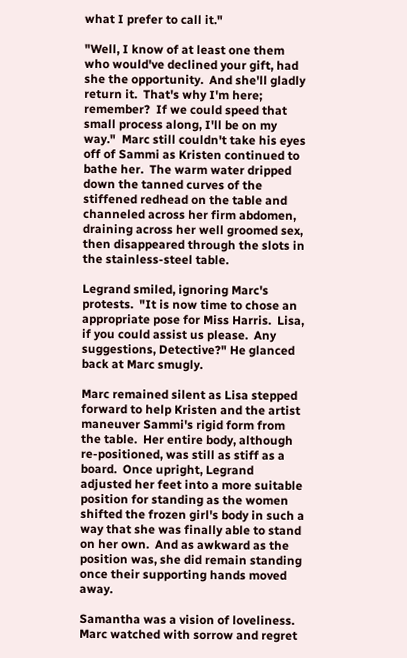what I prefer to call it."

"Well, I know of at least one them who would've declined your gift, had she the opportunity.  And she'll gladly return it.  That's why I'm here; remember?  If we could speed that small process along, I'll be on my way."  Marc still couldn't take his eyes off of Sammi as Kristen continued to bathe her.  The warm water dripped down the tanned curves of the stiffened redhead on the table and channeled across her firm abdomen, draining across her well groomed sex, then disappeared through the slots in the stainless-steel table.

Legrand smiled, ignoring Marc's protests.  "It is now time to chose an appropriate pose for Miss Harris.  Lisa, if you could assist us please.  Any suggestions, Detective?" He glanced back at Marc smugly.

Marc remained silent as Lisa stepped forward to help Kristen and the artist maneuver Sammi's rigid form from the table.  Her entire body, although re-positioned, was still as stiff as a board.  Once upright, Legrand adjusted her feet into a more suitable position for standing as the women shifted the frozen girl's body in such a way that she was finally able to stand on her own.  And as awkward as the position was, she did remain standing once their supporting hands moved away.

Samantha was a vision of loveliness.  Marc watched with sorrow and regret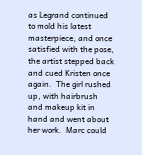as Legrand continued to mold his latest masterpiece, and once satisfied with the pose, the artist stepped back and cued Kristen once again.  The girl rushed up, with hairbrush and makeup kit in hand and went about her work.  Marc could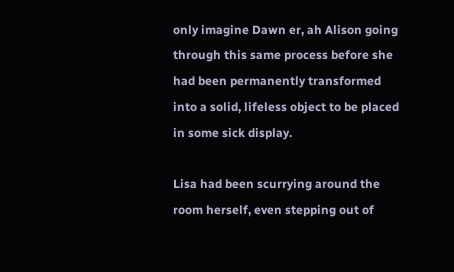only imagine Dawn er, ah Alison going through this same process before she had been permanently transformed into a solid, lifeless object to be placed in some sick display.

Lisa had been scurrying around the room herself, even stepping out of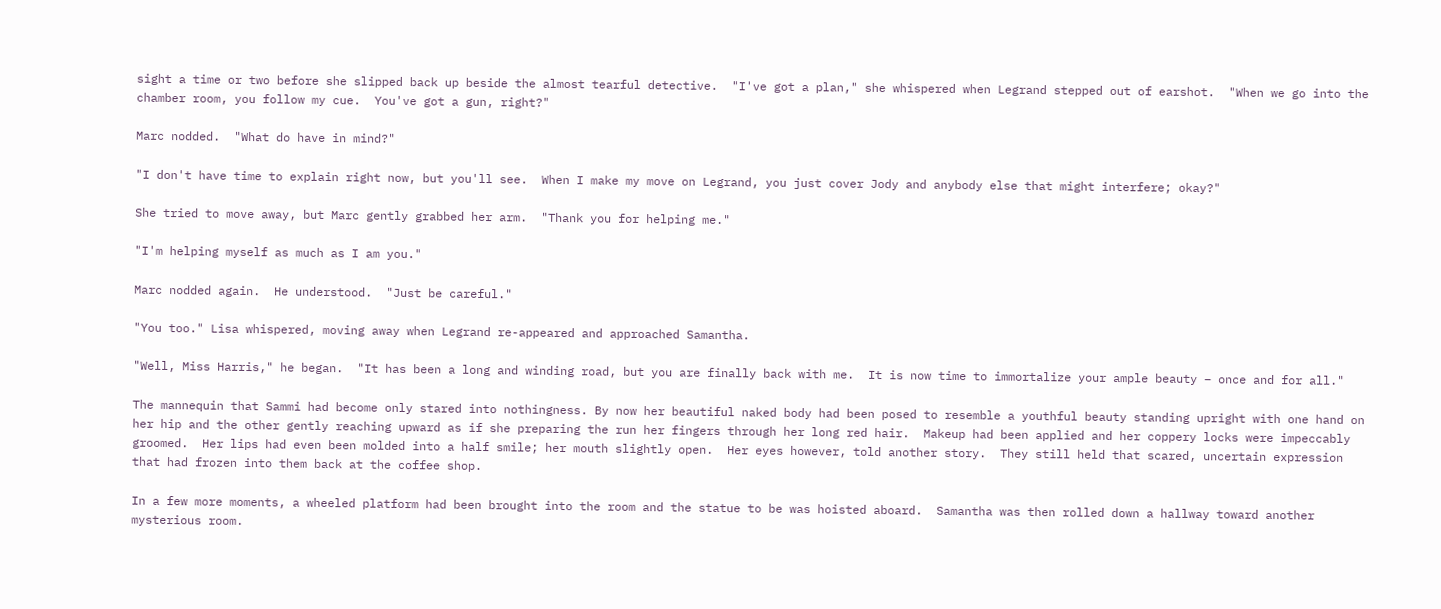sight a time or two before she slipped back up beside the almost tearful detective.  "I've got a plan," she whispered when Legrand stepped out of earshot.  "When we go into the chamber room, you follow my cue.  You've got a gun, right?"

Marc nodded.  "What do have in mind?"

"I don't have time to explain right now, but you'll see.  When I make my move on Legrand, you just cover Jody and anybody else that might interfere; okay?"

She tried to move away, but Marc gently grabbed her arm.  "Thank you for helping me."

"I'm helping myself as much as I am you."

Marc nodded again.  He understood.  "Just be careful."

"You too." Lisa whispered, moving away when Legrand re-appeared and approached Samantha.

"Well, Miss Harris," he began.  "It has been a long and winding road, but you are finally back with me.  It is now time to immortalize your ample beauty – once and for all."

The mannequin that Sammi had become only stared into nothingness. By now her beautiful naked body had been posed to resemble a youthful beauty standing upright with one hand on her hip and the other gently reaching upward as if she preparing the run her fingers through her long red hair.  Makeup had been applied and her coppery locks were impeccably groomed.  Her lips had even been molded into a half smile; her mouth slightly open.  Her eyes however, told another story.  They still held that scared, uncertain expression that had frozen into them back at the coffee shop.

In a few more moments, a wheeled platform had been brought into the room and the statue to be was hoisted aboard.  Samantha was then rolled down a hallway toward another mysterious room.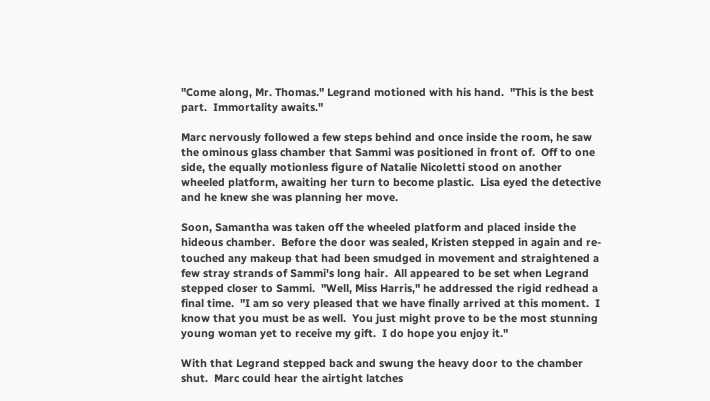"Come along, Mr. Thomas." Legrand motioned with his hand.  "This is the best part.  Immortality awaits."

Marc nervously followed a few steps behind and once inside the room, he saw the ominous glass chamber that Sammi was positioned in front of.  Off to one side, the equally motionless figure of Natalie Nicoletti stood on another wheeled platform, awaiting her turn to become plastic.  Lisa eyed the detective and he knew she was planning her move.

Soon, Samantha was taken off the wheeled platform and placed inside the hideous chamber.  Before the door was sealed, Kristen stepped in again and re-touched any makeup that had been smudged in movement and straightened a few stray strands of Sammi's long hair.  All appeared to be set when Legrand stepped closer to Sammi.  "Well, Miss Harris," he addressed the rigid redhead a final time.  "I am so very pleased that we have finally arrived at this moment.  I know that you must be as well.  You just might prove to be the most stunning young woman yet to receive my gift.  I do hope you enjoy it."

With that Legrand stepped back and swung the heavy door to the chamber shut.  Marc could hear the airtight latches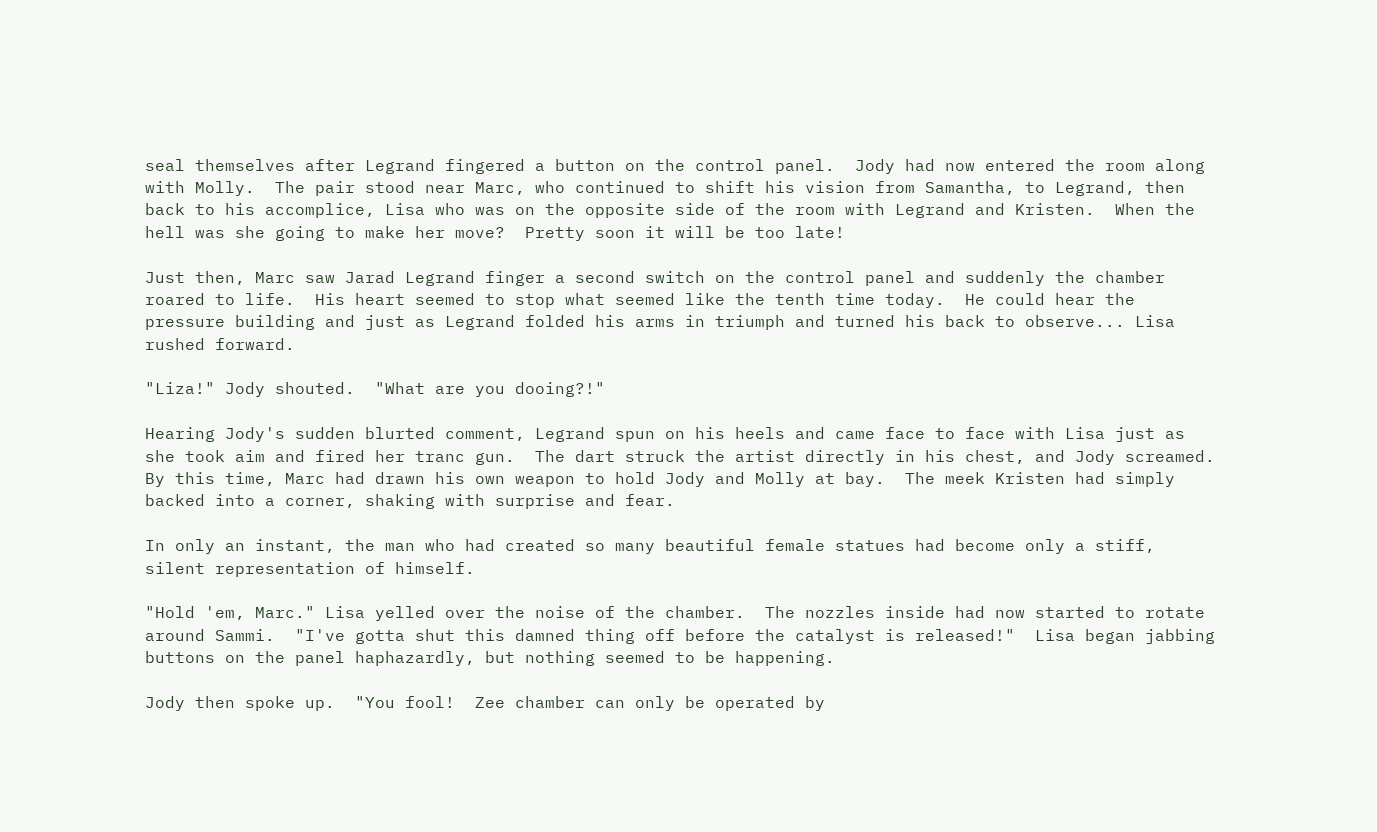seal themselves after Legrand fingered a button on the control panel.  Jody had now entered the room along with Molly.  The pair stood near Marc, who continued to shift his vision from Samantha, to Legrand, then back to his accomplice, Lisa who was on the opposite side of the room with Legrand and Kristen.  When the hell was she going to make her move?  Pretty soon it will be too late!

Just then, Marc saw Jarad Legrand finger a second switch on the control panel and suddenly the chamber roared to life.  His heart seemed to stop what seemed like the tenth time today.  He could hear the pressure building and just as Legrand folded his arms in triumph and turned his back to observe... Lisa rushed forward.

"Liza!" Jody shouted.  "What are you dooing?!"

Hearing Jody's sudden blurted comment, Legrand spun on his heels and came face to face with Lisa just as she took aim and fired her tranc gun.  The dart struck the artist directly in his chest, and Jody screamed.  By this time, Marc had drawn his own weapon to hold Jody and Molly at bay.  The meek Kristen had simply backed into a corner, shaking with surprise and fear.

In only an instant, the man who had created so many beautiful female statues had become only a stiff, silent representation of himself.

"Hold 'em, Marc." Lisa yelled over the noise of the chamber.  The nozzles inside had now started to rotate around Sammi.  "I've gotta shut this damned thing off before the catalyst is released!"  Lisa began jabbing buttons on the panel haphazardly, but nothing seemed to be happening.

Jody then spoke up.  "You fool!  Zee chamber can only be operated by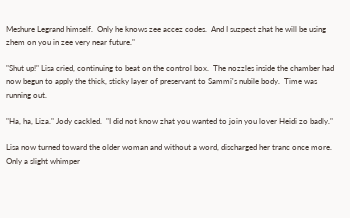Meshure Legrand himself.  Only he knows zee accez codes.  And I suzpect zhat he will be using zhem on you in zee very near future."

"Shut up!" Lisa cried, continuing to beat on the control box.  The nozzles inside the chamber had now begun to apply the thick, sticky layer of preservant to Sammi's nubile body.  Time was running out.

"Ha, ha, Liza." Jody cackled.  "I did not know zhat you wanted to join you lover Heidi zo badly."

Lisa now turned toward the older woman and without a word, discharged her tranc once more.  Only a slight whimper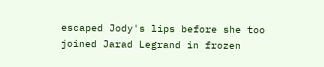escaped Jody's lips before she too joined Jarad Legrand in frozen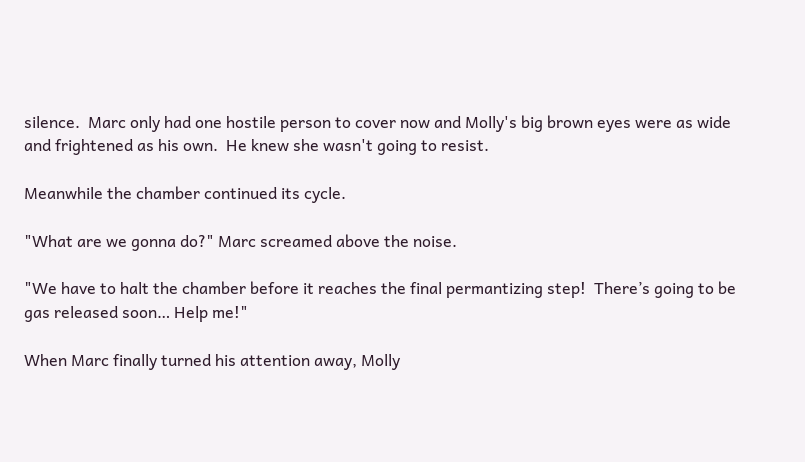silence.  Marc only had one hostile person to cover now and Molly's big brown eyes were as wide and frightened as his own.  He knew she wasn't going to resist.

Meanwhile the chamber continued its cycle.

"What are we gonna do?" Marc screamed above the noise.

"We have to halt the chamber before it reaches the final permantizing step!  There’s going to be gas released soon… Help me!"

When Marc finally turned his attention away, Molly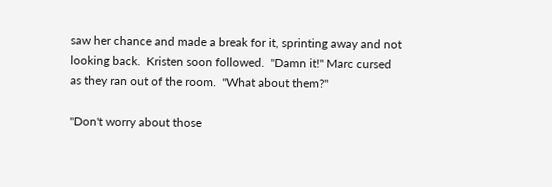saw her chance and made a break for it, sprinting away and not looking back.  Kristen soon followed.  "Damn it!" Marc cursed as they ran out of the room.  "What about them?"

"Don't worry about those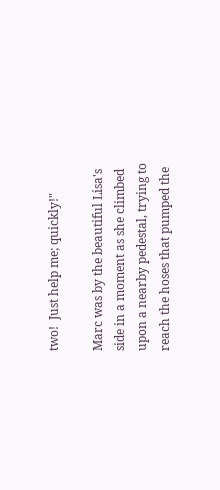two!  Just help me; quickly!"

Marc was by the beautiful Lisa's side in a moment as she climbed upon a nearby pedestal, trying to reach the hoses that pumped the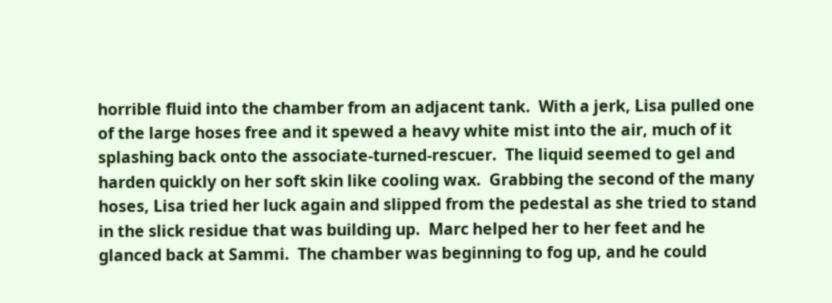horrible fluid into the chamber from an adjacent tank.  With a jerk, Lisa pulled one of the large hoses free and it spewed a heavy white mist into the air, much of it splashing back onto the associate-turned-rescuer.  The liquid seemed to gel and harden quickly on her soft skin like cooling wax.  Grabbing the second of the many hoses, Lisa tried her luck again and slipped from the pedestal as she tried to stand in the slick residue that was building up.  Marc helped her to her feet and he glanced back at Sammi.  The chamber was beginning to fog up, and he could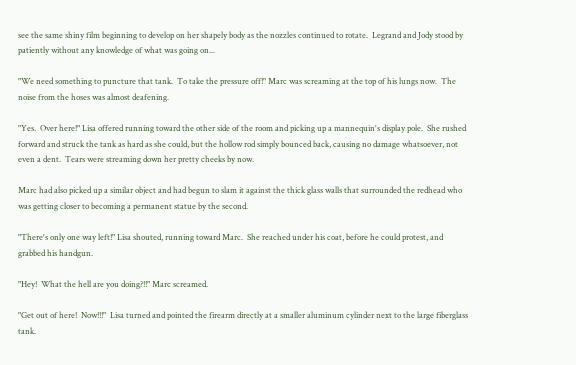see the same shiny film beginning to develop on her shapely body as the nozzles continued to rotate.  Legrand and Jody stood by patiently without any knowledge of what was going on...

"We need something to puncture that tank.  To take the pressure off!" Marc was screaming at the top of his lungs now.  The noise from the hoses was almost deafening.

"Yes.  Over here!" Lisa offered running toward the other side of the room and picking up a mannequin's display pole.  She rushed forward and struck the tank as hard as she could, but the hollow rod simply bounced back, causing no damage whatsoever, not even a dent.  Tears were streaming down her pretty cheeks by now.

Marc had also picked up a similar object and had begun to slam it against the thick glass walls that surrounded the redhead who was getting closer to becoming a permanent statue by the second.

"There's only one way left!" Lisa shouted, running toward Marc.  She reached under his coat, before he could protest, and grabbed his handgun.

"Hey!  What the hell are you doing?!!" Marc screamed.

"Get out of here!  Now!!!"  Lisa turned and pointed the firearm directly at a smaller aluminum cylinder next to the large fiberglass tank.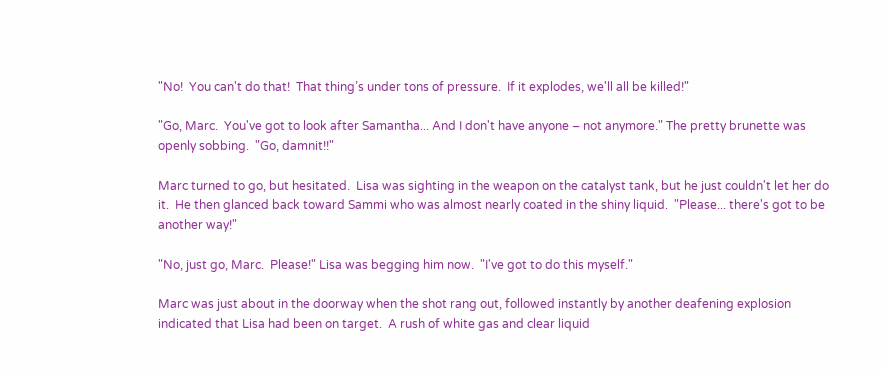"No!  You can't do that!  That thing’s under tons of pressure.  If it explodes, we'll all be killed!"

"Go, Marc.  You've got to look after Samantha... And I don't have anyone – not anymore." The pretty brunette was openly sobbing.  "Go, damnit!!"

Marc turned to go, but hesitated.  Lisa was sighting in the weapon on the catalyst tank, but he just couldn't let her do it.  He then glanced back toward Sammi who was almost nearly coated in the shiny liquid.  "Please... there's got to be another way!"

"No, just go, Marc.  Please!" Lisa was begging him now.  "I've got to do this myself."

Marc was just about in the doorway when the shot rang out, followed instantly by another deafening explosion indicated that Lisa had been on target.  A rush of white gas and clear liquid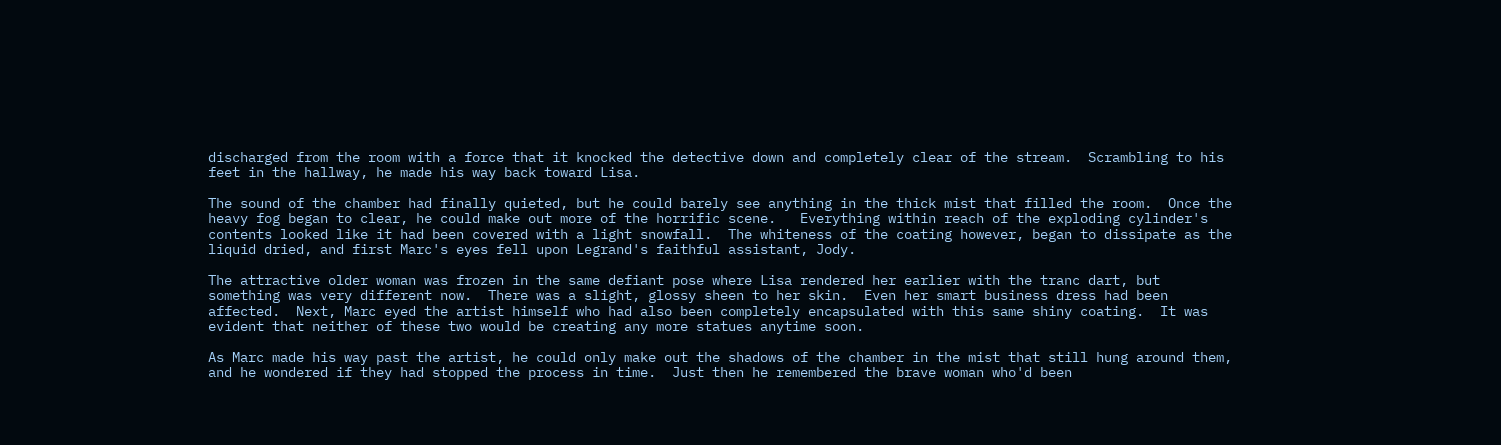discharged from the room with a force that it knocked the detective down and completely clear of the stream.  Scrambling to his feet in the hallway, he made his way back toward Lisa.

The sound of the chamber had finally quieted, but he could barely see anything in the thick mist that filled the room.  Once the heavy fog began to clear, he could make out more of the horrific scene.   Everything within reach of the exploding cylinder's contents looked like it had been covered with a light snowfall.  The whiteness of the coating however, began to dissipate as the liquid dried, and first Marc's eyes fell upon Legrand's faithful assistant, Jody.

The attractive older woman was frozen in the same defiant pose where Lisa rendered her earlier with the tranc dart, but something was very different now.  There was a slight, glossy sheen to her skin.  Even her smart business dress had been affected.  Next, Marc eyed the artist himself who had also been completely encapsulated with this same shiny coating.  It was evident that neither of these two would be creating any more statues anytime soon.

As Marc made his way past the artist, he could only make out the shadows of the chamber in the mist that still hung around them, and he wondered if they had stopped the process in time.  Just then he remembered the brave woman who'd been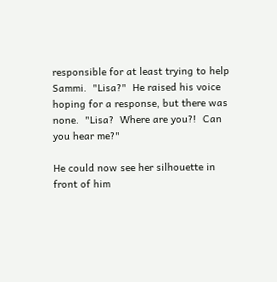responsible for at least trying to help Sammi.  "Lisa?"  He raised his voice hoping for a response, but there was none.  "Lisa?  Where are you?!  Can you hear me?"

He could now see her silhouette in front of him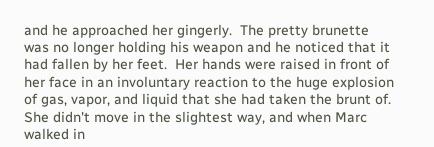and he approached her gingerly.  The pretty brunette was no longer holding his weapon and he noticed that it had fallen by her feet.  Her hands were raised in front of her face in an involuntary reaction to the huge explosion of gas, vapor, and liquid that she had taken the brunt of.  She didn't move in the slightest way, and when Marc walked in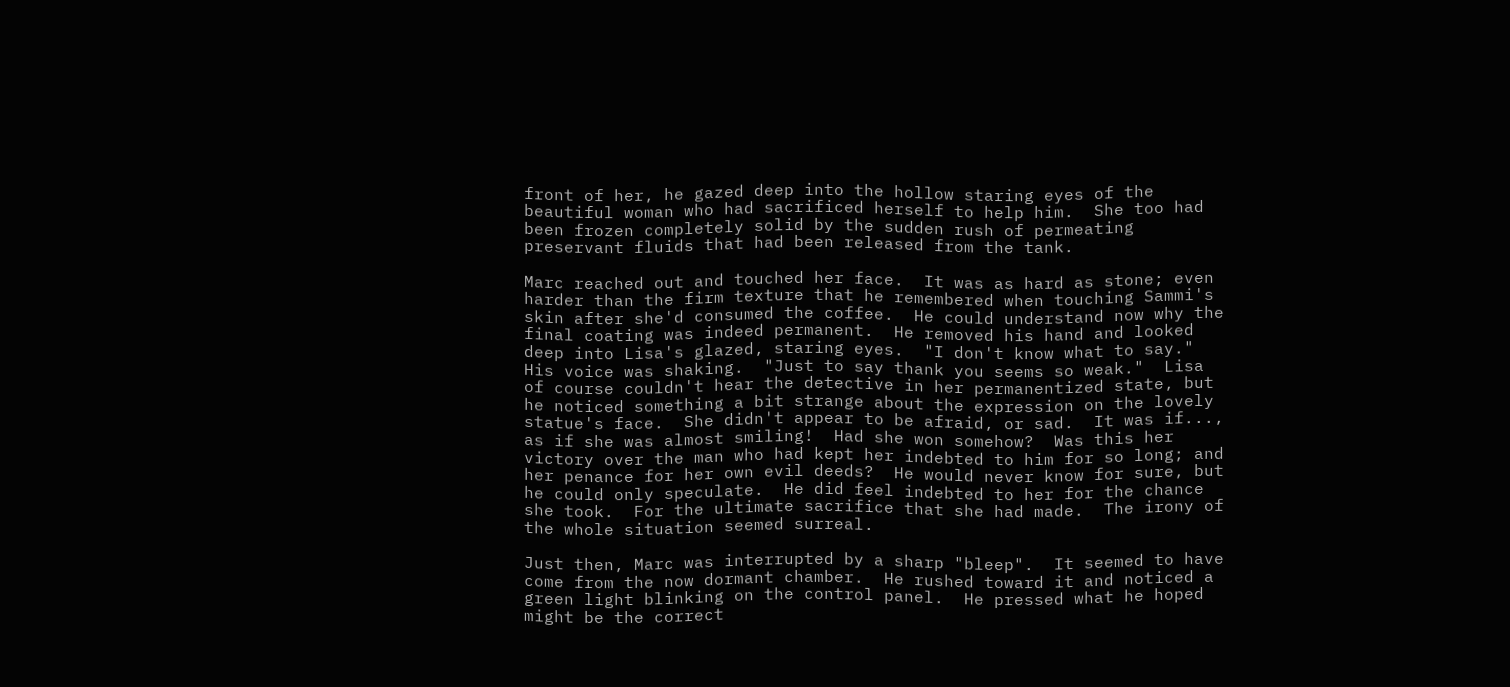front of her, he gazed deep into the hollow staring eyes of the beautiful woman who had sacrificed herself to help him.  She too had been frozen completely solid by the sudden rush of permeating preservant fluids that had been released from the tank.

Marc reached out and touched her face.  It was as hard as stone; even harder than the firm texture that he remembered when touching Sammi's skin after she'd consumed the coffee.  He could understand now why the final coating was indeed permanent.  He removed his hand and looked deep into Lisa's glazed, staring eyes.  "I don't know what to say." His voice was shaking.  "Just to say thank you seems so weak."  Lisa of course couldn't hear the detective in her permanentized state, but he noticed something a bit strange about the expression on the lovely statue's face.  She didn't appear to be afraid, or sad.  It was if..., as if she was almost smiling!  Had she won somehow?  Was this her victory over the man who had kept her indebted to him for so long; and her penance for her own evil deeds?  He would never know for sure, but he could only speculate.  He did feel indebted to her for the chance she took.  For the ultimate sacrifice that she had made.  The irony of the whole situation seemed surreal.

Just then, Marc was interrupted by a sharp "bleep".  It seemed to have come from the now dormant chamber.  He rushed toward it and noticed a green light blinking on the control panel.  He pressed what he hoped might be the correct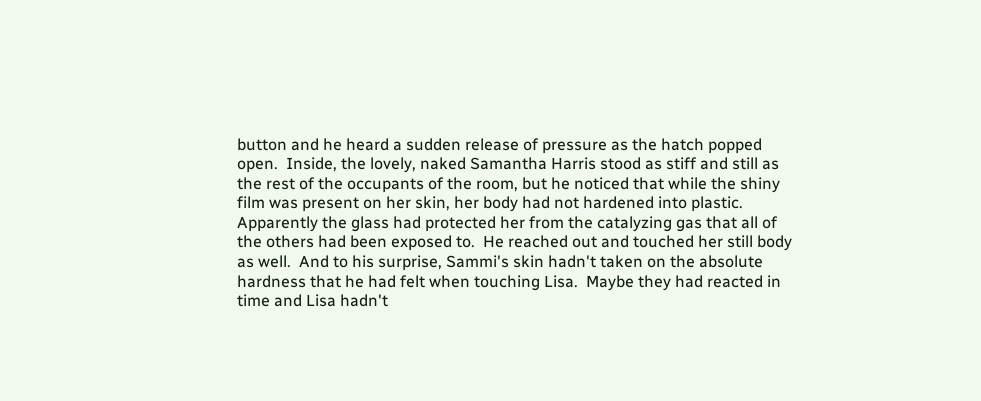button and he heard a sudden release of pressure as the hatch popped open.  Inside, the lovely, naked Samantha Harris stood as stiff and still as the rest of the occupants of the room, but he noticed that while the shiny film was present on her skin, her body had not hardened into plastic.  Apparently the glass had protected her from the catalyzing gas that all of the others had been exposed to.  He reached out and touched her still body as well.  And to his surprise, Sammi's skin hadn't taken on the absolute hardness that he had felt when touching Lisa.  Maybe they had reacted in time and Lisa hadn't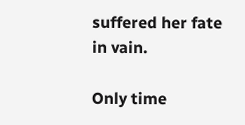suffered her fate in vain.

Only time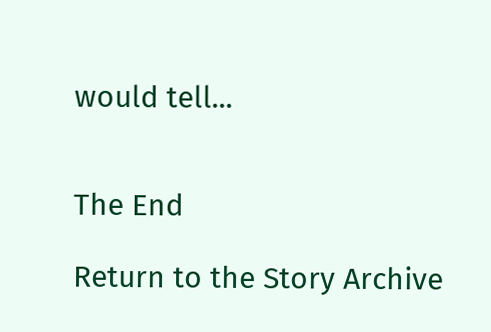would tell...


The End

Return to the Story Archive